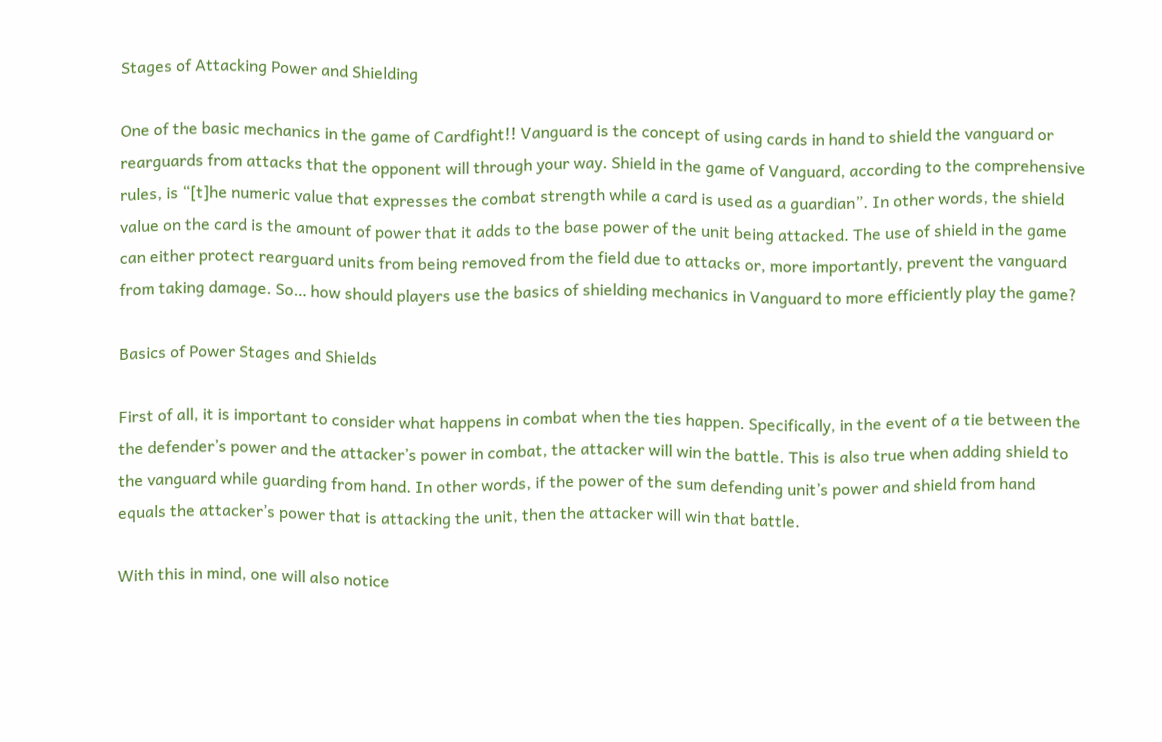Stages of Attacking Power and Shielding

One of the basic mechanics in the game of Cardfight!! Vanguard is the concept of using cards in hand to shield the vanguard or rearguards from attacks that the opponent will through your way. Shield in the game of Vanguard, according to the comprehensive rules, is “[t]he numeric value that expresses the combat strength while a card is used as a guardian”. In other words, the shield value on the card is the amount of power that it adds to the base power of the unit being attacked. The use of shield in the game can either protect rearguard units from being removed from the field due to attacks or, more importantly, prevent the vanguard from taking damage. So… how should players use the basics of shielding mechanics in Vanguard to more efficiently play the game?

Basics of Power Stages and Shields

First of all, it is important to consider what happens in combat when the ties happen. Specifically, in the event of a tie between the the defender’s power and the attacker’s power in combat, the attacker will win the battle. This is also true when adding shield to the vanguard while guarding from hand. In other words, if the power of the sum defending unit’s power and shield from hand equals the attacker’s power that is attacking the unit, then the attacker will win that battle.

With this in mind, one will also notice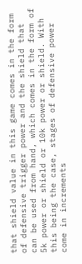that shield value in this game comes in the form of defensive trigger power and the shield that can be used from hand, which comes in the form of 5k power or shield or 10k power or shield. With this being the case, stages of defensive power come in increments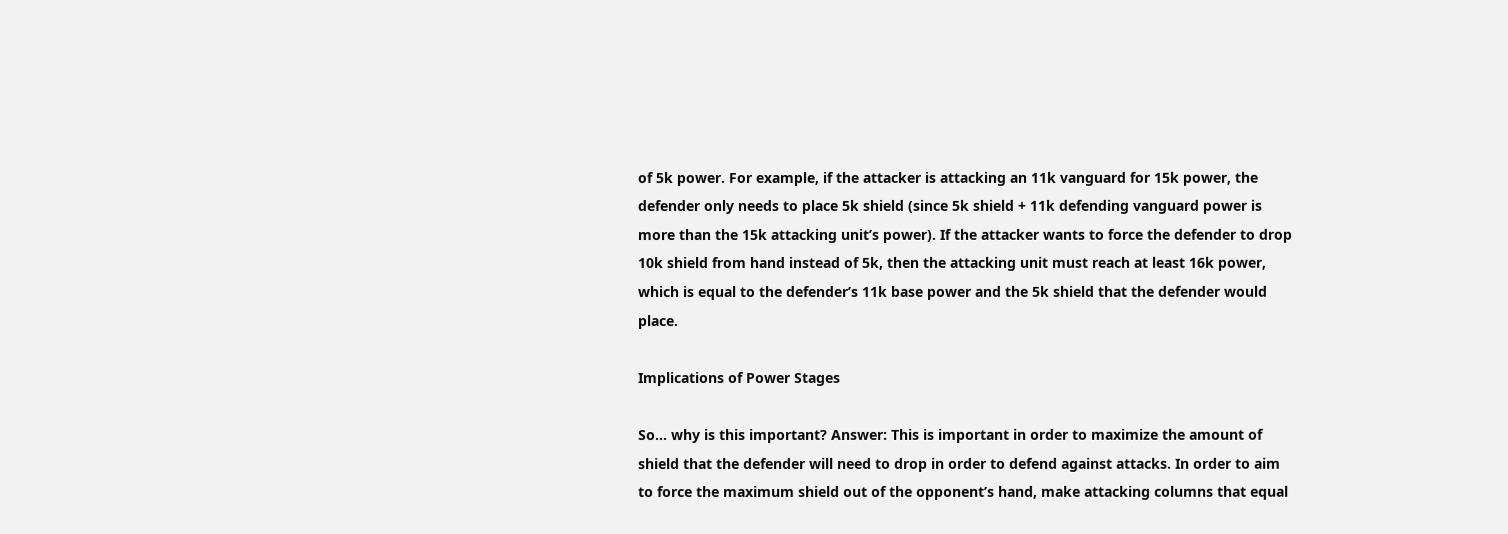of 5k power. For example, if the attacker is attacking an 11k vanguard for 15k power, the defender only needs to place 5k shield (since 5k shield + 11k defending vanguard power is more than the 15k attacking unit’s power). If the attacker wants to force the defender to drop 10k shield from hand instead of 5k, then the attacking unit must reach at least 16k power, which is equal to the defender’s 11k base power and the 5k shield that the defender would place.

Implications of Power Stages

So… why is this important? Answer: This is important in order to maximize the amount of shield that the defender will need to drop in order to defend against attacks. In order to aim to force the maximum shield out of the opponent’s hand, make attacking columns that equal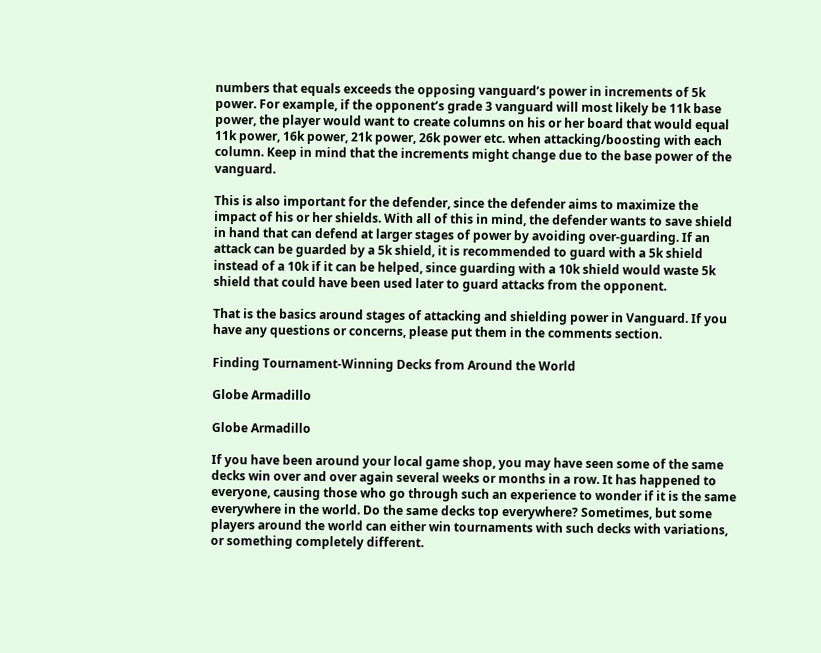numbers that equals exceeds the opposing vanguard’s power in increments of 5k power. For example, if the opponent’s grade 3 vanguard will most likely be 11k base power, the player would want to create columns on his or her board that would equal 11k power, 16k power, 21k power, 26k power etc. when attacking/boosting with each column. Keep in mind that the increments might change due to the base power of the vanguard.

This is also important for the defender, since the defender aims to maximize the impact of his or her shields. With all of this in mind, the defender wants to save shield in hand that can defend at larger stages of power by avoiding over-guarding. If an attack can be guarded by a 5k shield, it is recommended to guard with a 5k shield instead of a 10k if it can be helped, since guarding with a 10k shield would waste 5k shield that could have been used later to guard attacks from the opponent.

That is the basics around stages of attacking and shielding power in Vanguard. If you have any questions or concerns, please put them in the comments section.

Finding Tournament-Winning Decks from Around the World

Globe Armadillo

Globe Armadillo

If you have been around your local game shop, you may have seen some of the same decks win over and over again several weeks or months in a row. It has happened to everyone, causing those who go through such an experience to wonder if it is the same everywhere in the world. Do the same decks top everywhere? Sometimes, but some players around the world can either win tournaments with such decks with variations, or something completely different.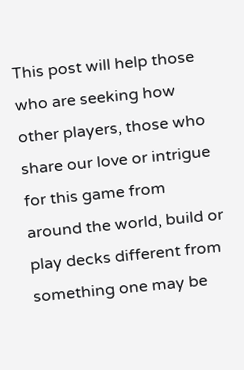This post will help those who are seeking how other players, those who share our love or intrigue for this game from around the world, build or play decks different from something one may be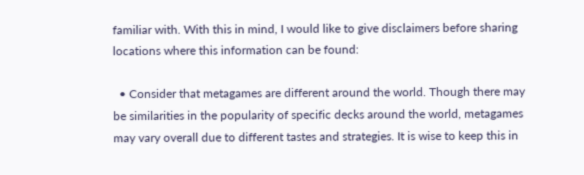familiar with. With this in mind, I would like to give disclaimers before sharing locations where this information can be found:

  • Consider that metagames are different around the world. Though there may be similarities in the popularity of specific decks around the world, metagames may vary overall due to different tastes and strategies. It is wise to keep this in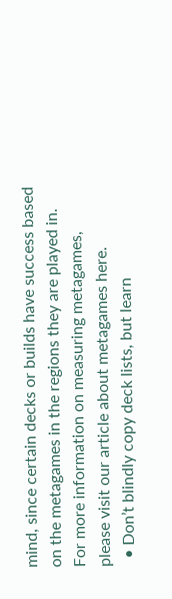mind, since certain decks or builds have success based on the metagames in the regions they are played in. For more information on measuring metagames, please visit our article about metagames here.
  • Don’t blindly copy deck lists, but learn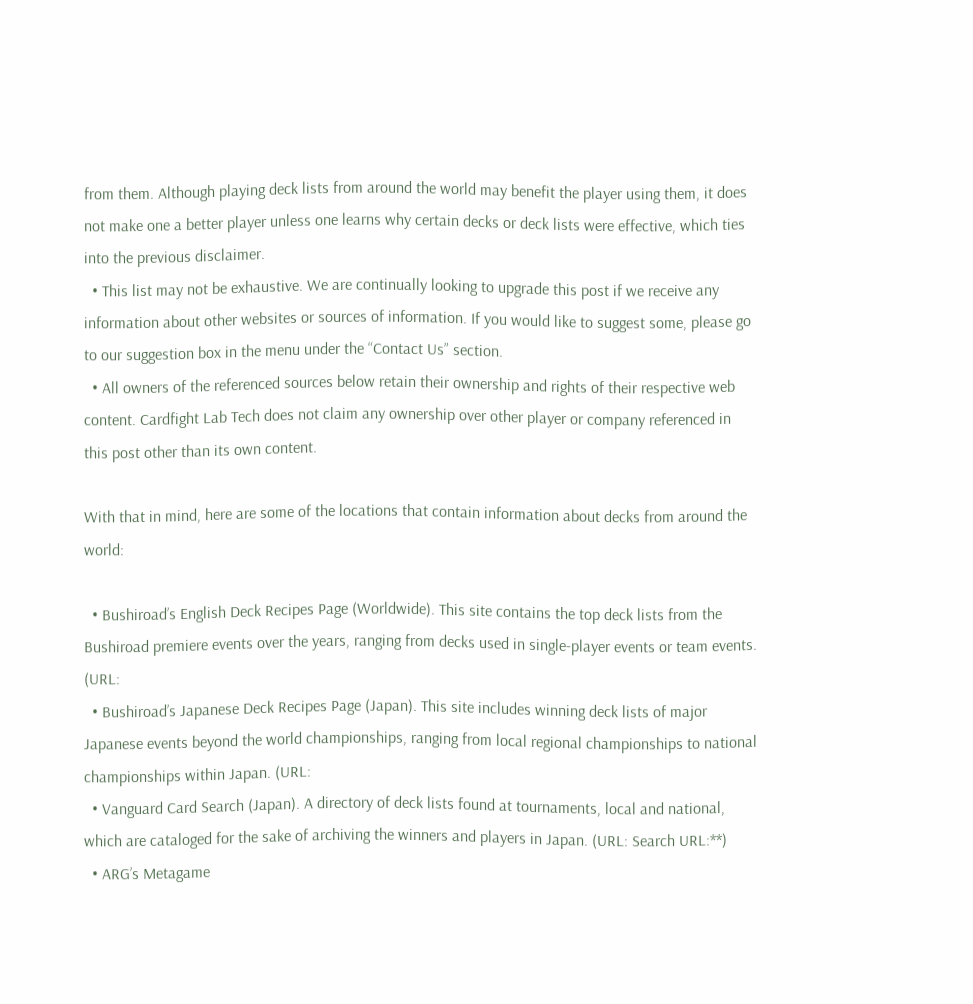from them. Although playing deck lists from around the world may benefit the player using them, it does not make one a better player unless one learns why certain decks or deck lists were effective, which ties into the previous disclaimer.
  • This list may not be exhaustive. We are continually looking to upgrade this post if we receive any information about other websites or sources of information. If you would like to suggest some, please go to our suggestion box in the menu under the “Contact Us” section.
  • All owners of the referenced sources below retain their ownership and rights of their respective web content. Cardfight Lab Tech does not claim any ownership over other player or company referenced in this post other than its own content.

With that in mind, here are some of the locations that contain information about decks from around the world:

  • Bushiroad’s English Deck Recipes Page (Worldwide). This site contains the top deck lists from the Bushiroad premiere events over the years, ranging from decks used in single-player events or team events.  (URL:
  • Bushiroad’s Japanese Deck Recipes Page (Japan). This site includes winning deck lists of major Japanese events beyond the world championships, ranging from local regional championships to national championships within Japan. (URL:
  • Vanguard Card Search (Japan). A directory of deck lists found at tournaments, local and national, which are cataloged for the sake of archiving the winners and players in Japan. (URL: Search URL:**)
  • ARG’s Metagame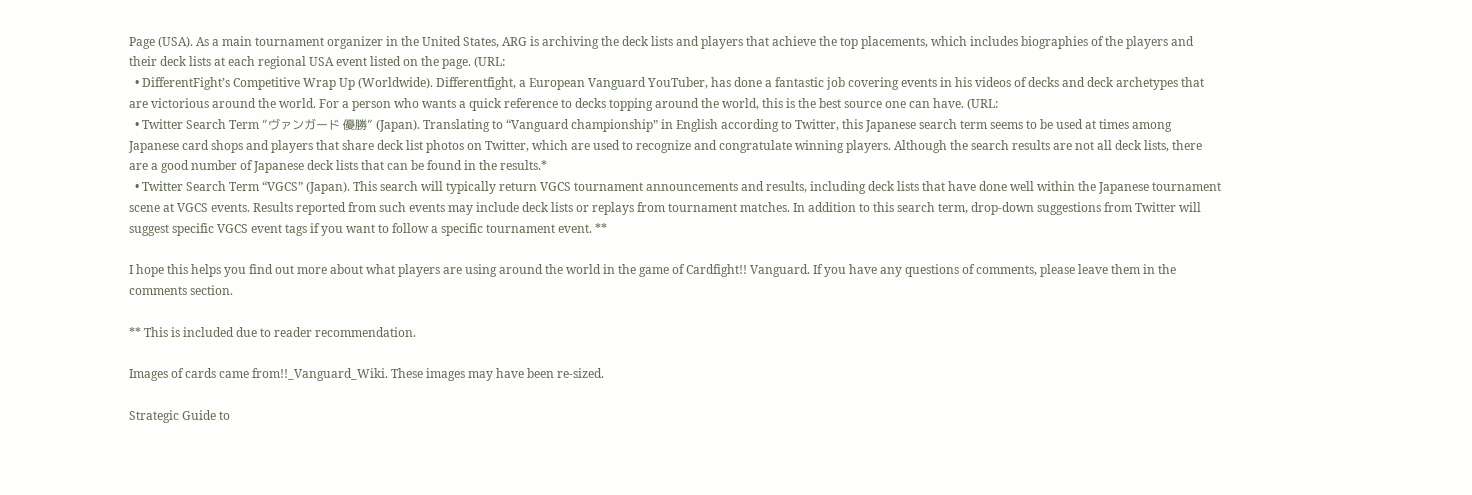Page (USA). As a main tournament organizer in the United States, ARG is archiving the deck lists and players that achieve the top placements, which includes biographies of the players and their deck lists at each regional USA event listed on the page. (URL:
  • DifferentFight’s Competitive Wrap Up (Worldwide). Differentfight, a European Vanguard YouTuber, has done a fantastic job covering events in his videos of decks and deck archetypes that are victorious around the world. For a person who wants a quick reference to decks topping around the world, this is the best source one can have. (URL:
  • Twitter Search Term “ヴァンガード 優勝” (Japan). Translating to “Vanguard championship” in English according to Twitter, this Japanese search term seems to be used at times among Japanese card shops and players that share deck list photos on Twitter, which are used to recognize and congratulate winning players. Although the search results are not all deck lists, there are a good number of Japanese deck lists that can be found in the results.*
  • Twitter Search Term “VGCS” (Japan). This search will typically return VGCS tournament announcements and results, including deck lists that have done well within the Japanese tournament scene at VGCS events. Results reported from such events may include deck lists or replays from tournament matches. In addition to this search term, drop-down suggestions from Twitter will suggest specific VGCS event tags if you want to follow a specific tournament event. **

I hope this helps you find out more about what players are using around the world in the game of Cardfight!! Vanguard. If you have any questions of comments, please leave them in the comments section.

** This is included due to reader recommendation.

Images of cards came from!!_Vanguard_Wiki. These images may have been re-sized.

Strategic Guide to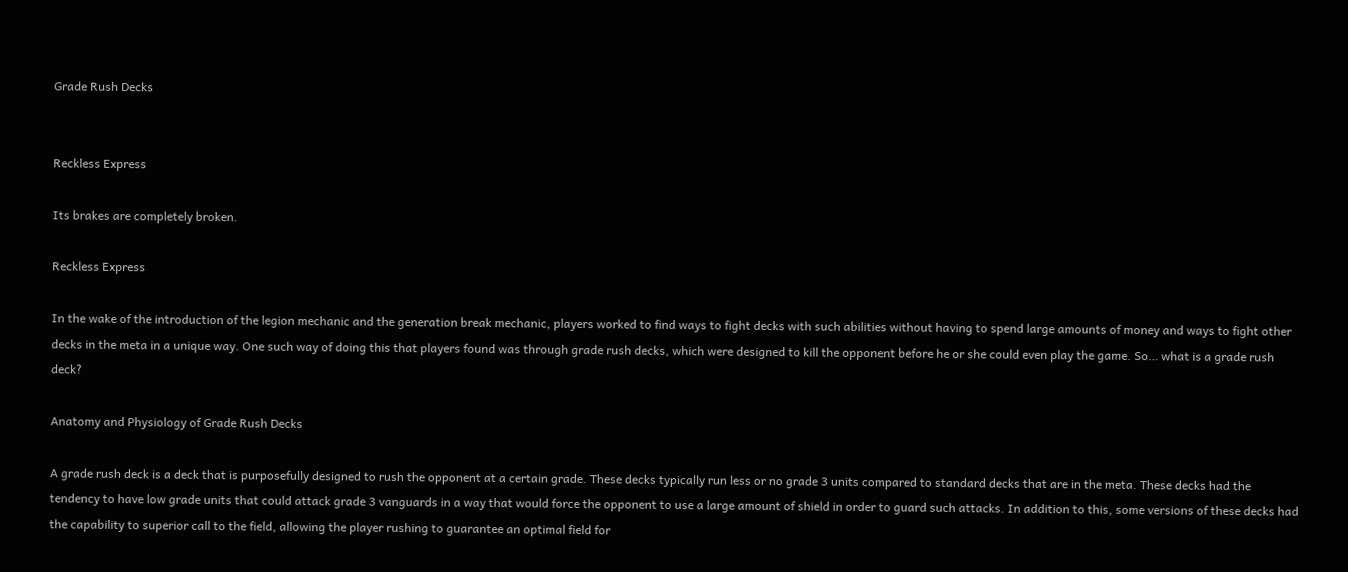Grade Rush Decks


Reckless Express

Its brakes are completely broken.

Reckless Express

In the wake of the introduction of the legion mechanic and the generation break mechanic, players worked to find ways to fight decks with such abilities without having to spend large amounts of money and ways to fight other decks in the meta in a unique way. One such way of doing this that players found was through grade rush decks, which were designed to kill the opponent before he or she could even play the game. So… what is a grade rush deck?

Anatomy and Physiology of Grade Rush Decks

A grade rush deck is a deck that is purposefully designed to rush the opponent at a certain grade. These decks typically run less or no grade 3 units compared to standard decks that are in the meta. These decks had the tendency to have low grade units that could attack grade 3 vanguards in a way that would force the opponent to use a large amount of shield in order to guard such attacks. In addition to this, some versions of these decks had the capability to superior call to the field, allowing the player rushing to guarantee an optimal field for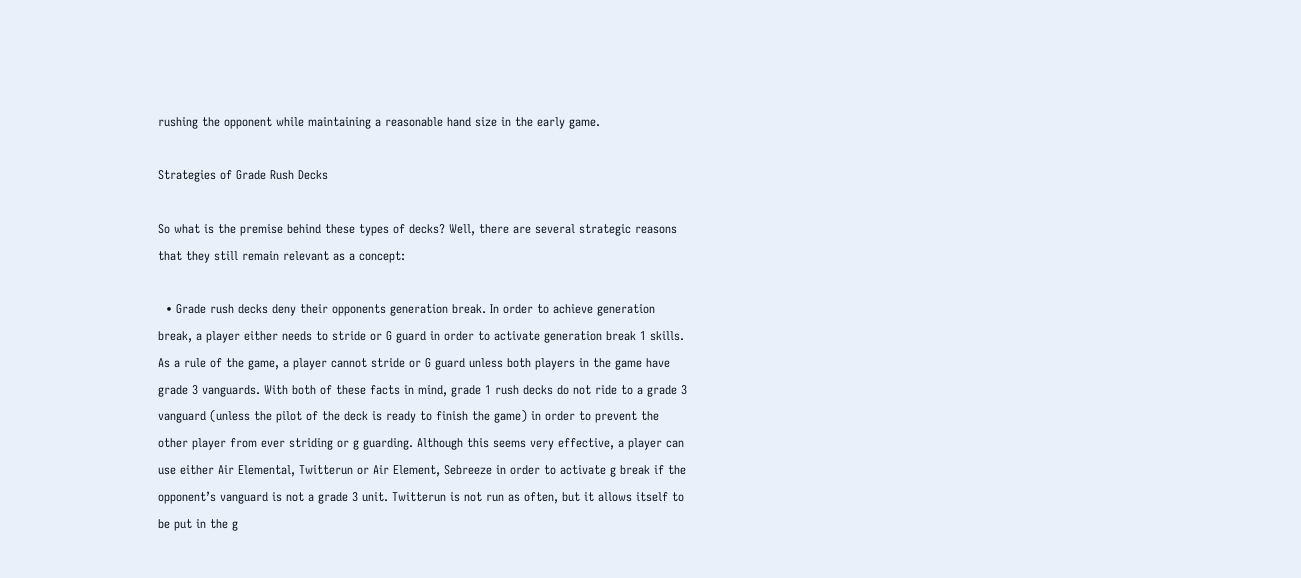rushing the opponent while maintaining a reasonable hand size in the early game.

Strategies of Grade Rush Decks

So what is the premise behind these types of decks? Well, there are several strategic reasons that they still remain relevant as a concept:

  • Grade rush decks deny their opponents generation break. In order to achieve generation break, a player either needs to stride or G guard in order to activate generation break 1 skills. As a rule of the game, a player cannot stride or G guard unless both players in the game have grade 3 vanguards. With both of these facts in mind, grade 1 rush decks do not ride to a grade 3 vanguard (unless the pilot of the deck is ready to finish the game) in order to prevent the other player from ever striding or g guarding. Although this seems very effective, a player can use either Air Elemental, Twitterun or Air Element, Sebreeze in order to activate g break if the opponent’s vanguard is not a grade 3 unit. Twitterun is not run as often, but it allows itself to be put in the g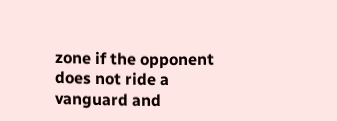zone if the opponent does not ride a vanguard and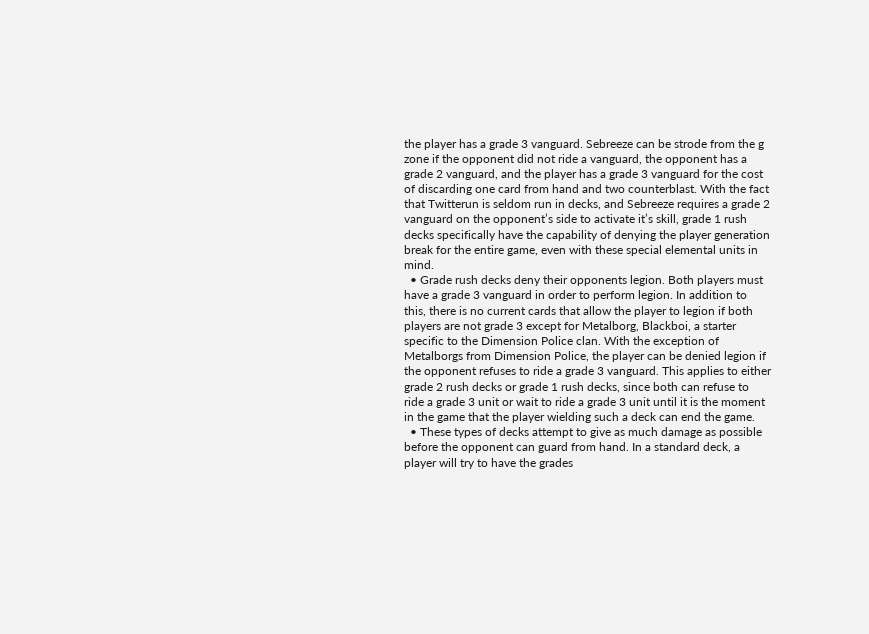the player has a grade 3 vanguard. Sebreeze can be strode from the g zone if the opponent did not ride a vanguard, the opponent has a grade 2 vanguard, and the player has a grade 3 vanguard for the cost of discarding one card from hand and two counterblast. With the fact that Twitterun is seldom run in decks, and Sebreeze requires a grade 2 vanguard on the opponent’s side to activate it’s skill, grade 1 rush decks specifically have the capability of denying the player generation break for the entire game, even with these special elemental units in mind.
  • Grade rush decks deny their opponents legion. Both players must have a grade 3 vanguard in order to perform legion. In addition to this, there is no current cards that allow the player to legion if both players are not grade 3 except for Metalborg, Blackboi, a starter specific to the Dimension Police clan. With the exception of Metalborgs from Dimension Police, the player can be denied legion if the opponent refuses to ride a grade 3 vanguard. This applies to either grade 2 rush decks or grade 1 rush decks, since both can refuse to ride a grade 3 unit or wait to ride a grade 3 unit until it is the moment in the game that the player wielding such a deck can end the game.
  • These types of decks attempt to give as much damage as possible before the opponent can guard from hand. In a standard deck, a player will try to have the grades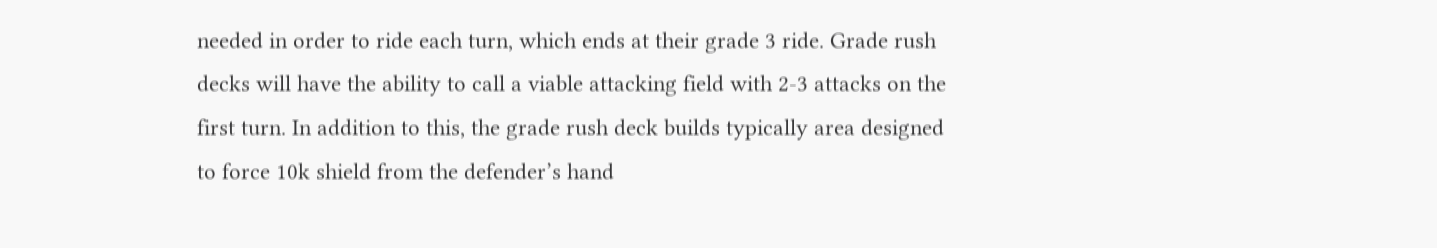needed in order to ride each turn, which ends at their grade 3 ride. Grade rush decks will have the ability to call a viable attacking field with 2-3 attacks on the first turn. In addition to this, the grade rush deck builds typically area designed to force 10k shield from the defender’s hand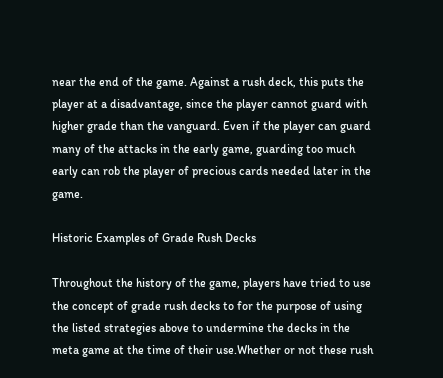near the end of the game. Against a rush deck, this puts the player at a disadvantage, since the player cannot guard with higher grade than the vanguard. Even if the player can guard many of the attacks in the early game, guarding too much early can rob the player of precious cards needed later in the game.

Historic Examples of Grade Rush Decks

Throughout the history of the game, players have tried to use the concept of grade rush decks to for the purpose of using the listed strategies above to undermine the decks in the meta game at the time of their use.Whether or not these rush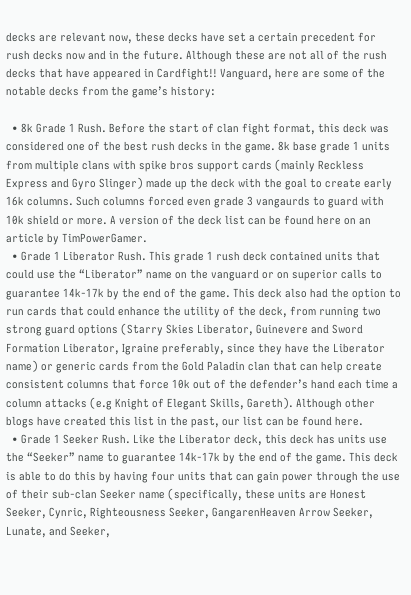decks are relevant now, these decks have set a certain precedent for rush decks now and in the future. Although these are not all of the rush decks that have appeared in Cardfight!! Vanguard, here are some of the notable decks from the game’s history:

  • 8k Grade 1 Rush. Before the start of clan fight format, this deck was considered one of the best rush decks in the game. 8k base grade 1 units from multiple clans with spike bros support cards (mainly Reckless Express and Gyro Slinger) made up the deck with the goal to create early 16k columns. Such columns forced even grade 3 vangaurds to guard with 10k shield or more. A version of the deck list can be found here on an article by TimPowerGamer.
  • Grade 1 Liberator Rush. This grade 1 rush deck contained units that could use the “Liberator” name on the vanguard or on superior calls to guarantee 14k-17k by the end of the game. This deck also had the option to run cards that could enhance the utility of the deck, from running two strong guard options (Starry Skies Liberator, Guinevere and Sword Formation Liberator, Igraine preferably, since they have the Liberator name) or generic cards from the Gold Paladin clan that can help create consistent columns that force 10k out of the defender’s hand each time a column attacks (e.g Knight of Elegant Skills, Gareth). Although other blogs have created this list in the past, our list can be found here.
  • Grade 1 Seeker Rush. Like the Liberator deck, this deck has units use the “Seeker” name to guarantee 14k-17k by the end of the game. This deck is able to do this by having four units that can gain power through the use of their sub-clan Seeker name (specifically, these units are Honest Seeker, Cynric, Righteousness Seeker, GangarenHeaven Arrow Seeker, Lunate, and Seeker,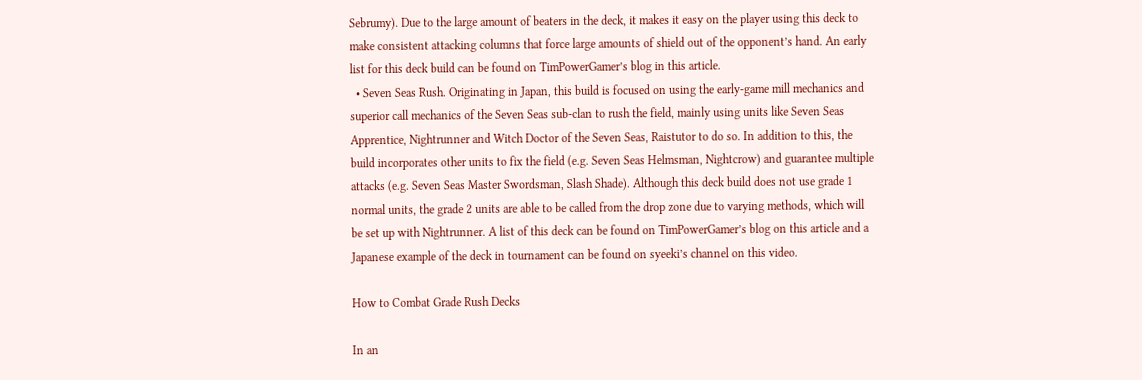Sebrumy). Due to the large amount of beaters in the deck, it makes it easy on the player using this deck to make consistent attacking columns that force large amounts of shield out of the opponent’s hand. An early list for this deck build can be found on TimPowerGamer’s blog in this article.
  • Seven Seas Rush. Originating in Japan, this build is focused on using the early-game mill mechanics and superior call mechanics of the Seven Seas sub-clan to rush the field, mainly using units like Seven Seas Apprentice, Nightrunner and Witch Doctor of the Seven Seas, Raistutor to do so. In addition to this, the build incorporates other units to fix the field (e.g. Seven Seas Helmsman, Nightcrow) and guarantee multiple attacks (e.g. Seven Seas Master Swordsman, Slash Shade). Although this deck build does not use grade 1 normal units, the grade 2 units are able to be called from the drop zone due to varying methods, which will be set up with Nightrunner. A list of this deck can be found on TimPowerGamer’s blog on this article and a Japanese example of the deck in tournament can be found on syeeki’s channel on this video.

How to Combat Grade Rush Decks

In an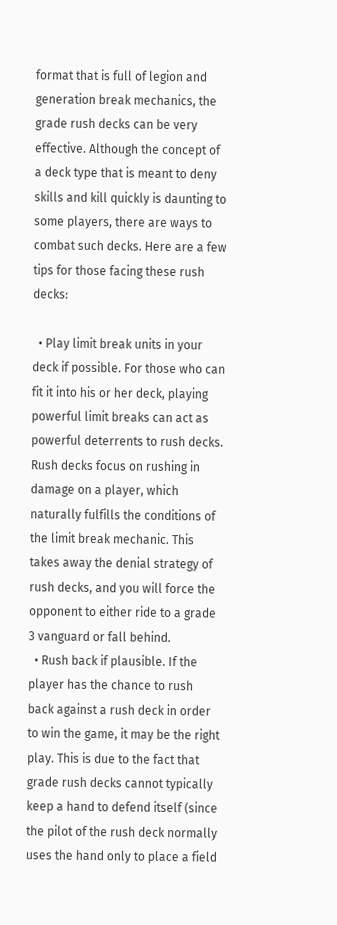format that is full of legion and generation break mechanics, the grade rush decks can be very effective. Although the concept of a deck type that is meant to deny skills and kill quickly is daunting to some players, there are ways to combat such decks. Here are a few tips for those facing these rush decks:

  • Play limit break units in your deck if possible. For those who can fit it into his or her deck, playing powerful limit breaks can act as powerful deterrents to rush decks. Rush decks focus on rushing in damage on a player, which naturally fulfills the conditions of the limit break mechanic. This takes away the denial strategy of rush decks, and you will force the opponent to either ride to a grade 3 vanguard or fall behind.
  • Rush back if plausible. If the player has the chance to rush back against a rush deck in order to win the game, it may be the right play. This is due to the fact that grade rush decks cannot typically keep a hand to defend itself (since the pilot of the rush deck normally uses the hand only to place a field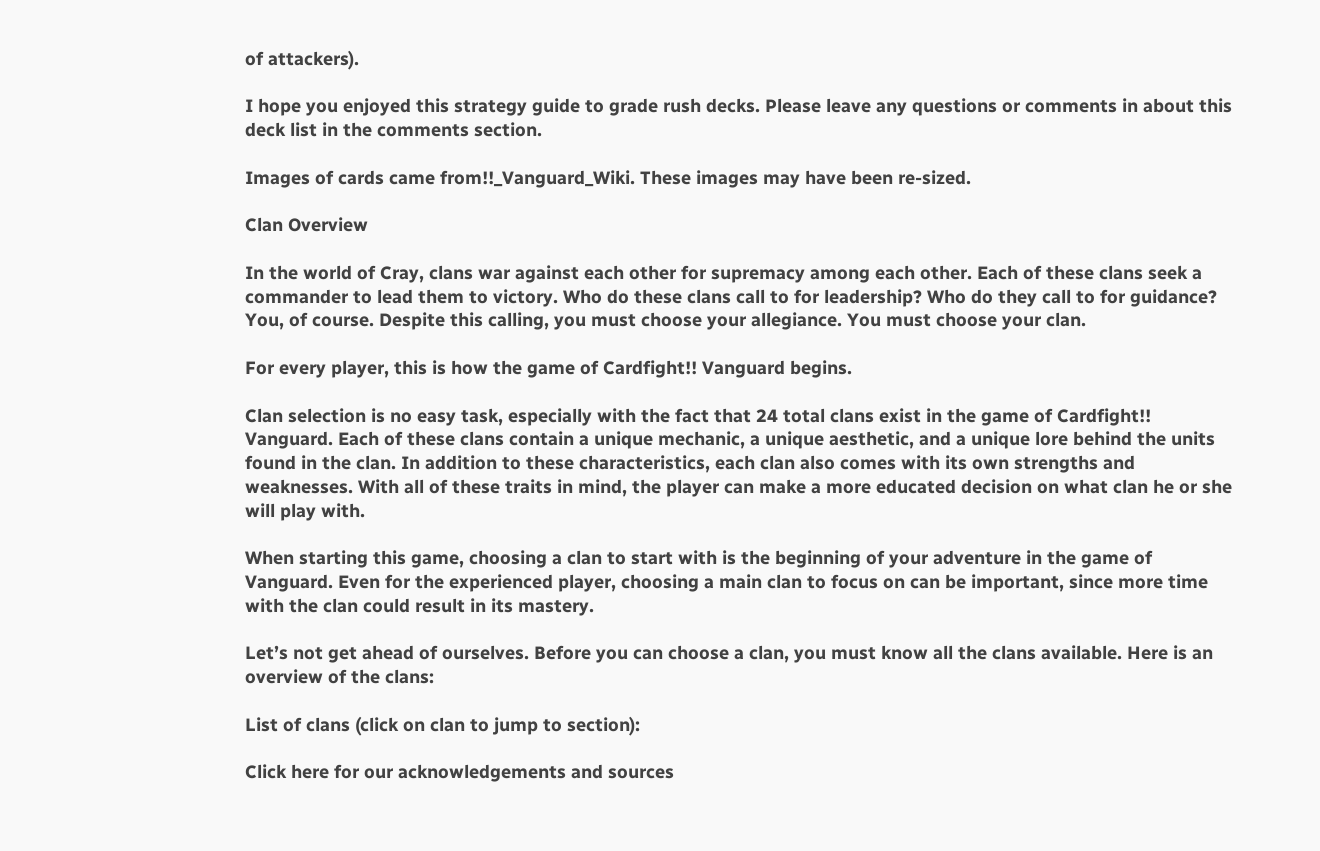of attackers).

I hope you enjoyed this strategy guide to grade rush decks. Please leave any questions or comments in about this deck list in the comments section.

Images of cards came from!!_Vanguard_Wiki. These images may have been re-sized.

Clan Overview

In the world of Cray, clans war against each other for supremacy among each other. Each of these clans seek a commander to lead them to victory. Who do these clans call to for leadership? Who do they call to for guidance? You, of course. Despite this calling, you must choose your allegiance. You must choose your clan.

For every player, this is how the game of Cardfight!! Vanguard begins.

Clan selection is no easy task, especially with the fact that 24 total clans exist in the game of Cardfight!! Vanguard. Each of these clans contain a unique mechanic, a unique aesthetic, and a unique lore behind the units found in the clan. In addition to these characteristics, each clan also comes with its own strengths and weaknesses. With all of these traits in mind, the player can make a more educated decision on what clan he or she will play with.

When starting this game, choosing a clan to start with is the beginning of your adventure in the game of Vanguard. Even for the experienced player, choosing a main clan to focus on can be important, since more time with the clan could result in its mastery.

Let’s not get ahead of ourselves. Before you can choose a clan, you must know all the clans available. Here is an overview of the clans:

List of clans (click on clan to jump to section):

Click here for our acknowledgements and sources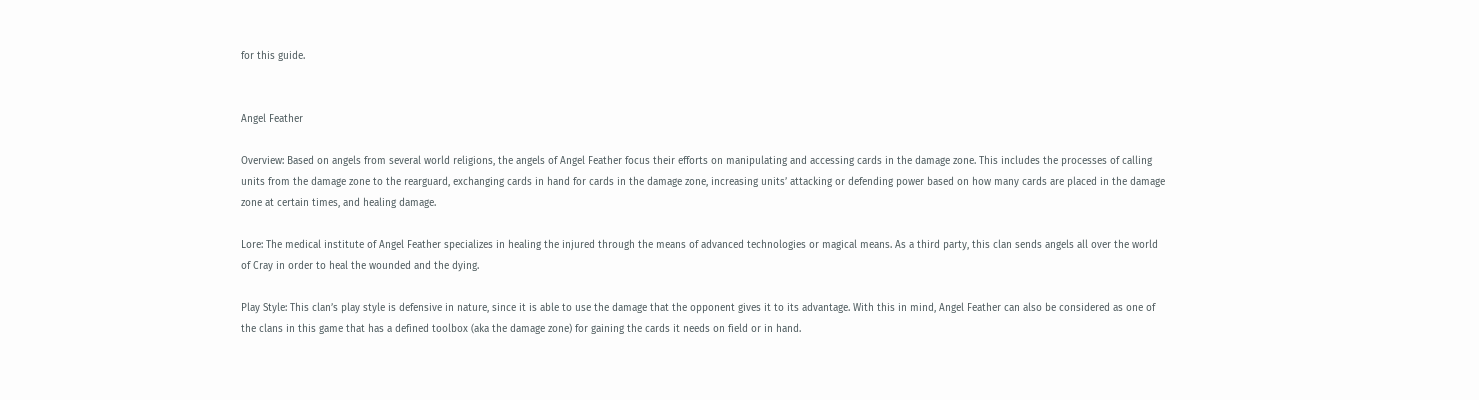for this guide.


Angel Feather

Overview: Based on angels from several world religions, the angels of Angel Feather focus their efforts on manipulating and accessing cards in the damage zone. This includes the processes of calling units from the damage zone to the rearguard, exchanging cards in hand for cards in the damage zone, increasing units’ attacking or defending power based on how many cards are placed in the damage zone at certain times, and healing damage.

Lore: The medical institute of Angel Feather specializes in healing the injured through the means of advanced technologies or magical means. As a third party, this clan sends angels all over the world of Cray in order to heal the wounded and the dying.

Play Style: This clan’s play style is defensive in nature, since it is able to use the damage that the opponent gives it to its advantage. With this in mind, Angel Feather can also be considered as one of the clans in this game that has a defined toolbox (aka the damage zone) for gaining the cards it needs on field or in hand.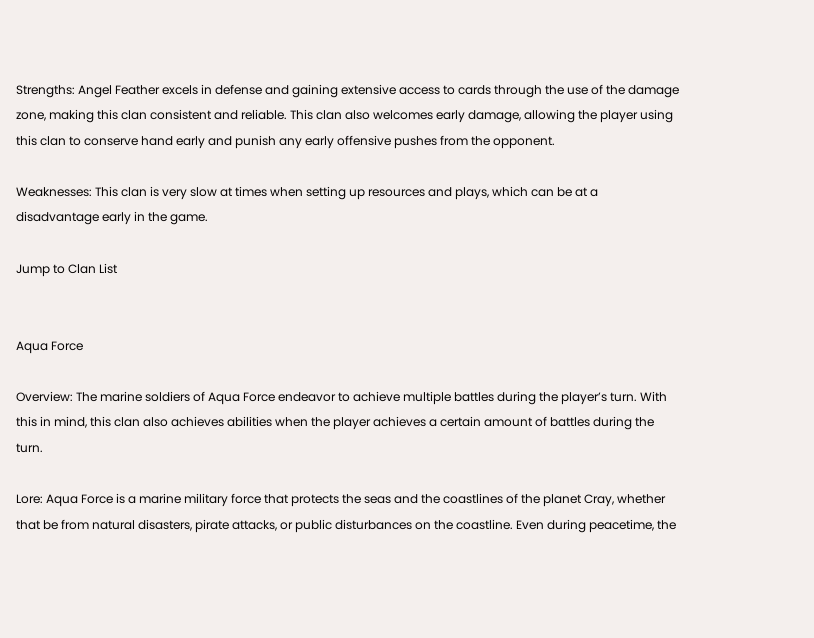Strengths: Angel Feather excels in defense and gaining extensive access to cards through the use of the damage zone, making this clan consistent and reliable. This clan also welcomes early damage, allowing the player using this clan to conserve hand early and punish any early offensive pushes from the opponent.

Weaknesses: This clan is very slow at times when setting up resources and plays, which can be at a disadvantage early in the game.

Jump to Clan List


Aqua Force

Overview: The marine soldiers of Aqua Force endeavor to achieve multiple battles during the player’s turn. With this in mind, this clan also achieves abilities when the player achieves a certain amount of battles during the turn.

Lore: Aqua Force is a marine military force that protects the seas and the coastlines of the planet Cray, whether that be from natural disasters, pirate attacks, or public disturbances on the coastline. Even during peacetime, the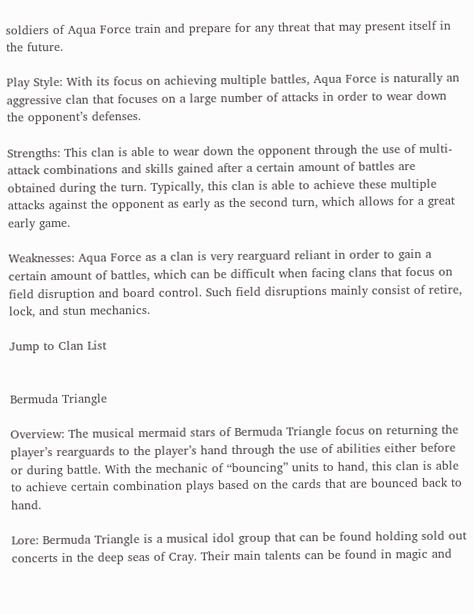soldiers of Aqua Force train and prepare for any threat that may present itself in the future.

Play Style: With its focus on achieving multiple battles, Aqua Force is naturally an aggressive clan that focuses on a large number of attacks in order to wear down the opponent’s defenses.

Strengths: This clan is able to wear down the opponent through the use of multi-attack combinations and skills gained after a certain amount of battles are obtained during the turn. Typically, this clan is able to achieve these multiple attacks against the opponent as early as the second turn, which allows for a great early game.

Weaknesses: Aqua Force as a clan is very rearguard reliant in order to gain a certain amount of battles, which can be difficult when facing clans that focus on field disruption and board control. Such field disruptions mainly consist of retire, lock, and stun mechanics.

Jump to Clan List


Bermuda Triangle

Overview: The musical mermaid stars of Bermuda Triangle focus on returning the player’s rearguards to the player’s hand through the use of abilities either before or during battle. With the mechanic of “bouncing” units to hand, this clan is able to achieve certain combination plays based on the cards that are bounced back to hand.

Lore: Bermuda Triangle is a musical idol group that can be found holding sold out concerts in the deep seas of Cray. Their main talents can be found in magic and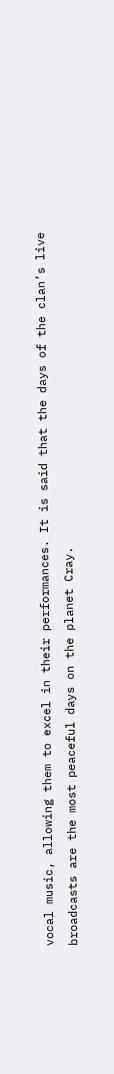vocal music, allowing them to excel in their performances. It is said that the days of the clan’s live broadcasts are the most peaceful days on the planet Cray.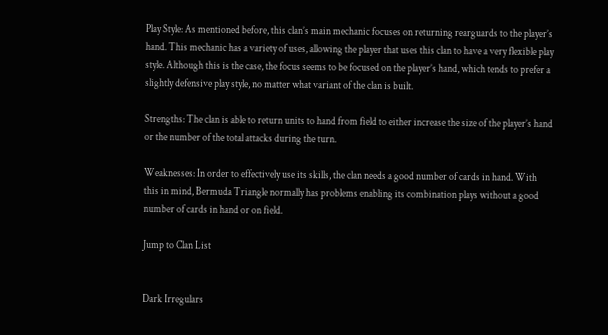Play Style: As mentioned before, this clan’s main mechanic focuses on returning rearguards to the player’s hand. This mechanic has a variety of uses, allowing the player that uses this clan to have a very flexible play style. Although this is the case, the focus seems to be focused on the player’s hand, which tends to prefer a slightly defensive play style, no matter what variant of the clan is built.

Strengths: The clan is able to return units to hand from field to either increase the size of the player’s hand or the number of the total attacks during the turn.

Weaknesses: In order to effectively use its skills, the clan needs a good number of cards in hand. With this in mind, Bermuda Triangle normally has problems enabling its combination plays without a good number of cards in hand or on field.

Jump to Clan List


Dark Irregulars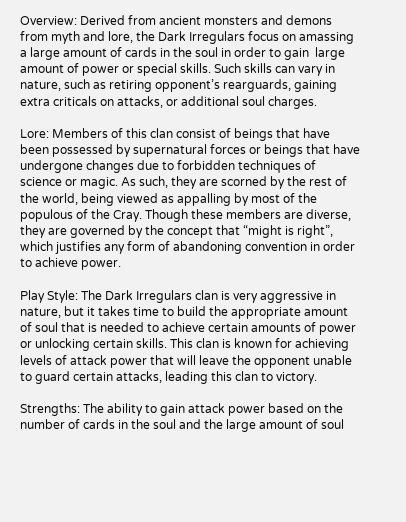Overview: Derived from ancient monsters and demons from myth and lore, the Dark Irregulars focus on amassing a large amount of cards in the soul in order to gain  large amount of power or special skills. Such skills can vary in nature, such as retiring opponent’s rearguards, gaining extra criticals on attacks, or additional soul charges.

Lore: Members of this clan consist of beings that have been possessed by supernatural forces or beings that have undergone changes due to forbidden techniques of science or magic. As such, they are scorned by the rest of the world, being viewed as appalling by most of the populous of the Cray. Though these members are diverse, they are governed by the concept that “might is right”, which justifies any form of abandoning convention in order to achieve power.

Play Style: The Dark Irregulars clan is very aggressive in nature, but it takes time to build the appropriate amount of soul that is needed to achieve certain amounts of power or unlocking certain skills. This clan is known for achieving levels of attack power that will leave the opponent unable to guard certain attacks, leading this clan to victory.

Strengths: The ability to gain attack power based on the number of cards in the soul and the large amount of soul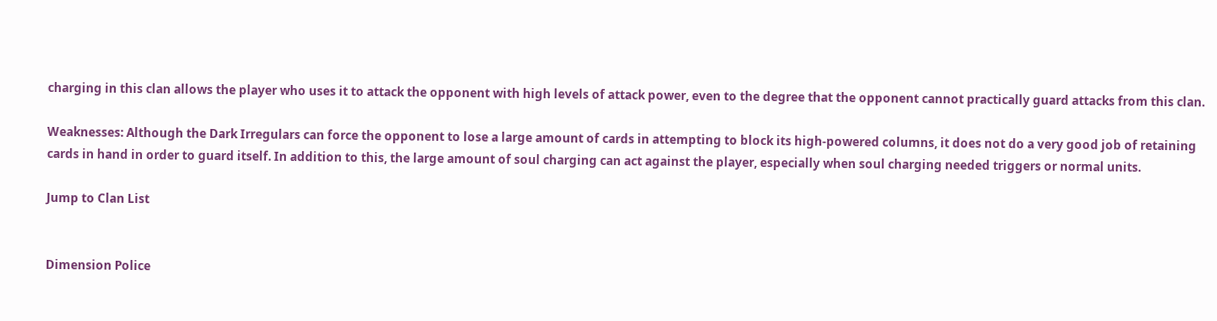charging in this clan allows the player who uses it to attack the opponent with high levels of attack power, even to the degree that the opponent cannot practically guard attacks from this clan.

Weaknesses: Although the Dark Irregulars can force the opponent to lose a large amount of cards in attempting to block its high-powered columns, it does not do a very good job of retaining cards in hand in order to guard itself. In addition to this, the large amount of soul charging can act against the player, especially when soul charging needed triggers or normal units.

Jump to Clan List


Dimension Police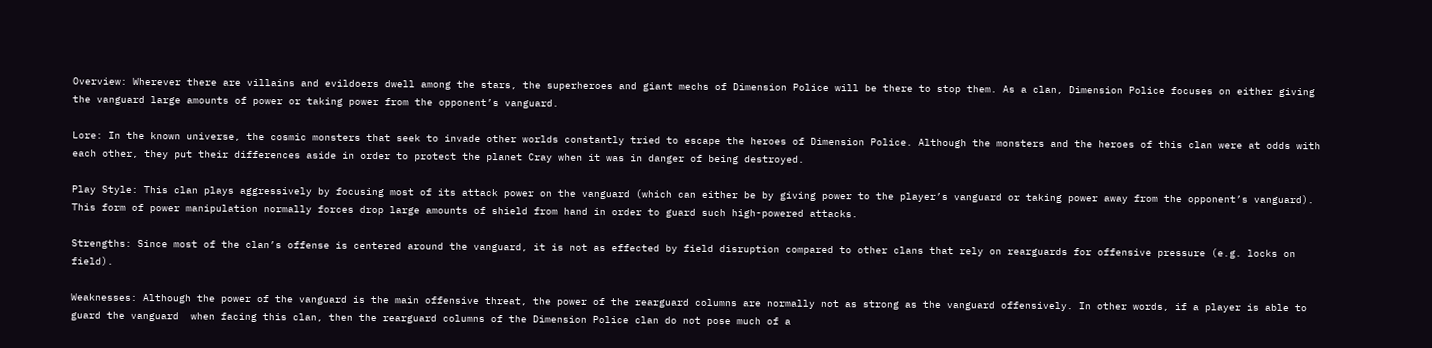Overview: Wherever there are villains and evildoers dwell among the stars, the superheroes and giant mechs of Dimension Police will be there to stop them. As a clan, Dimension Police focuses on either giving the vanguard large amounts of power or taking power from the opponent’s vanguard.

Lore: In the known universe, the cosmic monsters that seek to invade other worlds constantly tried to escape the heroes of Dimension Police. Although the monsters and the heroes of this clan were at odds with each other, they put their differences aside in order to protect the planet Cray when it was in danger of being destroyed.

Play Style: This clan plays aggressively by focusing most of its attack power on the vanguard (which can either be by giving power to the player’s vanguard or taking power away from the opponent’s vanguard). This form of power manipulation normally forces drop large amounts of shield from hand in order to guard such high-powered attacks.

Strengths: Since most of the clan’s offense is centered around the vanguard, it is not as effected by field disruption compared to other clans that rely on rearguards for offensive pressure (e.g. locks on field).

Weaknesses: Although the power of the vanguard is the main offensive threat, the power of the rearguard columns are normally not as strong as the vanguard offensively. In other words, if a player is able to guard the vanguard  when facing this clan, then the rearguard columns of the Dimension Police clan do not pose much of a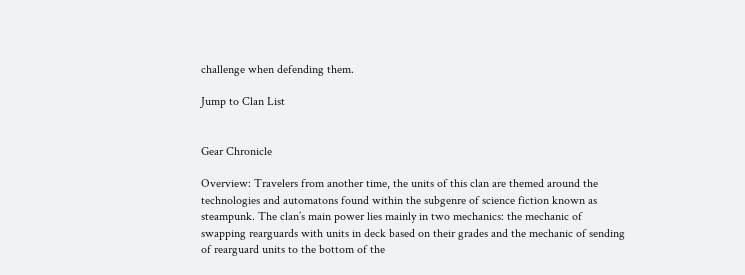challenge when defending them.

Jump to Clan List


Gear Chronicle

Overview: Travelers from another time, the units of this clan are themed around the technologies and automatons found within the subgenre of science fiction known as steampunk. The clan’s main power lies mainly in two mechanics: the mechanic of swapping rearguards with units in deck based on their grades and the mechanic of sending of rearguard units to the bottom of the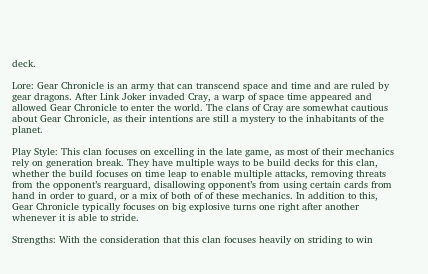deck.

Lore: Gear Chronicle is an army that can transcend space and time and are ruled by gear dragons. After Link Joker invaded Cray, a warp of space time appeared and allowed Gear Chronicle to enter the world. The clans of Cray are somewhat cautious about Gear Chronicle, as their intentions are still a mystery to the inhabitants of the planet.

Play Style: This clan focuses on excelling in the late game, as most of their mechanics rely on generation break. They have multiple ways to be build decks for this clan, whether the build focuses on time leap to enable multiple attacks, removing threats from the opponent’s rearguard, disallowing opponent’s from using certain cards from hand in order to guard, or a mix of both of of these mechanics. In addition to this, Gear Chronicle typically focuses on big explosive turns one right after another whenever it is able to stride.

Strengths: With the consideration that this clan focuses heavily on striding to win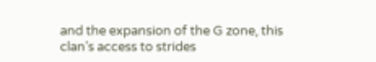and the expansion of the G zone, this clan’s access to strides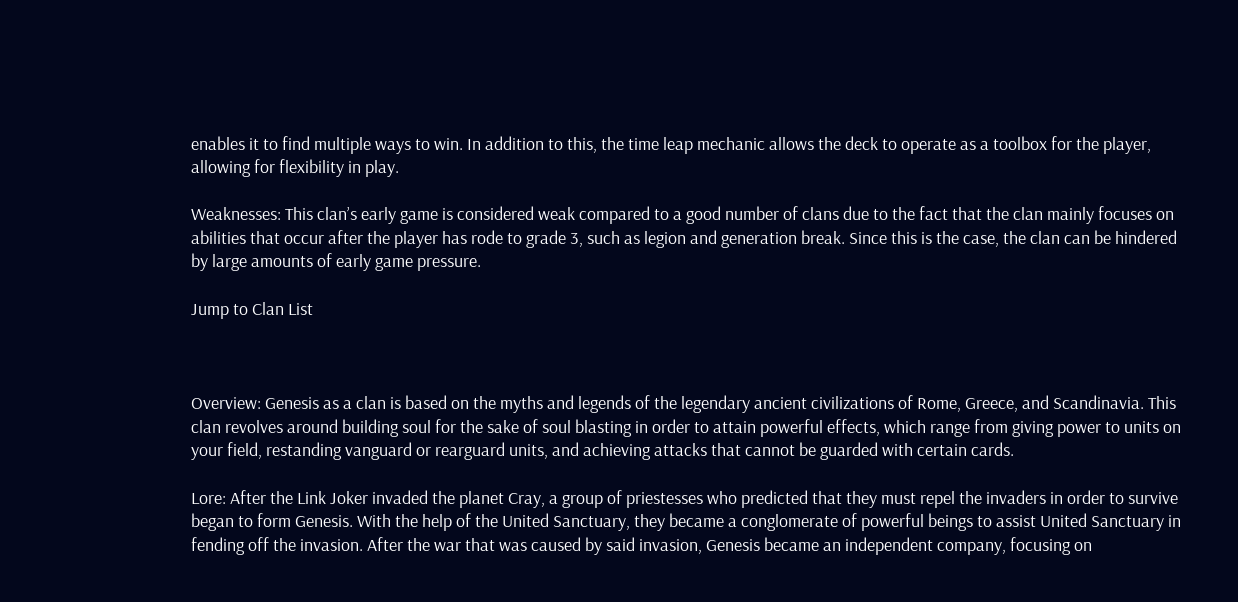enables it to find multiple ways to win. In addition to this, the time leap mechanic allows the deck to operate as a toolbox for the player, allowing for flexibility in play.

Weaknesses: This clan’s early game is considered weak compared to a good number of clans due to the fact that the clan mainly focuses on abilities that occur after the player has rode to grade 3, such as legion and generation break. Since this is the case, the clan can be hindered by large amounts of early game pressure.

Jump to Clan List



Overview: Genesis as a clan is based on the myths and legends of the legendary ancient civilizations of Rome, Greece, and Scandinavia. This clan revolves around building soul for the sake of soul blasting in order to attain powerful effects, which range from giving power to units on your field, restanding vanguard or rearguard units, and achieving attacks that cannot be guarded with certain cards.

Lore: After the Link Joker invaded the planet Cray, a group of priestesses who predicted that they must repel the invaders in order to survive began to form Genesis. With the help of the United Sanctuary, they became a conglomerate of powerful beings to assist United Sanctuary in fending off the invasion. After the war that was caused by said invasion, Genesis became an independent company, focusing on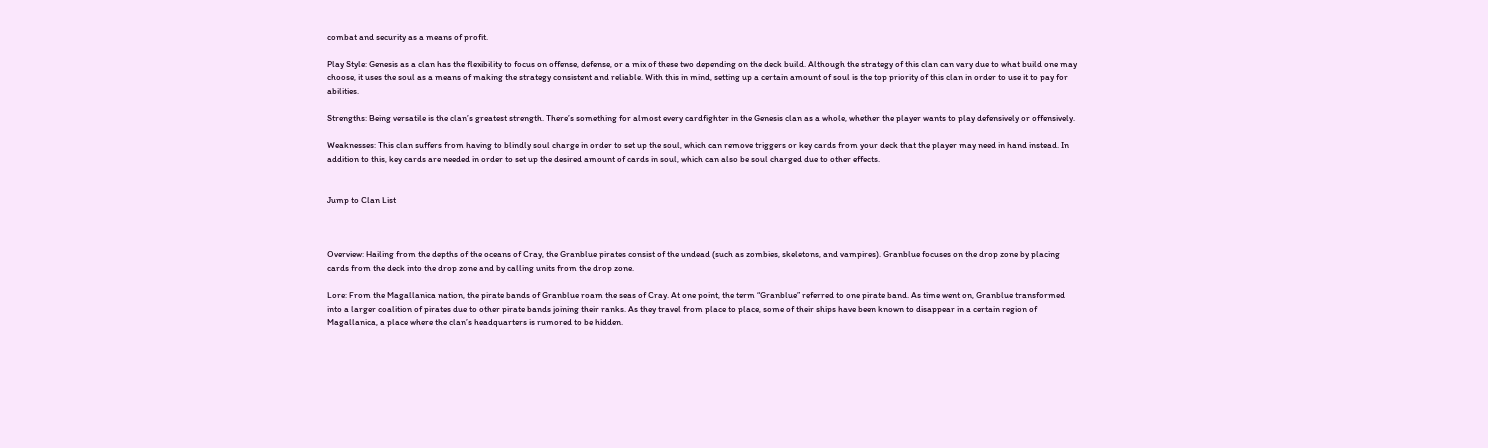combat and security as a means of profit.

Play Style: Genesis as a clan has the flexibility to focus on offense, defense, or a mix of these two depending on the deck build. Although the strategy of this clan can vary due to what build one may choose, it uses the soul as a means of making the strategy consistent and reliable. With this in mind, setting up a certain amount of soul is the top priority of this clan in order to use it to pay for abilities.

Strengths: Being versatile is the clan’s greatest strength. There’s something for almost every cardfighter in the Genesis clan as a whole, whether the player wants to play defensively or offensively.

Weaknesses: This clan suffers from having to blindly soul charge in order to set up the soul, which can remove triggers or key cards from your deck that the player may need in hand instead. In addition to this, key cards are needed in order to set up the desired amount of cards in soul, which can also be soul charged due to other effects.


Jump to Clan List



Overview: Hailing from the depths of the oceans of Cray, the Granblue pirates consist of the undead (such as zombies, skeletons, and vampires). Granblue focuses on the drop zone by placing cards from the deck into the drop zone and by calling units from the drop zone.

Lore: From the Magallanica nation, the pirate bands of Granblue roam the seas of Cray. At one point, the term “Granblue” referred to one pirate band. As time went on, Granblue transformed into a larger coalition of pirates due to other pirate bands joining their ranks. As they travel from place to place, some of their ships have been known to disappear in a certain region of Magallanica, a place where the clan’s headquarters is rumored to be hidden.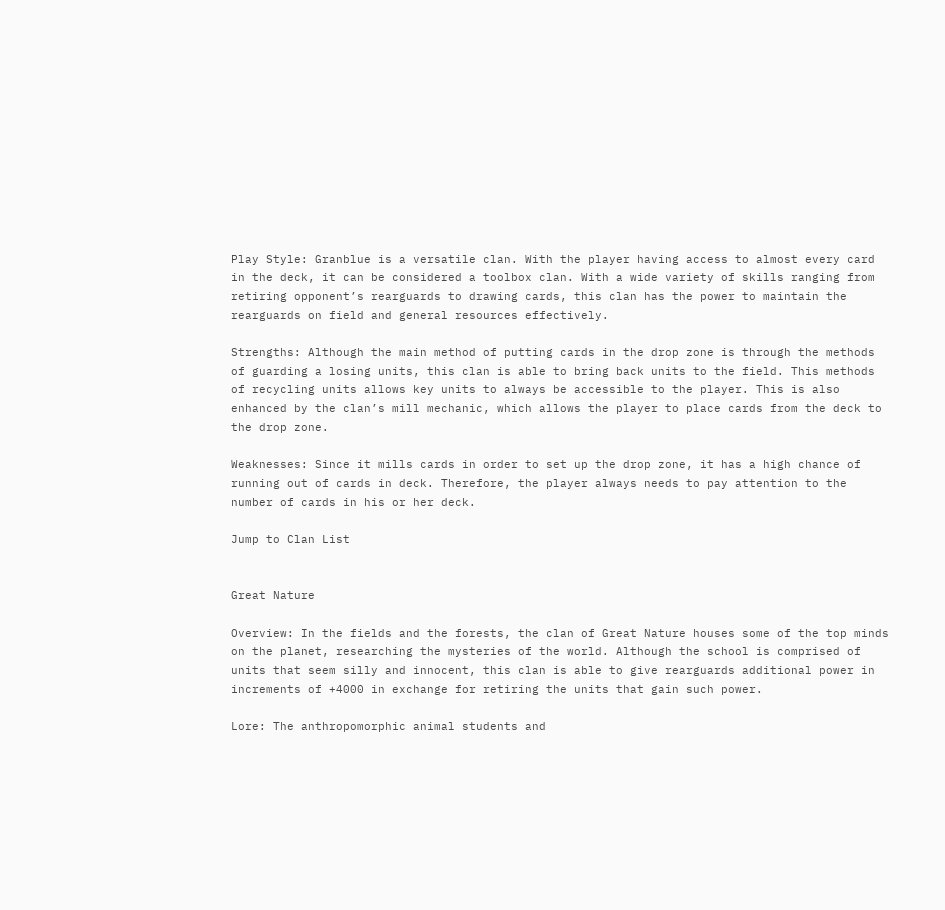Play Style: Granblue is a versatile clan. With the player having access to almost every card in the deck, it can be considered a toolbox clan. With a wide variety of skills ranging from retiring opponent’s rearguards to drawing cards, this clan has the power to maintain the rearguards on field and general resources effectively.

Strengths: Although the main method of putting cards in the drop zone is through the methods of guarding a losing units, this clan is able to bring back units to the field. This methods of recycling units allows key units to always be accessible to the player. This is also enhanced by the clan’s mill mechanic, which allows the player to place cards from the deck to the drop zone.

Weaknesses: Since it mills cards in order to set up the drop zone, it has a high chance of running out of cards in deck. Therefore, the player always needs to pay attention to the number of cards in his or her deck.

Jump to Clan List


Great Nature

Overview: In the fields and the forests, the clan of Great Nature houses some of the top minds on the planet, researching the mysteries of the world. Although the school is comprised of units that seem silly and innocent, this clan is able to give rearguards additional power in increments of +4000 in exchange for retiring the units that gain such power.

Lore: The anthropomorphic animal students and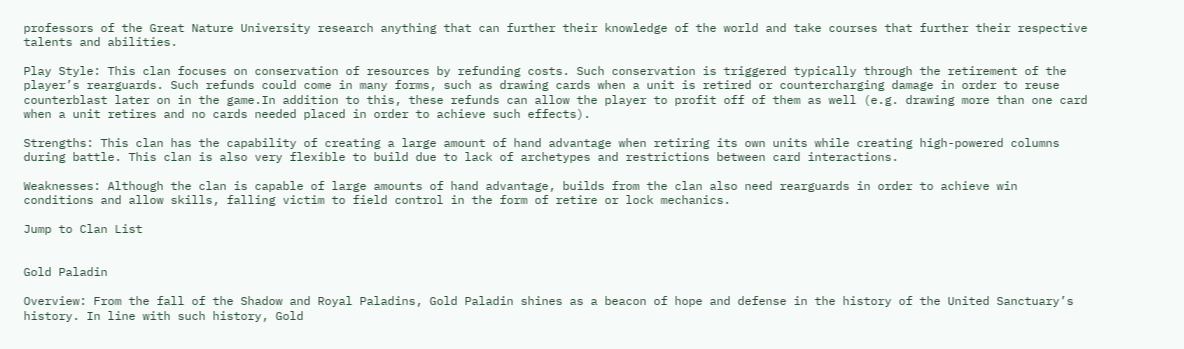professors of the Great Nature University research anything that can further their knowledge of the world and take courses that further their respective talents and abilities.

Play Style: This clan focuses on conservation of resources by refunding costs. Such conservation is triggered typically through the retirement of the player’s rearguards. Such refunds could come in many forms, such as drawing cards when a unit is retired or countercharging damage in order to reuse counterblast later on in the game.In addition to this, these refunds can allow the player to profit off of them as well (e.g. drawing more than one card when a unit retires and no cards needed placed in order to achieve such effects).

Strengths: This clan has the capability of creating a large amount of hand advantage when retiring its own units while creating high-powered columns during battle. This clan is also very flexible to build due to lack of archetypes and restrictions between card interactions.

Weaknesses: Although the clan is capable of large amounts of hand advantage, builds from the clan also need rearguards in order to achieve win conditions and allow skills, falling victim to field control in the form of retire or lock mechanics.

Jump to Clan List


Gold Paladin

Overview: From the fall of the Shadow and Royal Paladins, Gold Paladin shines as a beacon of hope and defense in the history of the United Sanctuary’s history. In line with such history, Gold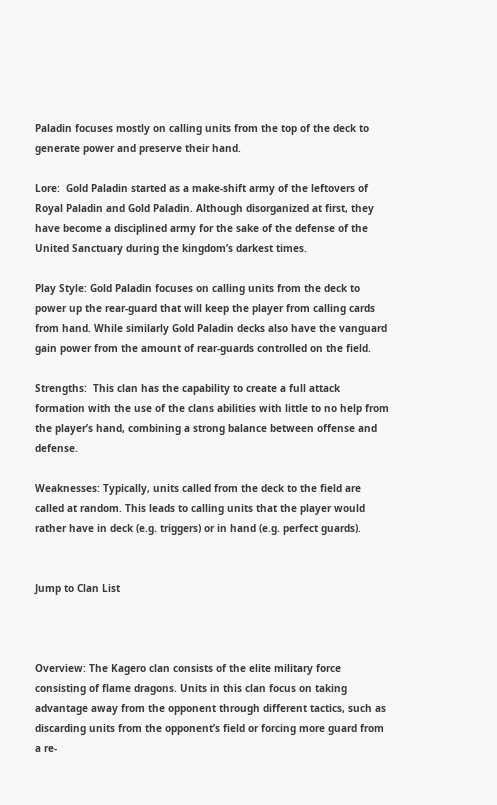Paladin focuses mostly on calling units from the top of the deck to generate power and preserve their hand.

Lore:  Gold Paladin started as a make-shift army of the leftovers of Royal Paladin and Gold Paladin. Although disorganized at first, they have become a disciplined army for the sake of the defense of the United Sanctuary during the kingdom’s darkest times.

Play Style: Gold Paladin focuses on calling units from the deck to power up the rear-guard that will keep the player from calling cards from hand. While similarly Gold Paladin decks also have the vanguard gain power from the amount of rear-guards controlled on the field.

Strengths:  This clan has the capability to create a full attack formation with the use of the clans abilities with little to no help from the player’s hand, combining a strong balance between offense and defense.

Weaknesses: Typically, units called from the deck to the field are called at random. This leads to calling units that the player would rather have in deck (e.g. triggers) or in hand (e.g. perfect guards).


Jump to Clan List



Overview: The Kagero clan consists of the elite military force consisting of flame dragons. Units in this clan focus on taking advantage away from the opponent through different tactics, such as discarding units from the opponent’s field or forcing more guard from a re-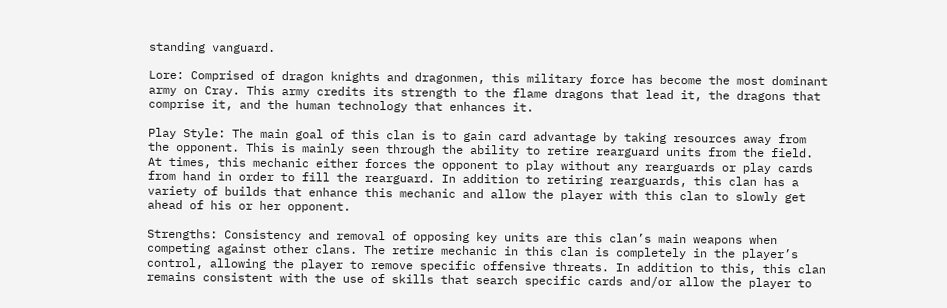standing vanguard.

Lore: Comprised of dragon knights and dragonmen, this military force has become the most dominant army on Cray. This army credits its strength to the flame dragons that lead it, the dragons that comprise it, and the human technology that enhances it.

Play Style: The main goal of this clan is to gain card advantage by taking resources away from the opponent. This is mainly seen through the ability to retire rearguard units from the field. At times, this mechanic either forces the opponent to play without any rearguards or play cards from hand in order to fill the rearguard. In addition to retiring rearguards, this clan has a variety of builds that enhance this mechanic and allow the player with this clan to slowly get ahead of his or her opponent.

Strengths: Consistency and removal of opposing key units are this clan’s main weapons when competing against other clans. The retire mechanic in this clan is completely in the player’s control, allowing the player to remove specific offensive threats. In addition to this, this clan remains consistent with the use of skills that search specific cards and/or allow the player to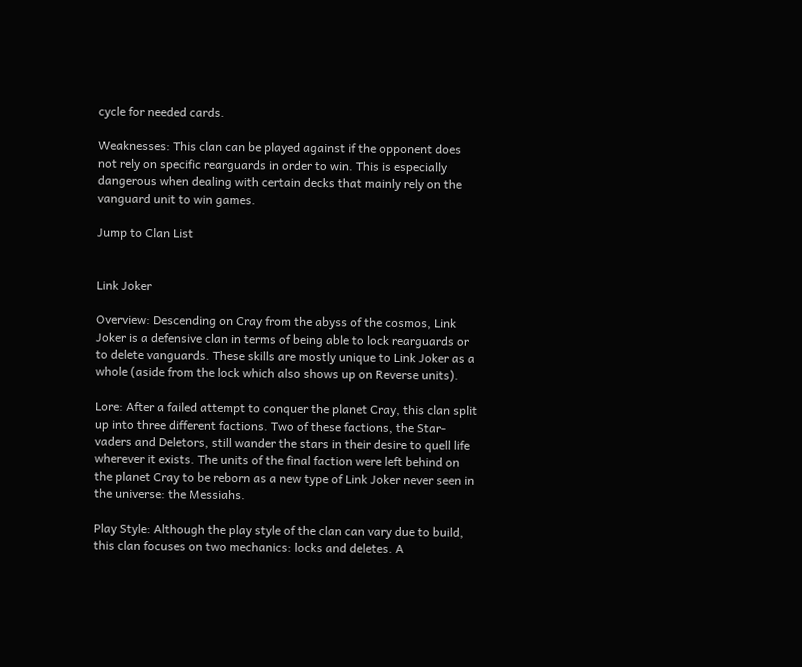cycle for needed cards.

Weaknesses: This clan can be played against if the opponent does not rely on specific rearguards in order to win. This is especially dangerous when dealing with certain decks that mainly rely on the vanguard unit to win games.

Jump to Clan List


Link Joker

Overview: Descending on Cray from the abyss of the cosmos, Link Joker is a defensive clan in terms of being able to lock rearguards or to delete vanguards. These skills are mostly unique to Link Joker as a whole (aside from the lock which also shows up on Reverse units).

Lore: After a failed attempt to conquer the planet Cray, this clan split up into three different factions. Two of these factions, the Star-vaders and Deletors, still wander the stars in their desire to quell life wherever it exists. The units of the final faction were left behind on the planet Cray to be reborn as a new type of Link Joker never seen in the universe: the Messiahs.

Play Style: Although the play style of the clan can vary due to build, this clan focuses on two mechanics: locks and deletes. A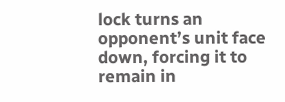lock turns an opponent’s unit face down, forcing it to remain in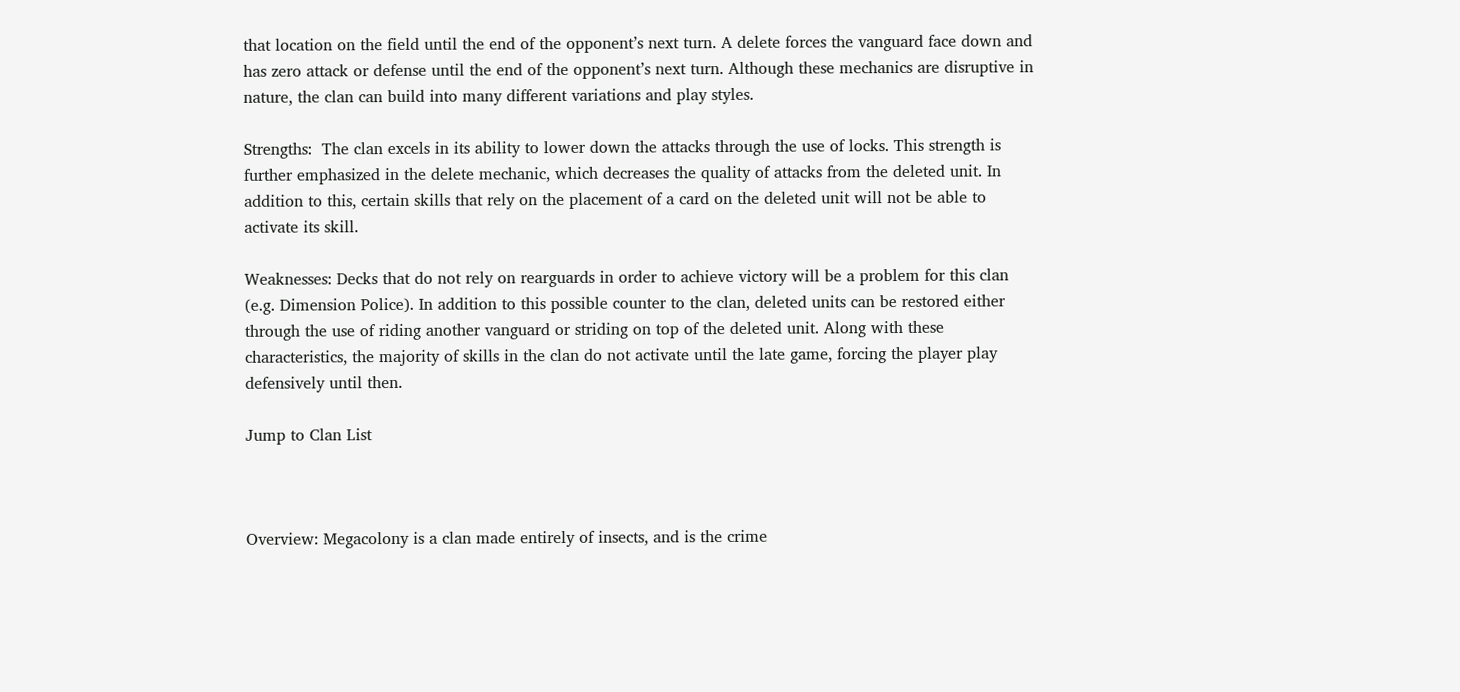that location on the field until the end of the opponent’s next turn. A delete forces the vanguard face down and has zero attack or defense until the end of the opponent’s next turn. Although these mechanics are disruptive in nature, the clan can build into many different variations and play styles.

Strengths:  The clan excels in its ability to lower down the attacks through the use of locks. This strength is further emphasized in the delete mechanic, which decreases the quality of attacks from the deleted unit. In addition to this, certain skills that rely on the placement of a card on the deleted unit will not be able to activate its skill.

Weaknesses: Decks that do not rely on rearguards in order to achieve victory will be a problem for this clan (e.g. Dimension Police). In addition to this possible counter to the clan, deleted units can be restored either through the use of riding another vanguard or striding on top of the deleted unit. Along with these characteristics, the majority of skills in the clan do not activate until the late game, forcing the player play defensively until then.

Jump to Clan List



Overview: Megacolony is a clan made entirely of insects, and is the crime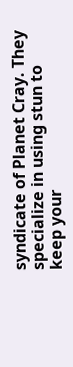syndicate of Planet Cray. They specialize in using stun to keep your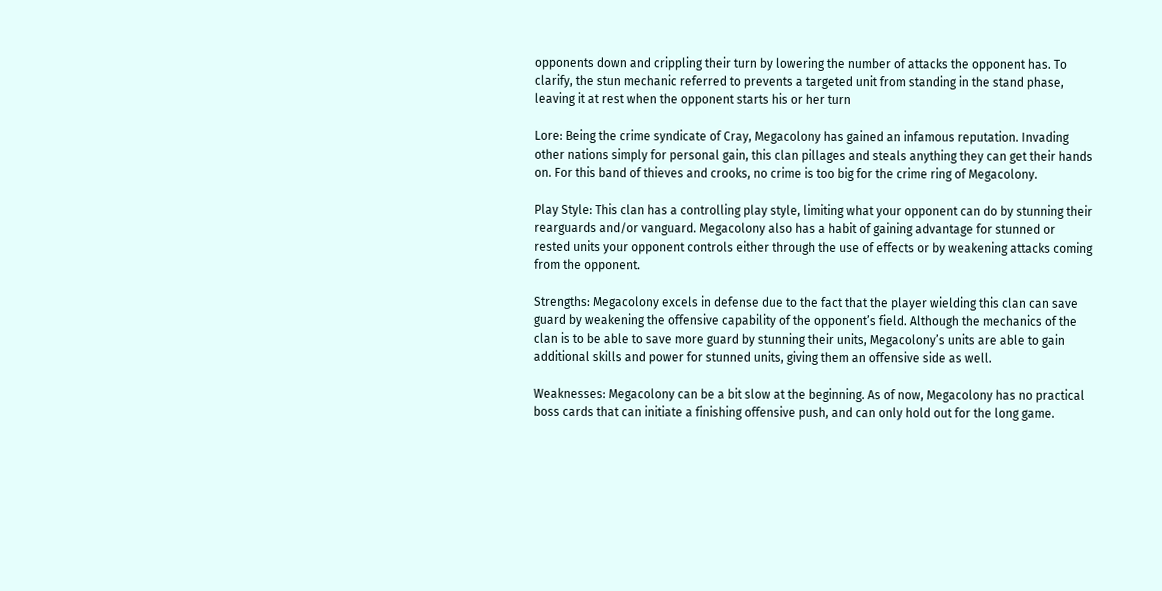opponents down and crippling their turn by lowering the number of attacks the opponent has. To clarify, the stun mechanic referred to prevents a targeted unit from standing in the stand phase, leaving it at rest when the opponent starts his or her turn

Lore: Being the crime syndicate of Cray, Megacolony has gained an infamous reputation. Invading other nations simply for personal gain, this clan pillages and steals anything they can get their hands on. For this band of thieves and crooks, no crime is too big for the crime ring of Megacolony.

Play Style: This clan has a controlling play style, limiting what your opponent can do by stunning their rearguards and/or vanguard. Megacolony also has a habit of gaining advantage for stunned or rested units your opponent controls either through the use of effects or by weakening attacks coming from the opponent.

Strengths: Megacolony excels in defense due to the fact that the player wielding this clan can save guard by weakening the offensive capability of the opponent’s field. Although the mechanics of the clan is to be able to save more guard by stunning their units, Megacolony’s units are able to gain additional skills and power for stunned units, giving them an offensive side as well.

Weaknesses: Megacolony can be a bit slow at the beginning. As of now, Megacolony has no practical boss cards that can initiate a finishing offensive push, and can only hold out for the long game.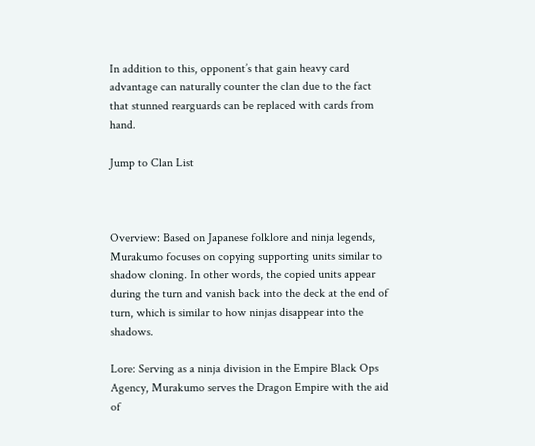In addition to this, opponent’s that gain heavy card advantage can naturally counter the clan due to the fact that stunned rearguards can be replaced with cards from hand.

Jump to Clan List



Overview: Based on Japanese folklore and ninja legends, Murakumo focuses on copying supporting units similar to shadow cloning. In other words, the copied units appear during the turn and vanish back into the deck at the end of turn, which is similar to how ninjas disappear into the shadows.

Lore: Serving as a ninja division in the Empire Black Ops Agency, Murakumo serves the Dragon Empire with the aid of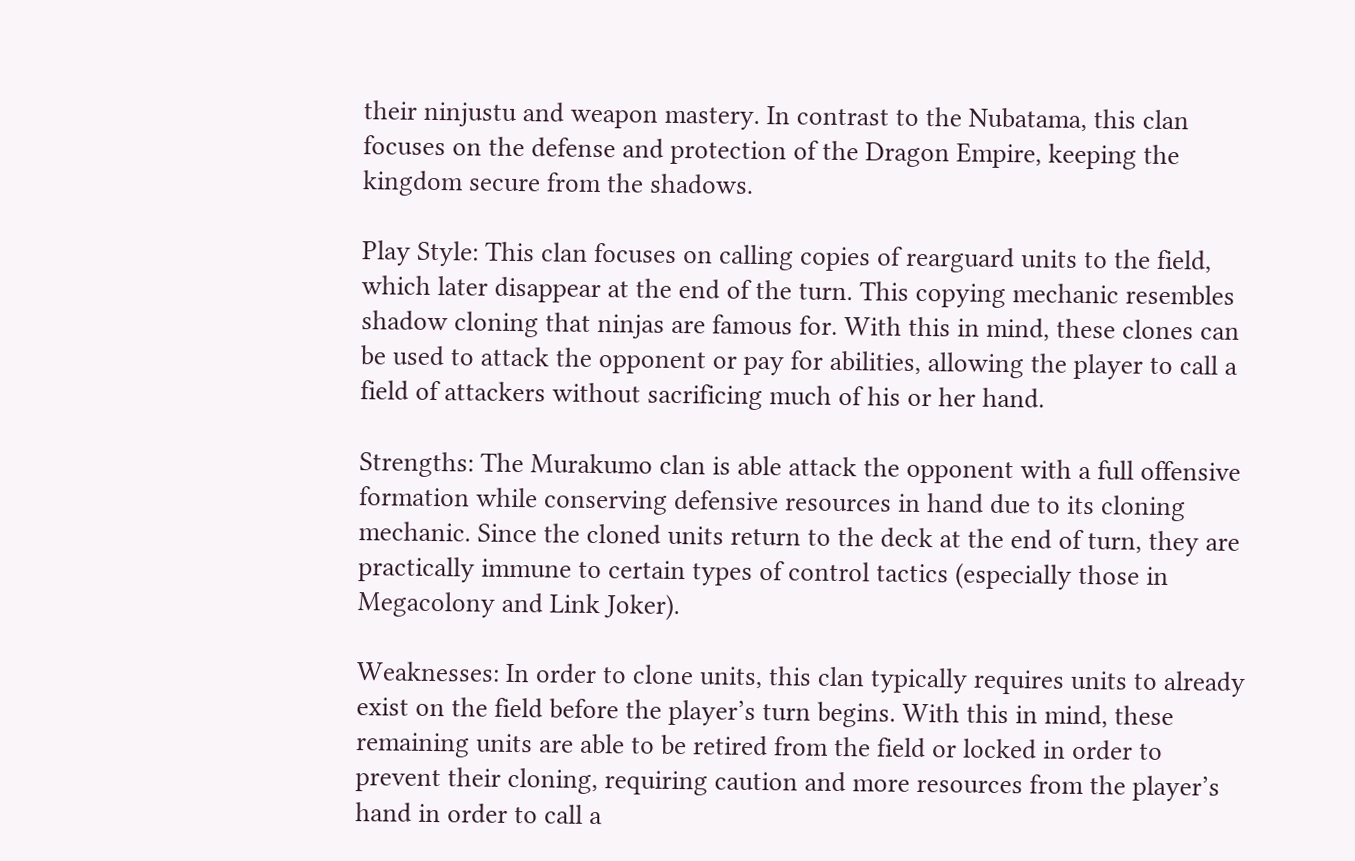their ninjustu and weapon mastery. In contrast to the Nubatama, this clan focuses on the defense and protection of the Dragon Empire, keeping the kingdom secure from the shadows.

Play Style: This clan focuses on calling copies of rearguard units to the field, which later disappear at the end of the turn. This copying mechanic resembles shadow cloning that ninjas are famous for. With this in mind, these clones can be used to attack the opponent or pay for abilities, allowing the player to call a field of attackers without sacrificing much of his or her hand.

Strengths: The Murakumo clan is able attack the opponent with a full offensive formation while conserving defensive resources in hand due to its cloning mechanic. Since the cloned units return to the deck at the end of turn, they are practically immune to certain types of control tactics (especially those in Megacolony and Link Joker).

Weaknesses: In order to clone units, this clan typically requires units to already exist on the field before the player’s turn begins. With this in mind, these remaining units are able to be retired from the field or locked in order to prevent their cloning, requiring caution and more resources from the player’s hand in order to call a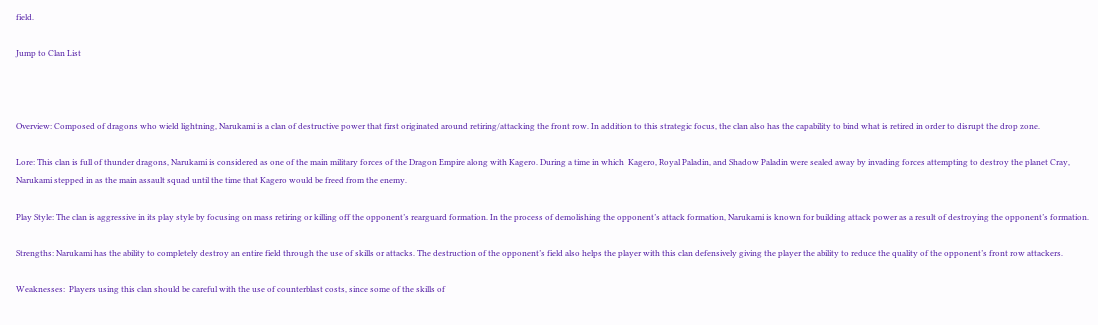field.

Jump to Clan List



Overview: Composed of dragons who wield lightning, Narukami is a clan of destructive power that first originated around retiring/attacking the front row. In addition to this strategic focus, the clan also has the capability to bind what is retired in order to disrupt the drop zone.

Lore: This clan is full of thunder dragons, Narukami is considered as one of the main military forces of the Dragon Empire along with Kagero. During a time in which  Kagero, Royal Paladin, and Shadow Paladin were sealed away by invading forces attempting to destroy the planet Cray, Narukami stepped in as the main assault squad until the time that Kagero would be freed from the enemy.

Play Style: The clan is aggressive in its play style by focusing on mass retiring or killing off the opponent’s rearguard formation. In the process of demolishing the opponent’s attack formation, Narukami is known for building attack power as a result of destroying the opponent’s formation.

Strengths: Narukami has the ability to completely destroy an entire field through the use of skills or attacks. The destruction of the opponent’s field also helps the player with this clan defensively giving the player the ability to reduce the quality of the opponent’s front row attackers.

Weaknesses:  Players using this clan should be careful with the use of counterblast costs, since some of the skills of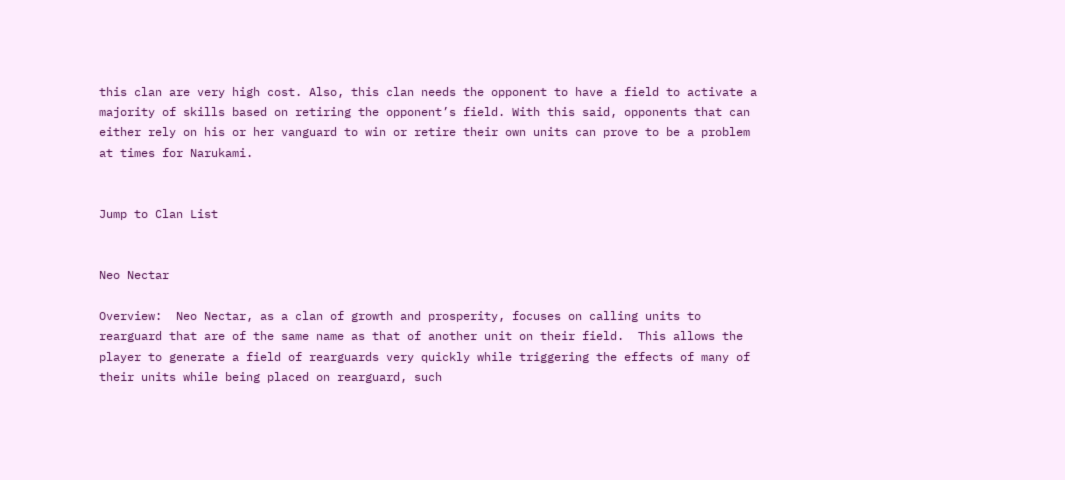this clan are very high cost. Also, this clan needs the opponent to have a field to activate a majority of skills based on retiring the opponent’s field. With this said, opponents that can either rely on his or her vanguard to win or retire their own units can prove to be a problem at times for Narukami.


Jump to Clan List


Neo Nectar

Overview:  Neo Nectar, as a clan of growth and prosperity, focuses on calling units to rearguard that are of the same name as that of another unit on their field.  This allows the player to generate a field of rearguards very quickly while triggering the effects of many of their units while being placed on rearguard, such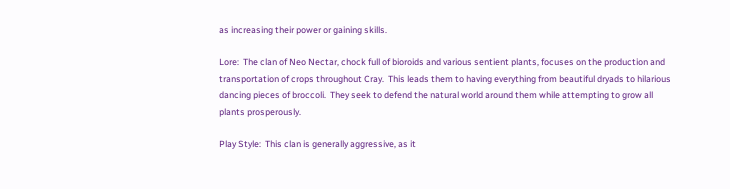as increasing their power or gaining skills.

Lore:  The clan of Neo Nectar, chock full of bioroids and various sentient plants, focuses on the production and transportation of crops throughout Cray.  This leads them to having everything from beautiful dryads to hilarious dancing pieces of broccoli.  They seek to defend the natural world around them while attempting to grow all plants prosperously.

Play Style:  This clan is generally aggressive, as it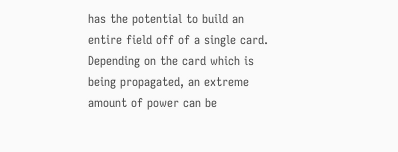has the potential to build an entire field off of a single card.  Depending on the card which is being propagated, an extreme amount of power can be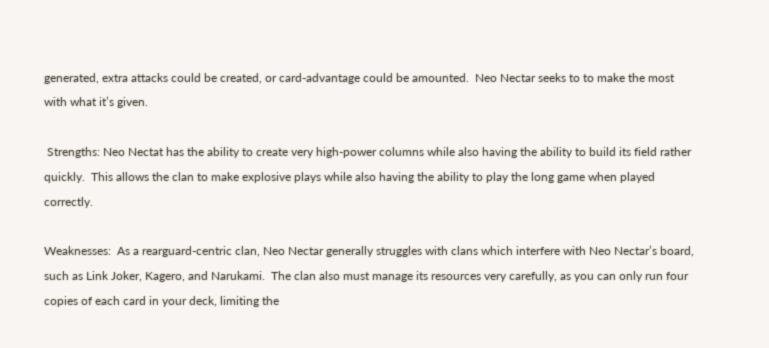generated, extra attacks could be created, or card-advantage could be amounted.  Neo Nectar seeks to to make the most with what it’s given.

 Strengths: Neo Nectat has the ability to create very high-power columns while also having the ability to build its field rather quickly.  This allows the clan to make explosive plays while also having the ability to play the long game when played correctly.

Weaknesses:  As a rearguard-centric clan, Neo Nectar generally struggles with clans which interfere with Neo Nectar’s board, such as Link Joker, Kagero, and Narukami.  The clan also must manage its resources very carefully, as you can only run four copies of each card in your deck, limiting the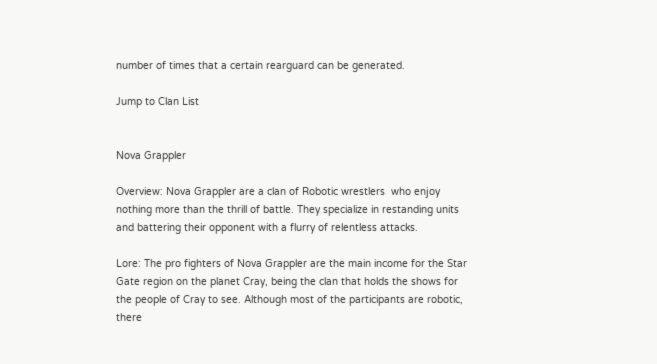number of times that a certain rearguard can be generated.

Jump to Clan List


Nova Grappler

Overview: Nova Grappler are a clan of Robotic wrestlers  who enjoy nothing more than the thrill of battle. They specialize in restanding units and battering their opponent with a flurry of relentless attacks.

Lore: The pro fighters of Nova Grappler are the main income for the Star Gate region on the planet Cray, being the clan that holds the shows for the people of Cray to see. Although most of the participants are robotic, there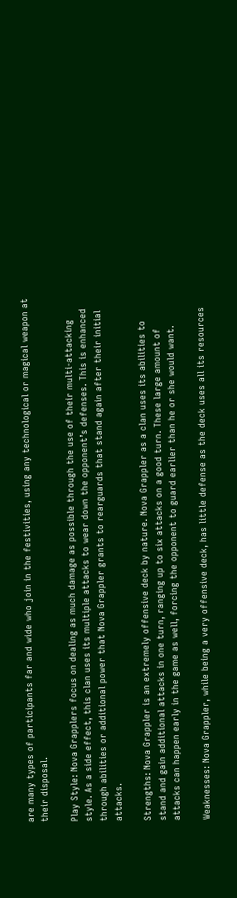are many types of participants far and wide who join in the festivities, using any technological or magical weapon at their disposal.

Play Style: Nova Grapplers focus on dealing as much damage as possible through the use of their multi-attacking style. As a side effect, this clan uses its multiple attacks to wear down the opponent’s defenses. This is enhanced through abilities or additional power that Nova Grappler grants to rearguards that stand again after their initial attacks.

Strengths: Nova Grappler is an extremely offensive deck by nature. Nova Grappler as a clan uses its abilities to stand and gain additional attacks in one turn, ranging up to six attacks on a good turn. These large amount of attacks can happen early in the game as well, forcing the opponent to guard earlier than he or she would want.

Weaknesses: Nova Grappler, while being a very offensive deck, has little defense as the deck uses all its resources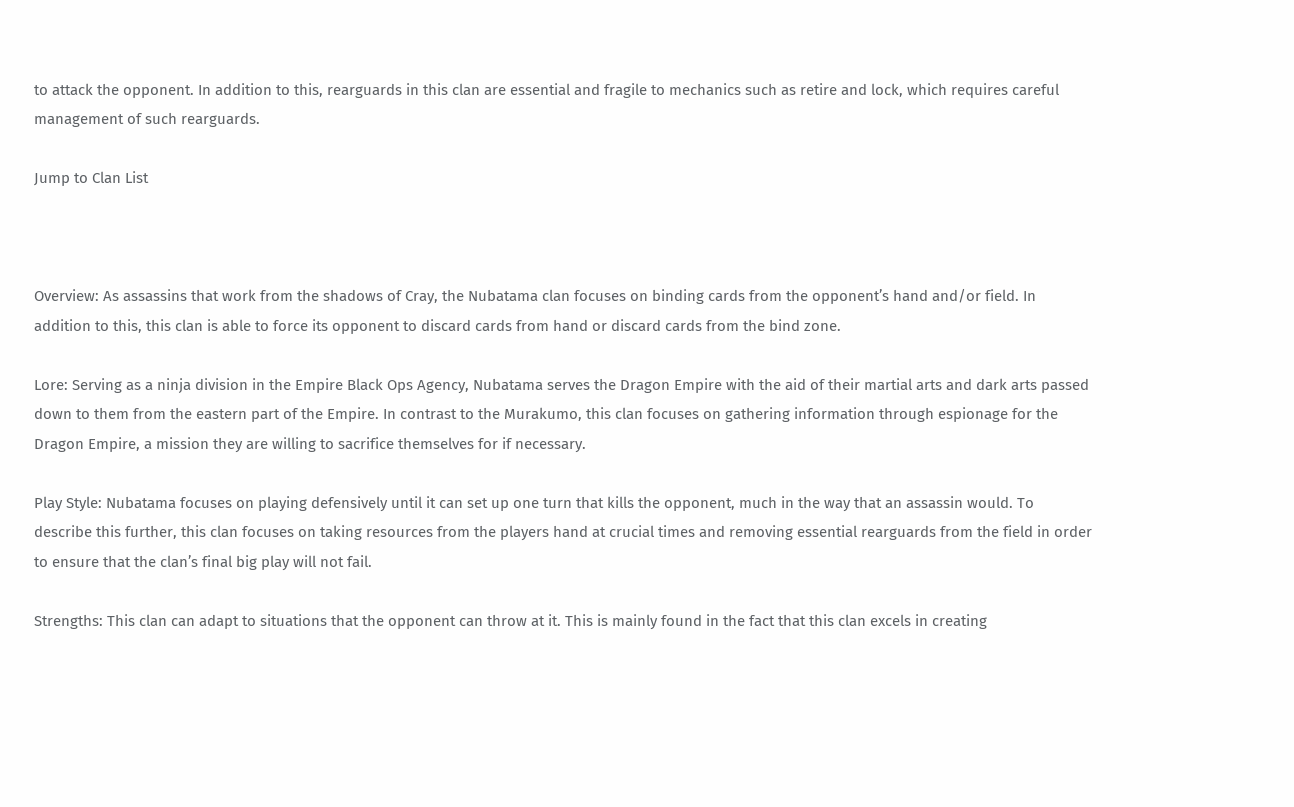to attack the opponent. In addition to this, rearguards in this clan are essential and fragile to mechanics such as retire and lock, which requires careful management of such rearguards.

Jump to Clan List



Overview: As assassins that work from the shadows of Cray, the Nubatama clan focuses on binding cards from the opponent’s hand and/or field. In addition to this, this clan is able to force its opponent to discard cards from hand or discard cards from the bind zone.

Lore: Serving as a ninja division in the Empire Black Ops Agency, Nubatama serves the Dragon Empire with the aid of their martial arts and dark arts passed down to them from the eastern part of the Empire. In contrast to the Murakumo, this clan focuses on gathering information through espionage for the Dragon Empire, a mission they are willing to sacrifice themselves for if necessary.

Play Style: Nubatama focuses on playing defensively until it can set up one turn that kills the opponent, much in the way that an assassin would. To describe this further, this clan focuses on taking resources from the players hand at crucial times and removing essential rearguards from the field in order to ensure that the clan’s final big play will not fail.

Strengths: This clan can adapt to situations that the opponent can throw at it. This is mainly found in the fact that this clan excels in creating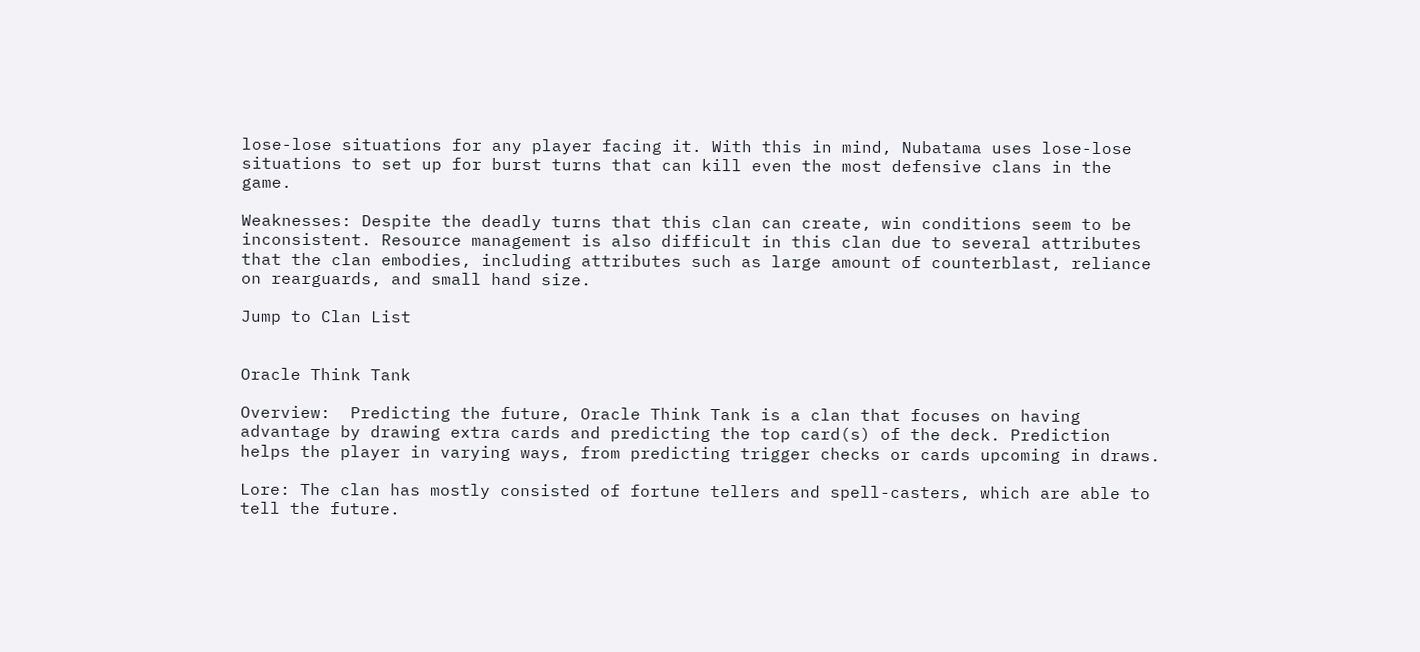lose-lose situations for any player facing it. With this in mind, Nubatama uses lose-lose situations to set up for burst turns that can kill even the most defensive clans in the game.

Weaknesses: Despite the deadly turns that this clan can create, win conditions seem to be inconsistent. Resource management is also difficult in this clan due to several attributes that the clan embodies, including attributes such as large amount of counterblast, reliance on rearguards, and small hand size.

Jump to Clan List


Oracle Think Tank

Overview:  Predicting the future, Oracle Think Tank is a clan that focuses on having advantage by drawing extra cards and predicting the top card(s) of the deck. Prediction helps the player in varying ways, from predicting trigger checks or cards upcoming in draws.

Lore: The clan has mostly consisted of fortune tellers and spell-casters, which are able to tell the future.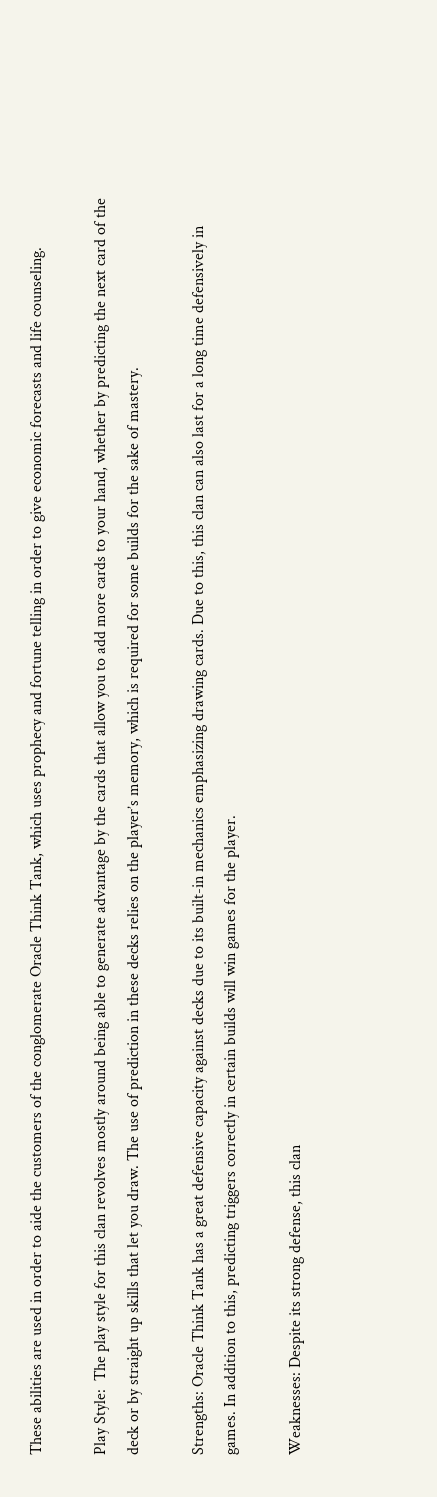These abilities are used in order to aide the customers of the conglomerate Oracle Think Tank, which uses prophecy and fortune telling in order to give economic forecasts and life counseling.

Play Style:  The play style for this clan revolves mostly around being able to generate advantage by the cards that allow you to add more cards to your hand, whether by predicting the next card of the deck or by straight up skills that let you draw. The use of prediction in these decks relies on the player’s memory, which is required for some builds for the sake of mastery.

Strengths: Oracle Think Tank has a great defensive capacity against decks due to its built-in mechanics emphasizing drawing cards. Due to this, this clan can also last for a long time defensively in games. In addition to this, predicting triggers correctly in certain builds will win games for the player.

Weaknesses: Despite its strong defense, this clan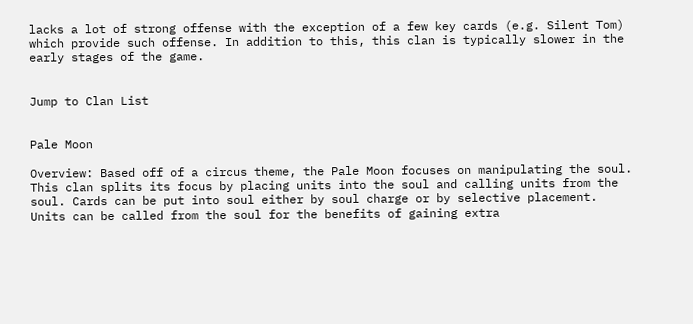lacks a lot of strong offense with the exception of a few key cards (e.g. Silent Tom) which provide such offense. In addition to this, this clan is typically slower in the early stages of the game.


Jump to Clan List


Pale Moon

Overview: Based off of a circus theme, the Pale Moon focuses on manipulating the soul. This clan splits its focus by placing units into the soul and calling units from the soul. Cards can be put into soul either by soul charge or by selective placement. Units can be called from the soul for the benefits of gaining extra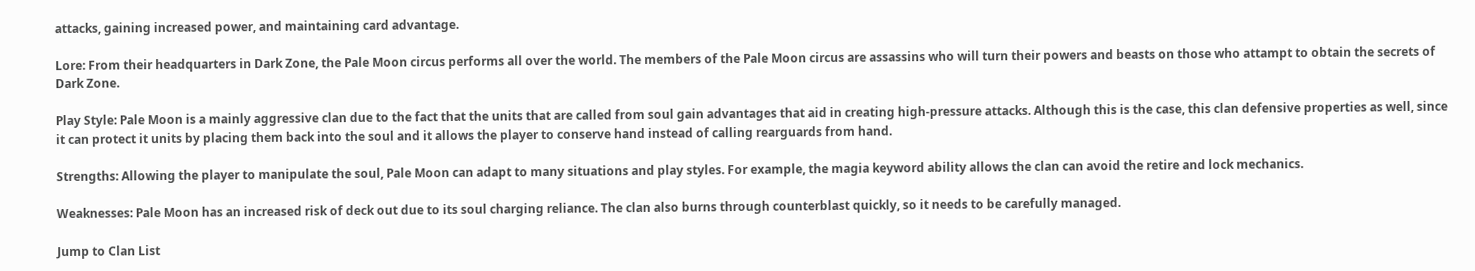attacks, gaining increased power, and maintaining card advantage.

Lore: From their headquarters in Dark Zone, the Pale Moon circus performs all over the world. The members of the Pale Moon circus are assassins who will turn their powers and beasts on those who attampt to obtain the secrets of Dark Zone.

Play Style: Pale Moon is a mainly aggressive clan due to the fact that the units that are called from soul gain advantages that aid in creating high-pressure attacks. Although this is the case, this clan defensive properties as well, since it can protect it units by placing them back into the soul and it allows the player to conserve hand instead of calling rearguards from hand.

Strengths: Allowing the player to manipulate the soul, Pale Moon can adapt to many situations and play styles. For example, the magia keyword ability allows the clan can avoid the retire and lock mechanics.

Weaknesses: Pale Moon has an increased risk of deck out due to its soul charging reliance. The clan also burns through counterblast quickly, so it needs to be carefully managed.

Jump to Clan List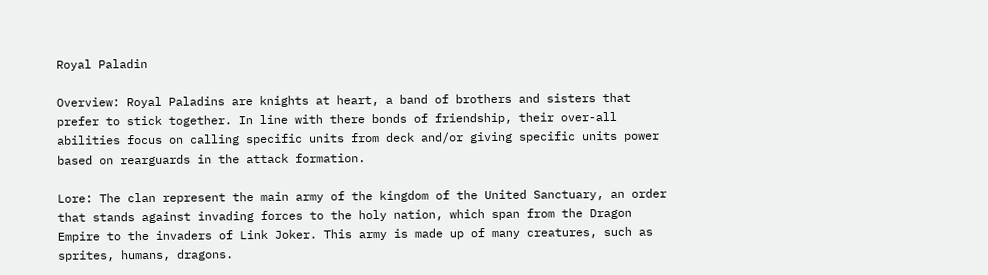Royal Paladin

Overview: Royal Paladins are knights at heart, a band of brothers and sisters that prefer to stick together. In line with there bonds of friendship, their over-all abilities focus on calling specific units from deck and/or giving specific units power based on rearguards in the attack formation.

Lore: The clan represent the main army of the kingdom of the United Sanctuary, an order that stands against invading forces to the holy nation, which span from the Dragon Empire to the invaders of Link Joker. This army is made up of many creatures, such as sprites, humans, dragons.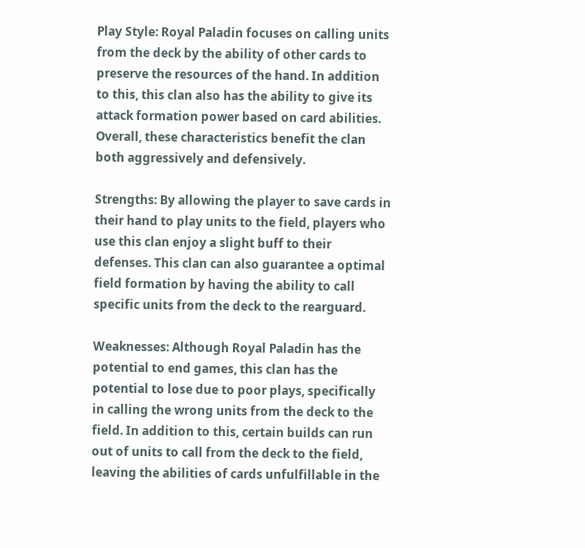Play Style: Royal Paladin focuses on calling units from the deck by the ability of other cards to preserve the resources of the hand. In addition to this, this clan also has the ability to give its attack formation power based on card abilities. Overall, these characteristics benefit the clan both aggressively and defensively.

Strengths: By allowing the player to save cards in their hand to play units to the field, players who use this clan enjoy a slight buff to their defenses. This clan can also guarantee a optimal field formation by having the ability to call specific units from the deck to the rearguard.

Weaknesses: Although Royal Paladin has the potential to end games, this clan has the potential to lose due to poor plays, specifically in calling the wrong units from the deck to the field. In addition to this, certain builds can run out of units to call from the deck to the field, leaving the abilities of cards unfulfillable in the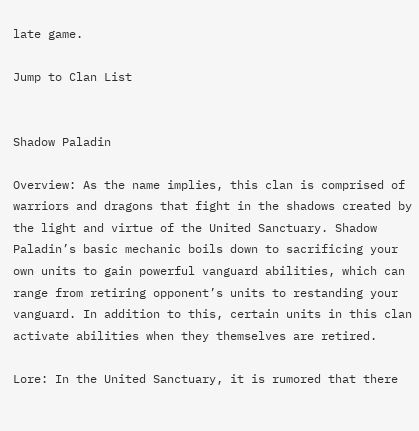late game.

Jump to Clan List


Shadow Paladin

Overview: As the name implies, this clan is comprised of warriors and dragons that fight in the shadows created by the light and virtue of the United Sanctuary. Shadow Paladin’s basic mechanic boils down to sacrificing your own units to gain powerful vanguard abilities, which can range from retiring opponent’s units to restanding your vanguard. In addition to this, certain units in this clan activate abilities when they themselves are retired.

Lore: In the United Sanctuary, it is rumored that there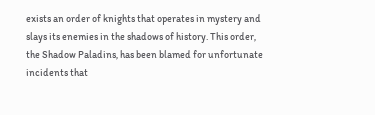exists an order of knights that operates in mystery and slays its enemies in the shadows of history. This order, the Shadow Paladins, has been blamed for unfortunate incidents that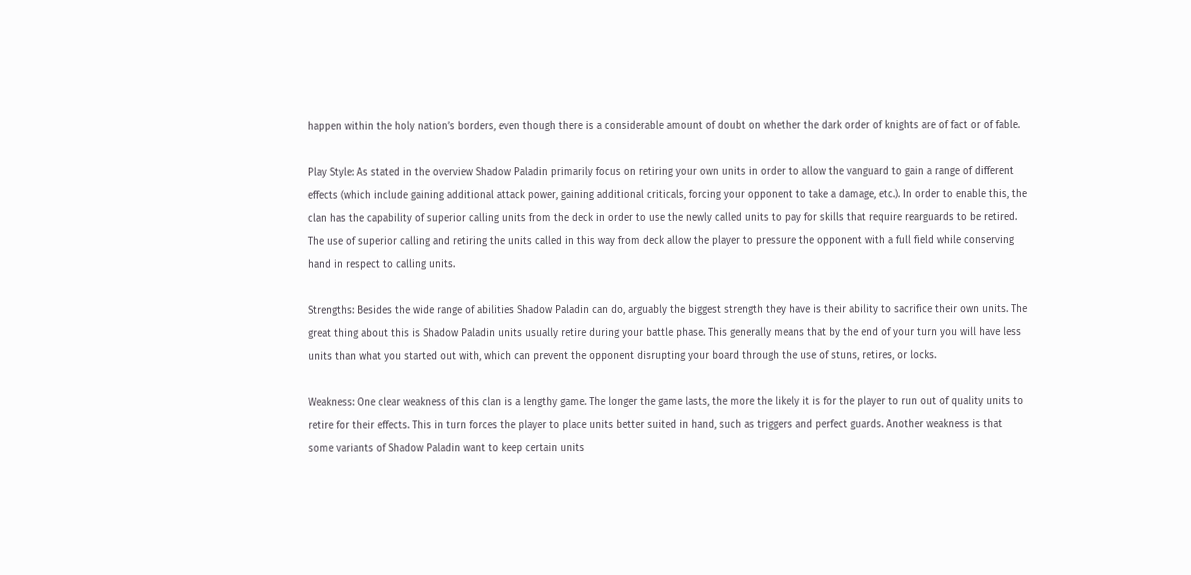happen within the holy nation’s borders, even though there is a considerable amount of doubt on whether the dark order of knights are of fact or of fable.

Play Style: As stated in the overview Shadow Paladin primarily focus on retiring your own units in order to allow the vanguard to gain a range of different effects (which include gaining additional attack power, gaining additional criticals, forcing your opponent to take a damage, etc.). In order to enable this, the clan has the capability of superior calling units from the deck in order to use the newly called units to pay for skills that require rearguards to be retired. The use of superior calling and retiring the units called in this way from deck allow the player to pressure the opponent with a full field while conserving hand in respect to calling units.

Strengths: Besides the wide range of abilities Shadow Paladin can do, arguably the biggest strength they have is their ability to sacrifice their own units. The great thing about this is Shadow Paladin units usually retire during your battle phase. This generally means that by the end of your turn you will have less units than what you started out with, which can prevent the opponent disrupting your board through the use of stuns, retires, or locks.

Weakness: One clear weakness of this clan is a lengthy game. The longer the game lasts, the more the likely it is for the player to run out of quality units to retire for their effects. This in turn forces the player to place units better suited in hand, such as triggers and perfect guards. Another weakness is that some variants of Shadow Paladin want to keep certain units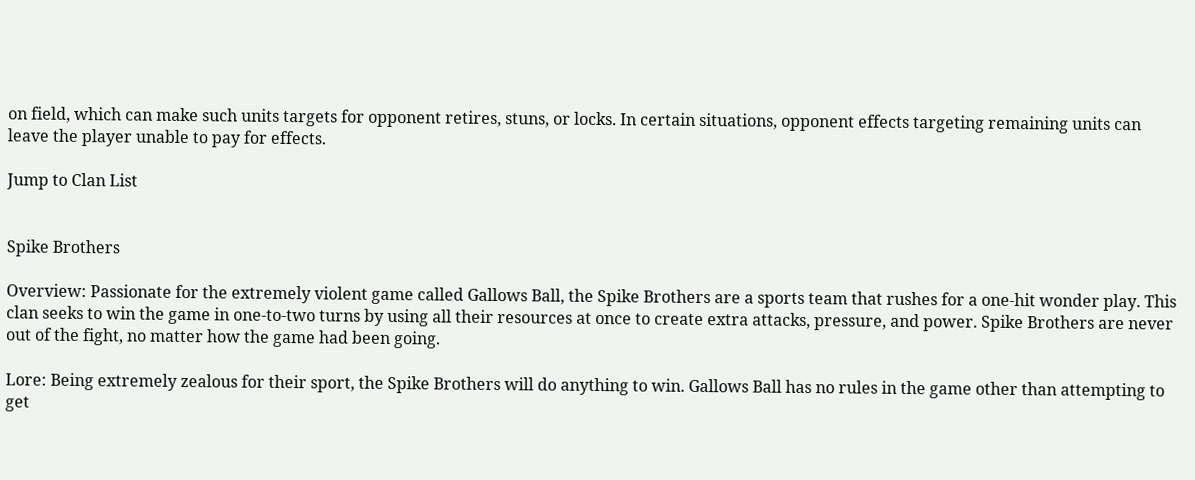on field, which can make such units targets for opponent retires, stuns, or locks. In certain situations, opponent effects targeting remaining units can leave the player unable to pay for effects.

Jump to Clan List


Spike Brothers

Overview: Passionate for the extremely violent game called Gallows Ball, the Spike Brothers are a sports team that rushes for a one-hit wonder play. This clan seeks to win the game in one-to-two turns by using all their resources at once to create extra attacks, pressure, and power. Spike Brothers are never out of the fight, no matter how the game had been going.

Lore: Being extremely zealous for their sport, the Spike Brothers will do anything to win. Gallows Ball has no rules in the game other than attempting to get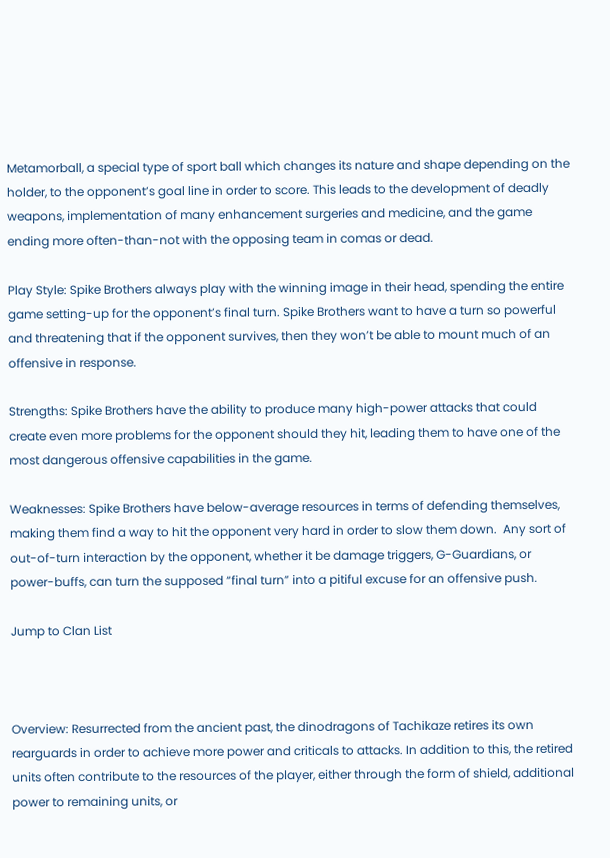Metamorball, a special type of sport ball which changes its nature and shape depending on the holder, to the opponent’s goal line in order to score. This leads to the development of deadly weapons, implementation of many enhancement surgeries and medicine, and the game ending more often-than-not with the opposing team in comas or dead.

Play Style: Spike Brothers always play with the winning image in their head, spending the entire game setting-up for the opponent’s final turn. Spike Brothers want to have a turn so powerful and threatening that if the opponent survives, then they won’t be able to mount much of an offensive in response.

Strengths: Spike Brothers have the ability to produce many high-power attacks that could create even more problems for the opponent should they hit, leading them to have one of the most dangerous offensive capabilities in the game.

Weaknesses: Spike Brothers have below-average resources in terms of defending themselves, making them find a way to hit the opponent very hard in order to slow them down.  Any sort of out-of-turn interaction by the opponent, whether it be damage triggers, G-Guardians, or power-buffs, can turn the supposed “final turn” into a pitiful excuse for an offensive push.

Jump to Clan List



Overview: Resurrected from the ancient past, the dinodragons of Tachikaze retires its own rearguards in order to achieve more power and criticals to attacks. In addition to this, the retired units often contribute to the resources of the player, either through the form of shield, additional power to remaining units, or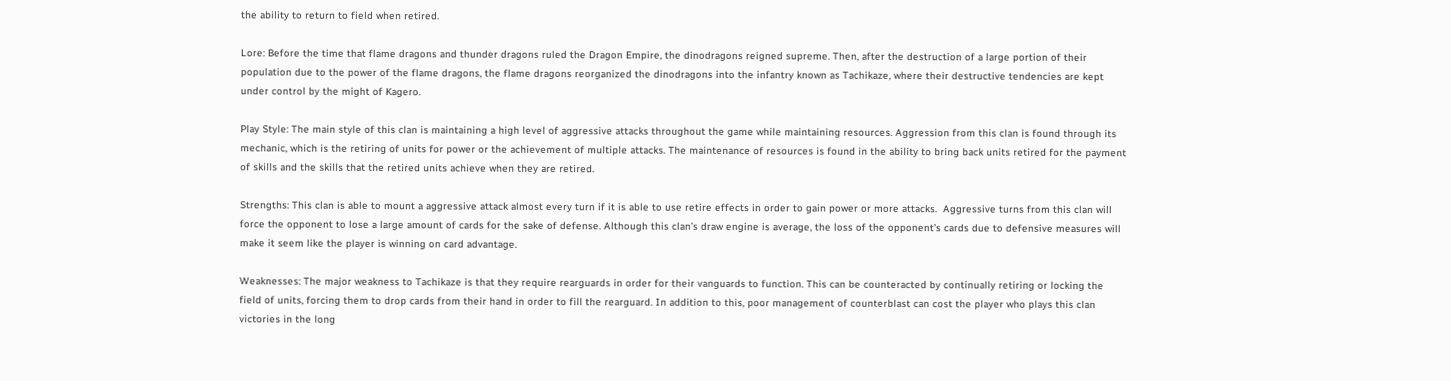the ability to return to field when retired.

Lore: Before the time that flame dragons and thunder dragons ruled the Dragon Empire, the dinodragons reigned supreme. Then, after the destruction of a large portion of their population due to the power of the flame dragons, the flame dragons reorganized the dinodragons into the infantry known as Tachikaze, where their destructive tendencies are kept under control by the might of Kagero.

Play Style: The main style of this clan is maintaining a high level of aggressive attacks throughout the game while maintaining resources. Aggression from this clan is found through its mechanic, which is the retiring of units for power or the achievement of multiple attacks. The maintenance of resources is found in the ability to bring back units retired for the payment of skills and the skills that the retired units achieve when they are retired.

Strengths: This clan is able to mount a aggressive attack almost every turn if it is able to use retire effects in order to gain power or more attacks.  Aggressive turns from this clan will force the opponent to lose a large amount of cards for the sake of defense. Although this clan’s draw engine is average, the loss of the opponent’s cards due to defensive measures will make it seem like the player is winning on card advantage.

Weaknesses: The major weakness to Tachikaze is that they require rearguards in order for their vanguards to function. This can be counteracted by continually retiring or locking the field of units, forcing them to drop cards from their hand in order to fill the rearguard. In addition to this, poor management of counterblast can cost the player who plays this clan victories in the long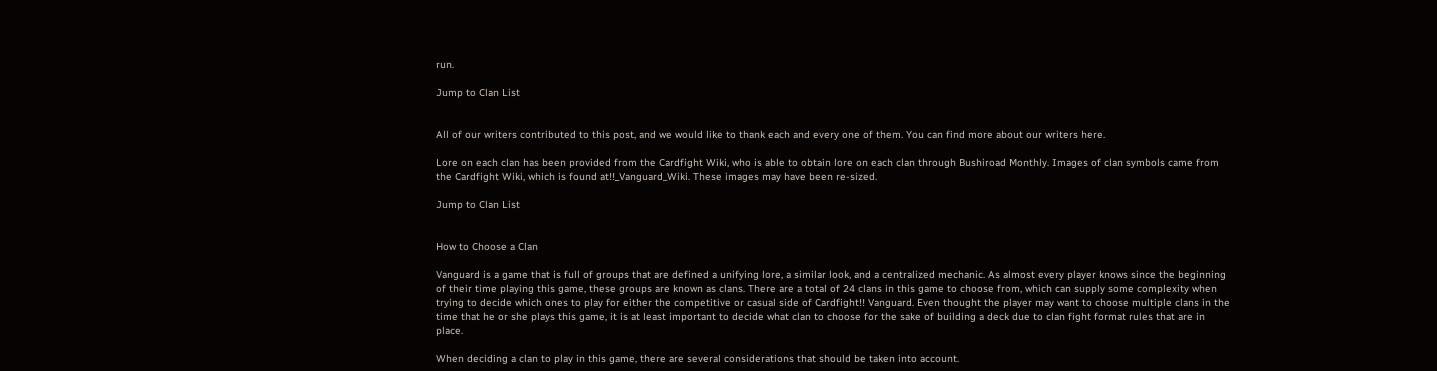run.

Jump to Clan List


All of our writers contributed to this post, and we would like to thank each and every one of them. You can find more about our writers here.

Lore on each clan has been provided from the Cardfight Wiki, who is able to obtain lore on each clan through Bushiroad Monthly. Images of clan symbols came from the Cardfight Wiki, which is found at!!_Vanguard_Wiki. These images may have been re-sized.

Jump to Clan List


How to Choose a Clan

Vanguard is a game that is full of groups that are defined a unifying lore, a similar look, and a centralized mechanic. As almost every player knows since the beginning of their time playing this game, these groups are known as clans. There are a total of 24 clans in this game to choose from, which can supply some complexity when trying to decide which ones to play for either the competitive or casual side of Cardfight!! Vanguard. Even thought the player may want to choose multiple clans in the time that he or she plays this game, it is at least important to decide what clan to choose for the sake of building a deck due to clan fight format rules that are in place.

When deciding a clan to play in this game, there are several considerations that should be taken into account.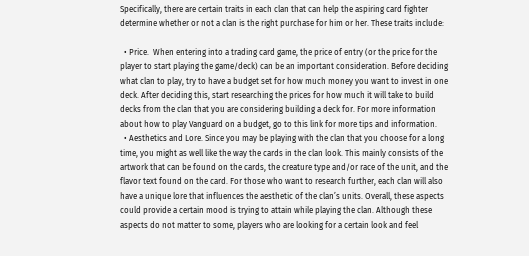Specifically, there are certain traits in each clan that can help the aspiring card fighter determine whether or not a clan is the right purchase for him or her. These traits include:

  • Price.  When entering into a trading card game, the price of entry (or the price for the player to start playing the game/deck) can be an important consideration. Before deciding what clan to play, try to have a budget set for how much money you want to invest in one deck. After deciding this, start researching the prices for how much it will take to build decks from the clan that you are considering building a deck for. For more information about how to play Vanguard on a budget, go to this link for more tips and information.
  • Aesthetics and Lore. Since you may be playing with the clan that you choose for a long time, you might as well like the way the cards in the clan look. This mainly consists of the artwork that can be found on the cards, the creature type and/or race of the unit, and the flavor text found on the card. For those who want to research further, each clan will also have a unique lore that influences the aesthetic of the clan’s units. Overall, these aspects could provide a certain mood is trying to attain while playing the clan. Although these aspects do not matter to some, players who are looking for a certain look and feel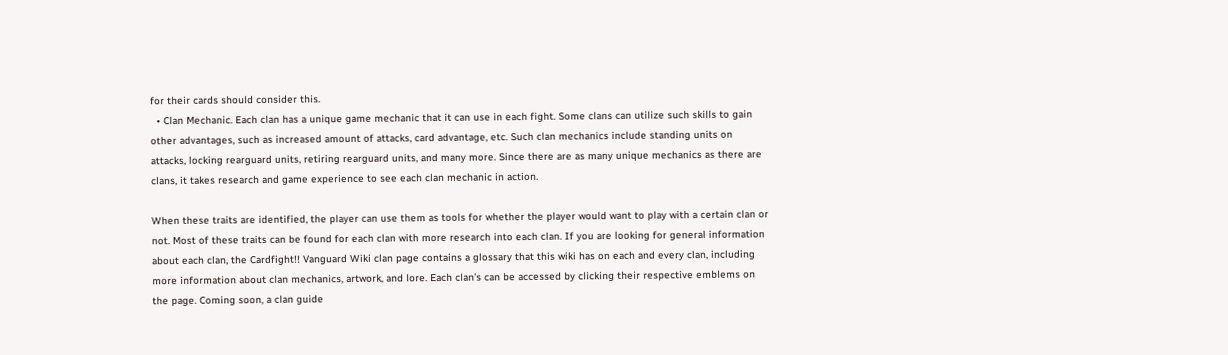for their cards should consider this.
  • Clan Mechanic. Each clan has a unique game mechanic that it can use in each fight. Some clans can utilize such skills to gain other advantages, such as increased amount of attacks, card advantage, etc. Such clan mechanics include standing units on attacks, locking rearguard units, retiring rearguard units, and many more. Since there are as many unique mechanics as there are clans, it takes research and game experience to see each clan mechanic in action.

When these traits are identified, the player can use them as tools for whether the player would want to play with a certain clan or not. Most of these traits can be found for each clan with more research into each clan. If you are looking for general information about each clan, the Cardfight!! Vanguard Wiki clan page contains a glossary that this wiki has on each and every clan, including more information about clan mechanics, artwork, and lore. Each clan’s can be accessed by clicking their respective emblems on the page. Coming soon, a clan guide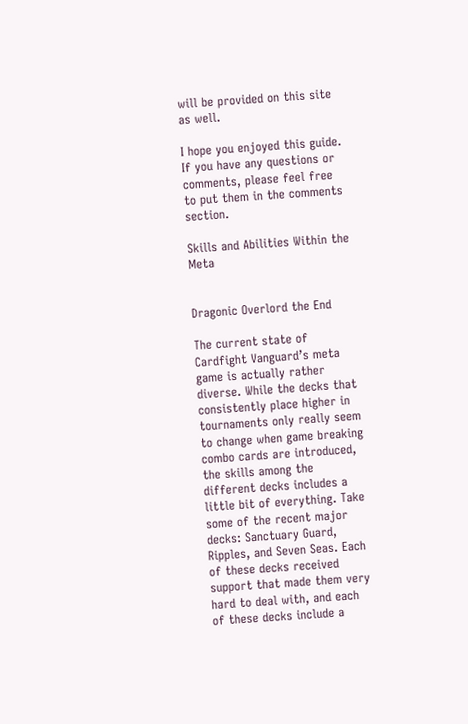will be provided on this site as well.

I hope you enjoyed this guide. If you have any questions or comments, please feel free to put them in the comments section.

Skills and Abilities Within the Meta


Dragonic Overlord the End

The current state of Cardfight Vanguard’s meta game is actually rather diverse. While the decks that consistently place higher in tournaments only really seem to change when game breaking combo cards are introduced, the skills among the different decks includes a little bit of everything. Take some of the recent major decks: Sanctuary Guard, Ripples, and Seven Seas. Each of these decks received support that made them very hard to deal with, and each of these decks include a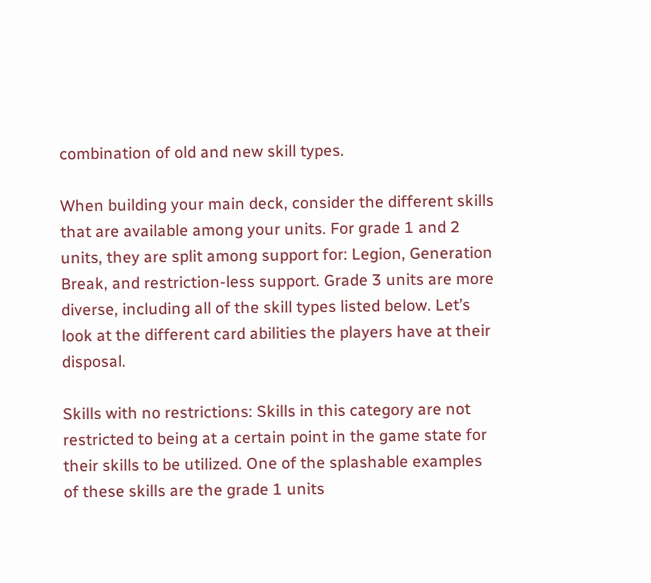combination of old and new skill types.

When building your main deck, consider the different skills that are available among your units. For grade 1 and 2 units, they are split among support for: Legion, Generation Break, and restriction-less support. Grade 3 units are more diverse, including all of the skill types listed below. Let’s look at the different card abilities the players have at their disposal.

Skills with no restrictions: Skills in this category are not restricted to being at a certain point in the game state for their skills to be utilized. One of the splashable examples of these skills are the grade 1 units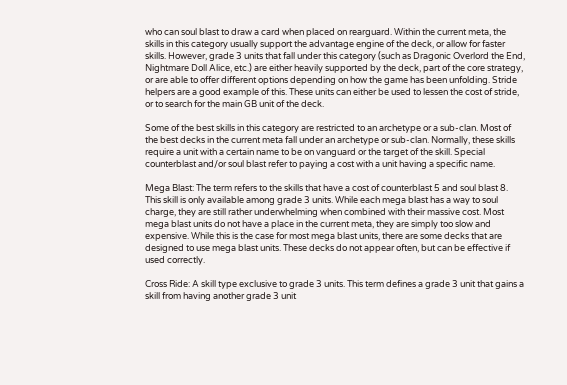who can soul blast to draw a card when placed on rearguard. Within the current meta, the skills in this category usually support the advantage engine of the deck, or allow for faster skills. However, grade 3 units that fall under this category (such as Dragonic Overlord the End, Nightmare Doll Alice, etc.) are either heavily supported by the deck, part of the core strategy, or are able to offer different options depending on how the game has been unfolding. Stride helpers are a good example of this. These units can either be used to lessen the cost of stride, or to search for the main GB unit of the deck.

Some of the best skills in this category are restricted to an archetype or a sub-clan. Most of the best decks in the current meta fall under an archetype or sub-clan. Normally, these skills require a unit with a certain name to be on vanguard or the target of the skill. Special counterblast and/or soul blast refer to paying a cost with a unit having a specific name.

Mega Blast: The term refers to the skills that have a cost of counterblast 5 and soul blast 8. This skill is only available among grade 3 units. While each mega blast has a way to soul charge, they are still rather underwhelming when combined with their massive cost. Most mega blast units do not have a place in the current meta, they are simply too slow and expensive. While this is the case for most mega blast units, there are some decks that are designed to use mega blast units. These decks do not appear often, but can be effective if used correctly.

Cross Ride: A skill type exclusive to grade 3 units. This term defines a grade 3 unit that gains a skill from having another grade 3 unit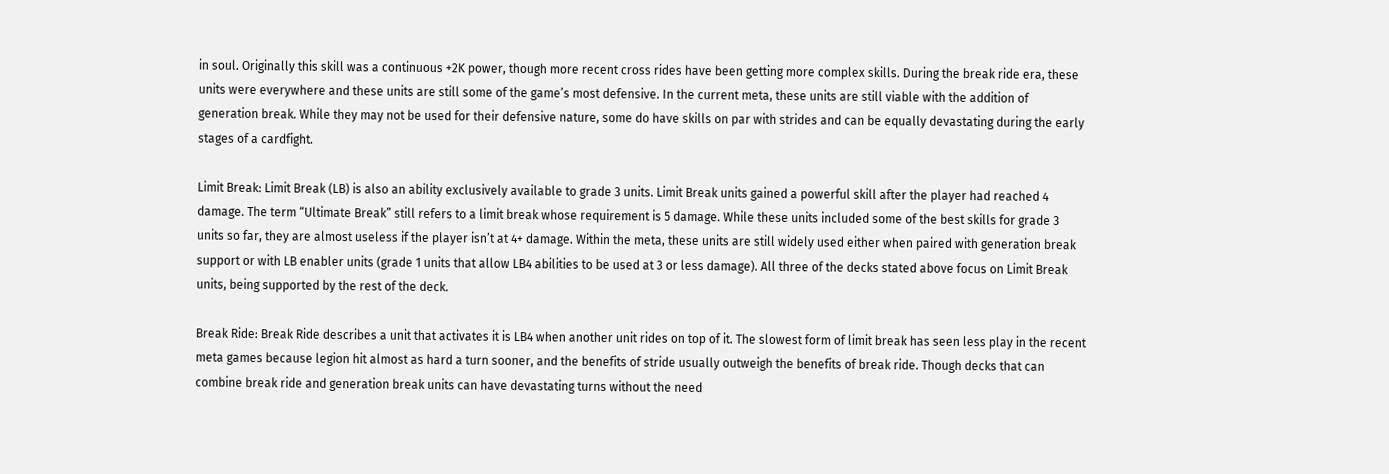in soul. Originally this skill was a continuous +2K power, though more recent cross rides have been getting more complex skills. During the break ride era, these units were everywhere and these units are still some of the game’s most defensive. In the current meta, these units are still viable with the addition of generation break. While they may not be used for their defensive nature, some do have skills on par with strides and can be equally devastating during the early stages of a cardfight.

Limit Break: Limit Break (LB) is also an ability exclusively available to grade 3 units. Limit Break units gained a powerful skill after the player had reached 4 damage. The term “Ultimate Break” still refers to a limit break whose requirement is 5 damage. While these units included some of the best skills for grade 3 units so far, they are almost useless if the player isn’t at 4+ damage. Within the meta, these units are still widely used either when paired with generation break support or with LB enabler units (grade 1 units that allow LB4 abilities to be used at 3 or less damage). All three of the decks stated above focus on Limit Break units, being supported by the rest of the deck.

Break Ride: Break Ride describes a unit that activates it is LB4 when another unit rides on top of it. The slowest form of limit break has seen less play in the recent meta games because legion hit almost as hard a turn sooner, and the benefits of stride usually outweigh the benefits of break ride. Though decks that can combine break ride and generation break units can have devastating turns without the need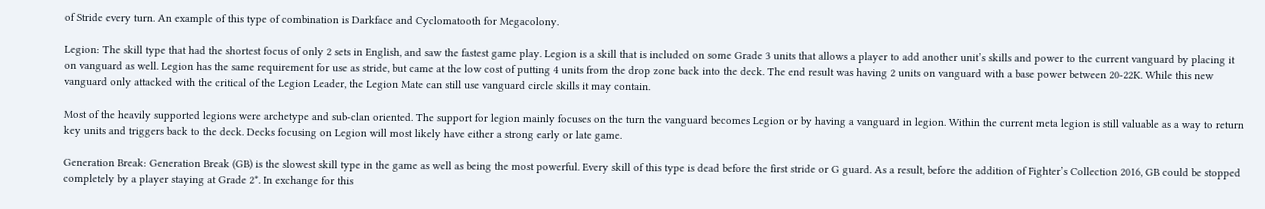of Stride every turn. An example of this type of combination is Darkface and Cyclomatooth for Megacolony.

Legion: The skill type that had the shortest focus of only 2 sets in English, and saw the fastest game play. Legion is a skill that is included on some Grade 3 units that allows a player to add another unit’s skills and power to the current vanguard by placing it on vanguard as well. Legion has the same requirement for use as stride, but came at the low cost of putting 4 units from the drop zone back into the deck. The end result was having 2 units on vanguard with a base power between 20-22K. While this new vanguard only attacked with the critical of the Legion Leader, the Legion Mate can still use vanguard circle skills it may contain.

Most of the heavily supported legions were archetype and sub-clan oriented. The support for legion mainly focuses on the turn the vanguard becomes Legion or by having a vanguard in legion. Within the current meta legion is still valuable as a way to return key units and triggers back to the deck. Decks focusing on Legion will most likely have either a strong early or late game.

Generation Break: Generation Break (GB) is the slowest skill type in the game as well as being the most powerful. Every skill of this type is dead before the first stride or G guard. As a result, before the addition of Fighter’s Collection 2016, GB could be stopped completely by a player staying at Grade 2*. In exchange for this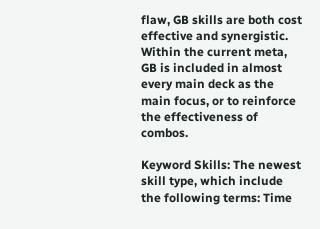flaw, GB skills are both cost effective and synergistic. Within the current meta, GB is included in almost every main deck as the main focus, or to reinforce the effectiveness of combos.

Keyword Skills: The newest skill type, which include the following terms: Time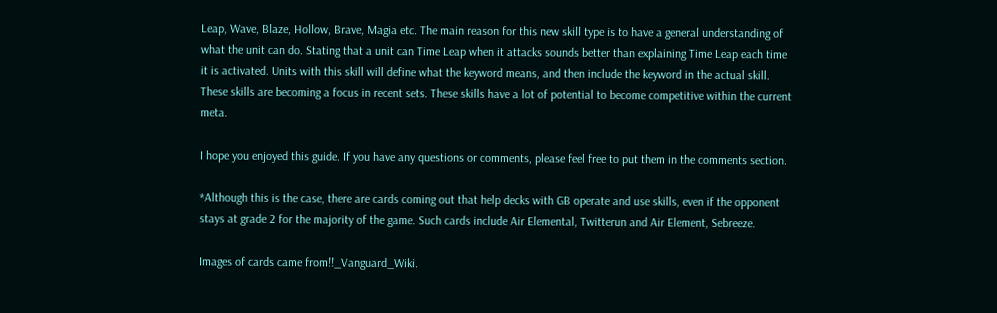Leap, Wave, Blaze, Hollow, Brave, Magia etc. The main reason for this new skill type is to have a general understanding of what the unit can do. Stating that a unit can Time Leap when it attacks sounds better than explaining Time Leap each time it is activated. Units with this skill will define what the keyword means, and then include the keyword in the actual skill. These skills are becoming a focus in recent sets. These skills have a lot of potential to become competitive within the current meta.

I hope you enjoyed this guide. If you have any questions or comments, please feel free to put them in the comments section.

*Although this is the case, there are cards coming out that help decks with GB operate and use skills, even if the opponent stays at grade 2 for the majority of the game. Such cards include Air Elemental, Twitterun and Air Element, Sebreeze.

Images of cards came from!!_Vanguard_Wiki.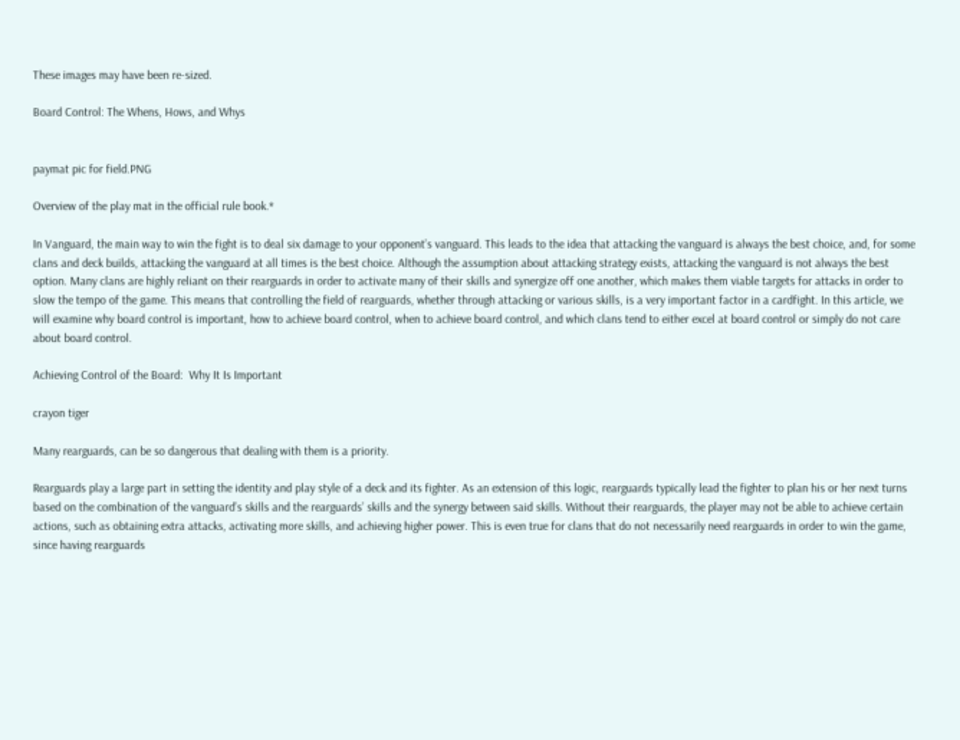These images may have been re-sized.

Board Control: The Whens, Hows, and Whys


paymat pic for field.PNG

Overview of the play mat in the official rule book.*

In Vanguard, the main way to win the fight is to deal six damage to your opponent’s vanguard. This leads to the idea that attacking the vanguard is always the best choice, and, for some clans and deck builds, attacking the vanguard at all times is the best choice. Although the assumption about attacking strategy exists, attacking the vanguard is not always the best option. Many clans are highly reliant on their rearguards in order to activate many of their skills and synergize off one another, which makes them viable targets for attacks in order to slow the tempo of the game. This means that controlling the field of rearguards, whether through attacking or various skills, is a very important factor in a cardfight. In this article, we will examine why board control is important, how to achieve board control, when to achieve board control, and which clans tend to either excel at board control or simply do not care about board control.

Achieving Control of the Board:  Why It Is Important

crayon tiger

Many rearguards, can be so dangerous that dealing with them is a priority.

Rearguards play a large part in setting the identity and play style of a deck and its fighter. As an extension of this logic, rearguards typically lead the fighter to plan his or her next turns based on the combination of the vanguard’s skills and the rearguards’ skills and the synergy between said skills. Without their rearguards, the player may not be able to achieve certain actions, such as obtaining extra attacks, activating more skills, and achieving higher power. This is even true for clans that do not necessarily need rearguards in order to win the game, since having rearguards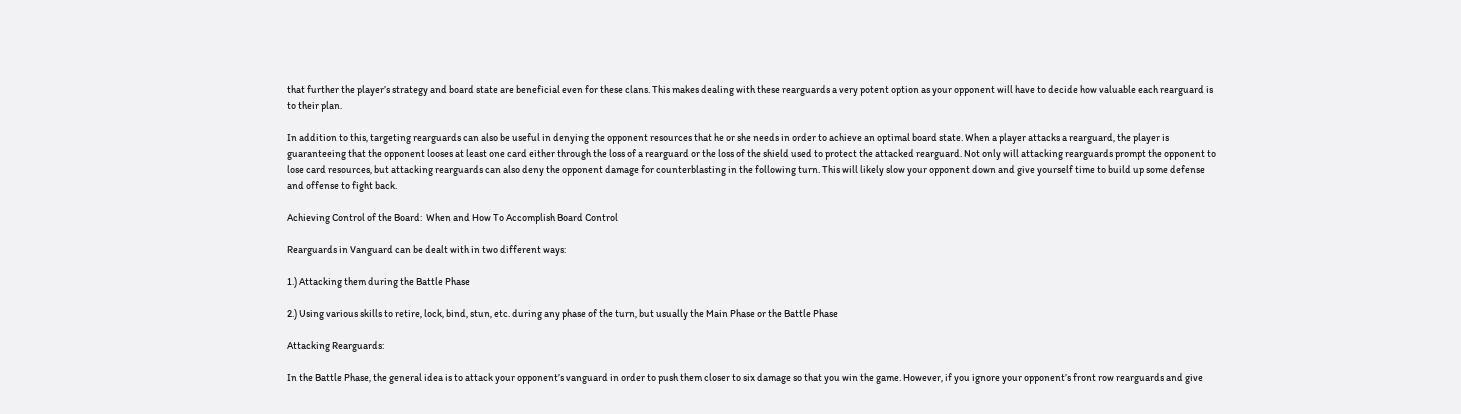that further the player’s strategy and board state are beneficial even for these clans. This makes dealing with these rearguards a very potent option as your opponent will have to decide how valuable each rearguard is to their plan.

In addition to this, targeting rearguards can also be useful in denying the opponent resources that he or she needs in order to achieve an optimal board state. When a player attacks a rearguard, the player is guaranteeing that the opponent looses at least one card either through the loss of a rearguard or the loss of the shield used to protect the attacked rearguard. Not only will attacking rearguards prompt the opponent to lose card resources, but attacking rearguards can also deny the opponent damage for counterblasting in the following turn. This will likely slow your opponent down and give yourself time to build up some defense and offense to fight back.

Achieving Control of the Board:  When and How To Accomplish Board Control

Rearguards in Vanguard can be dealt with in two different ways:

1.) Attacking them during the Battle Phase

2.) Using various skills to retire, lock, bind, stun, etc. during any phase of the turn, but usually the Main Phase or the Battle Phase

Attacking Rearguards:

In the Battle Phase, the general idea is to attack your opponent’s vanguard in order to push them closer to six damage so that you win the game. However, if you ignore your opponent’s front row rearguards and give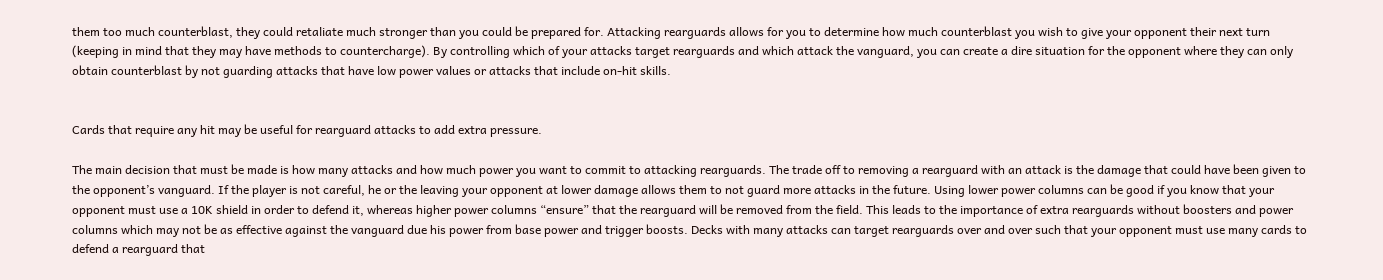them too much counterblast, they could retaliate much stronger than you could be prepared for. Attacking rearguards allows for you to determine how much counterblast you wish to give your opponent their next turn (keeping in mind that they may have methods to countercharge). By controlling which of your attacks target rearguards and which attack the vanguard, you can create a dire situation for the opponent where they can only obtain counterblast by not guarding attacks that have low power values or attacks that include on-hit skills.


Cards that require any hit may be useful for rearguard attacks to add extra pressure.

The main decision that must be made is how many attacks and how much power you want to commit to attacking rearguards. The trade off to removing a rearguard with an attack is the damage that could have been given to the opponent’s vanguard. If the player is not careful, he or the leaving your opponent at lower damage allows them to not guard more attacks in the future. Using lower power columns can be good if you know that your opponent must use a 10K shield in order to defend it, whereas higher power columns “ensure” that the rearguard will be removed from the field. This leads to the importance of extra rearguards without boosters and power columns which may not be as effective against the vanguard due his power from base power and trigger boosts. Decks with many attacks can target rearguards over and over such that your opponent must use many cards to defend a rearguard that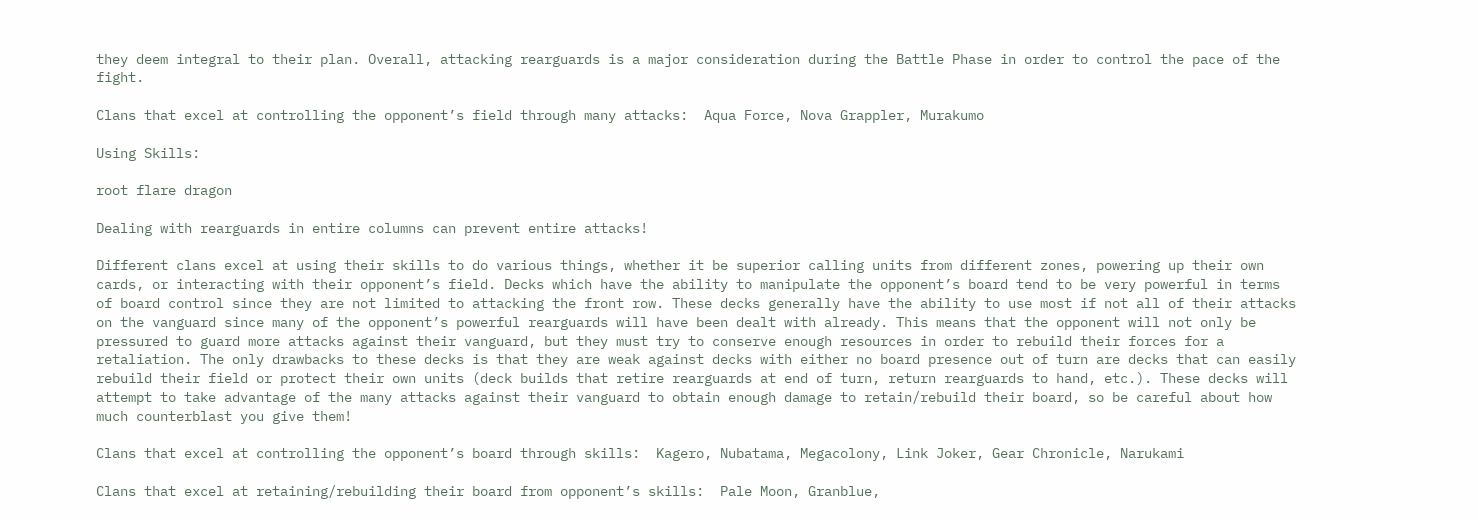they deem integral to their plan. Overall, attacking rearguards is a major consideration during the Battle Phase in order to control the pace of the fight.

Clans that excel at controlling the opponent’s field through many attacks:  Aqua Force, Nova Grappler, Murakumo

Using Skills:

root flare dragon

Dealing with rearguards in entire columns can prevent entire attacks!

Different clans excel at using their skills to do various things, whether it be superior calling units from different zones, powering up their own cards, or interacting with their opponent’s field. Decks which have the ability to manipulate the opponent’s board tend to be very powerful in terms of board control since they are not limited to attacking the front row. These decks generally have the ability to use most if not all of their attacks on the vanguard since many of the opponent’s powerful rearguards will have been dealt with already. This means that the opponent will not only be pressured to guard more attacks against their vanguard, but they must try to conserve enough resources in order to rebuild their forces for a retaliation. The only drawbacks to these decks is that they are weak against decks with either no board presence out of turn are decks that can easily rebuild their field or protect their own units (deck builds that retire rearguards at end of turn, return rearguards to hand, etc.). These decks will attempt to take advantage of the many attacks against their vanguard to obtain enough damage to retain/rebuild their board, so be careful about how much counterblast you give them!

Clans that excel at controlling the opponent’s board through skills:  Kagero, Nubatama, Megacolony, Link Joker, Gear Chronicle, Narukami

Clans that excel at retaining/rebuilding their board from opponent’s skills:  Pale Moon, Granblue,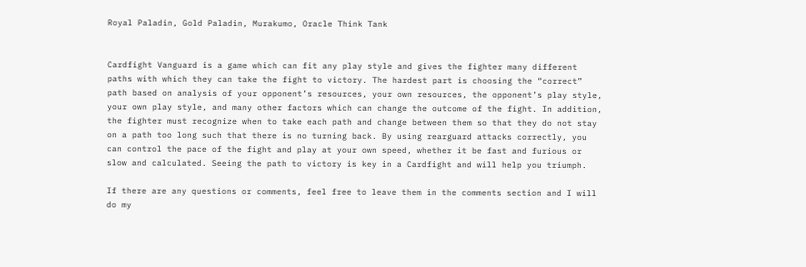Royal Paladin, Gold Paladin, Murakumo, Oracle Think Tank


Cardfight Vanguard is a game which can fit any play style and gives the fighter many different paths with which they can take the fight to victory. The hardest part is choosing the “correct” path based on analysis of your opponent’s resources, your own resources, the opponent’s play style, your own play style, and many other factors which can change the outcome of the fight. In addition, the fighter must recognize when to take each path and change between them so that they do not stay on a path too long such that there is no turning back. By using rearguard attacks correctly, you can control the pace of the fight and play at your own speed, whether it be fast and furious or slow and calculated. Seeing the path to victory is key in a Cardfight and will help you triumph.

If there are any questions or comments, feel free to leave them in the comments section and I will do my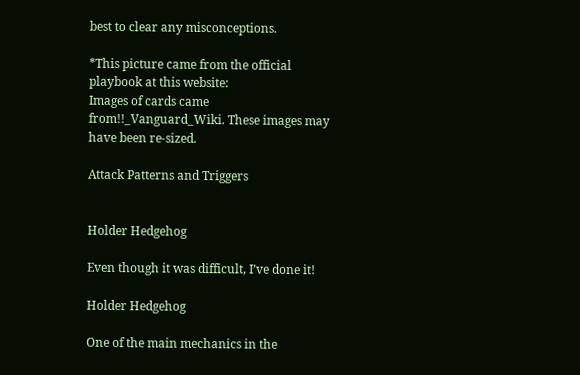best to clear any misconceptions.

*This picture came from the official playbook at this website:
Images of cards came from!!_Vanguard_Wiki. These images may have been re-sized.

Attack Patterns and Triggers


Holder Hedgehog

Even though it was difficult, I’ve done it!

Holder Hedgehog

One of the main mechanics in the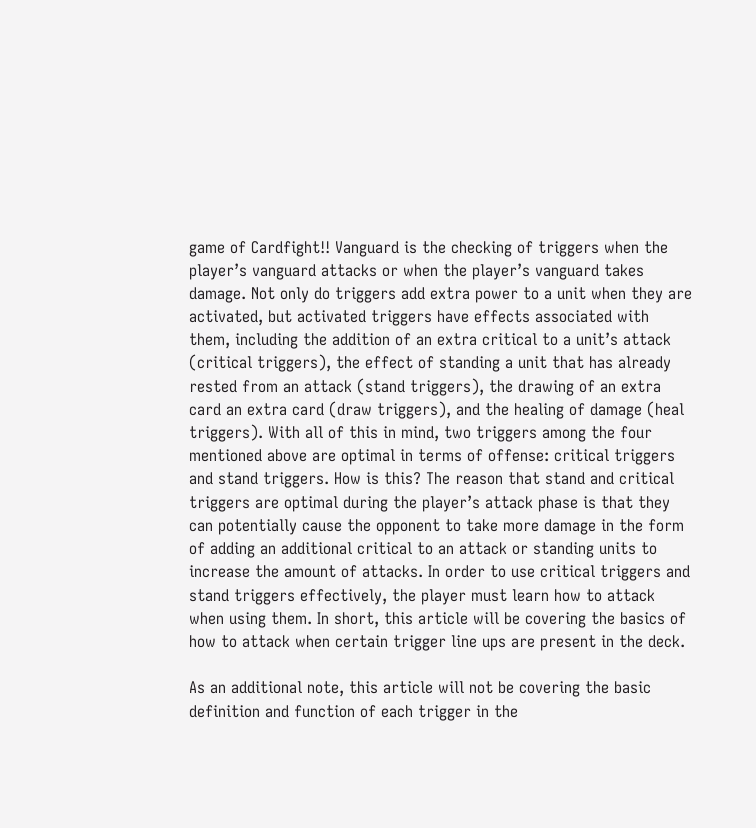game of Cardfight!! Vanguard is the checking of triggers when the player’s vanguard attacks or when the player’s vanguard takes damage. Not only do triggers add extra power to a unit when they are activated, but activated triggers have effects associated with them, including the addition of an extra critical to a unit’s attack (critical triggers), the effect of standing a unit that has already rested from an attack (stand triggers), the drawing of an extra card an extra card (draw triggers), and the healing of damage (heal triggers). With all of this in mind, two triggers among the four mentioned above are optimal in terms of offense: critical triggers and stand triggers. How is this? The reason that stand and critical triggers are optimal during the player’s attack phase is that they  can potentially cause the opponent to take more damage in the form of adding an additional critical to an attack or standing units to increase the amount of attacks. In order to use critical triggers and stand triggers effectively, the player must learn how to attack when using them. In short, this article will be covering the basics of how to attack when certain trigger line ups are present in the deck.

As an additional note, this article will not be covering the basic definition and function of each trigger in the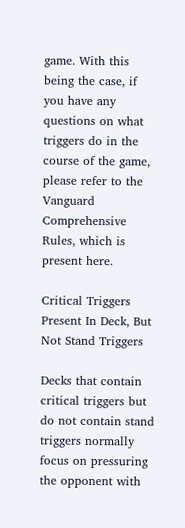game. With this being the case, if you have any questions on what triggers do in the course of the game, please refer to the Vanguard Comprehensive Rules, which is present here.

Critical Triggers Present In Deck, But Not Stand Triggers

Decks that contain critical triggers but do not contain stand triggers normally focus on pressuring the opponent with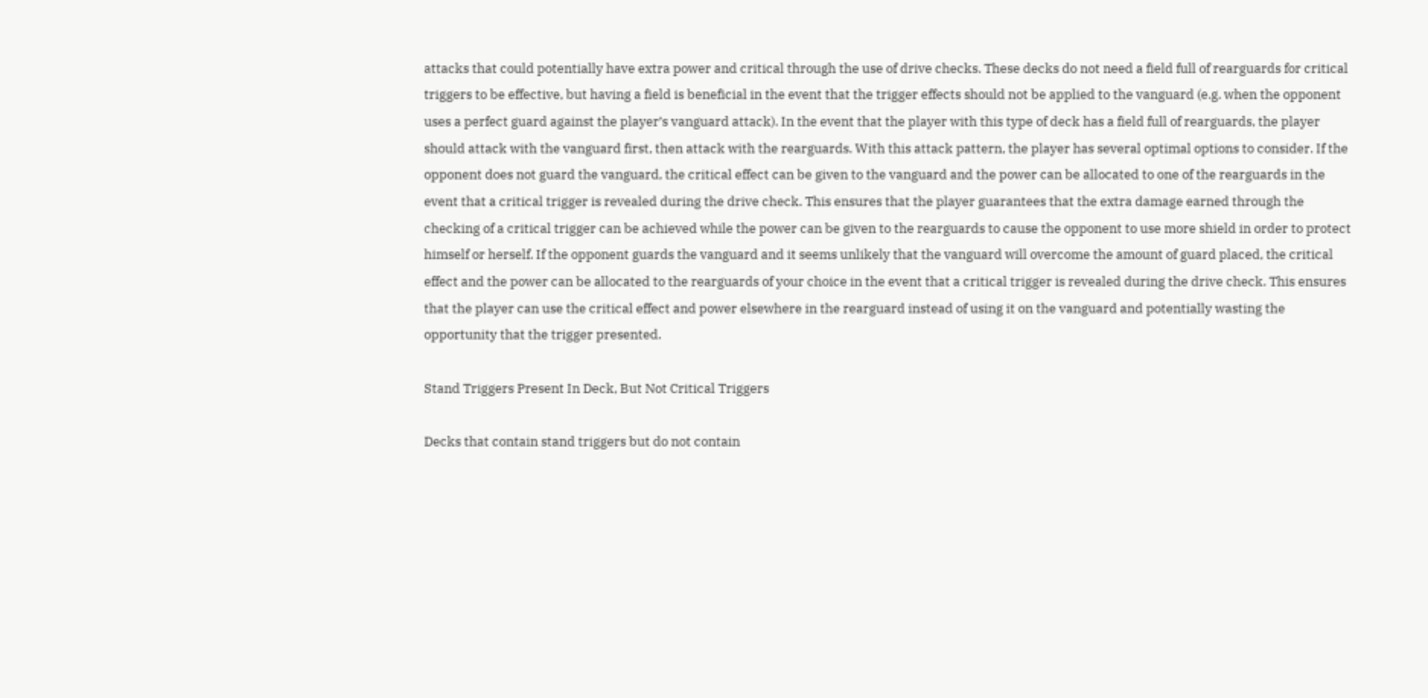attacks that could potentially have extra power and critical through the use of drive checks. These decks do not need a field full of rearguards for critical triggers to be effective, but having a field is beneficial in the event that the trigger effects should not be applied to the vanguard (e.g. when the opponent uses a perfect guard against the player’s vanguard attack). In the event that the player with this type of deck has a field full of rearguards, the player should attack with the vanguard first, then attack with the rearguards. With this attack pattern, the player has several optimal options to consider. If the opponent does not guard the vanguard, the critical effect can be given to the vanguard and the power can be allocated to one of the rearguards in the event that a critical trigger is revealed during the drive check. This ensures that the player guarantees that the extra damage earned through the checking of a critical trigger can be achieved while the power can be given to the rearguards to cause the opponent to use more shield in order to protect himself or herself. If the opponent guards the vanguard and it seems unlikely that the vanguard will overcome the amount of guard placed, the critical effect and the power can be allocated to the rearguards of your choice in the event that a critical trigger is revealed during the drive check. This ensures that the player can use the critical effect and power elsewhere in the rearguard instead of using it on the vanguard and potentially wasting the opportunity that the trigger presented.

Stand Triggers Present In Deck, But Not Critical Triggers

Decks that contain stand triggers but do not contain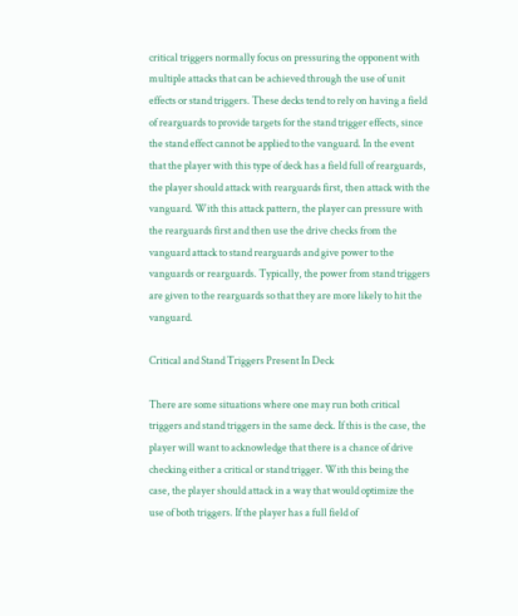critical triggers normally focus on pressuring the opponent with multiple attacks that can be achieved through the use of unit effects or stand triggers. These decks tend to rely on having a field of rearguards to provide targets for the stand trigger effects, since the stand effect cannot be applied to the vanguard. In the event that the player with this type of deck has a field full of rearguards, the player should attack with rearguards first, then attack with the vanguard. With this attack pattern, the player can pressure with the rearguards first and then use the drive checks from the vanguard attack to stand rearguards and give power to the vanguards or rearguards. Typically, the power from stand triggers are given to the rearguards so that they are more likely to hit the vanguard.

Critical and Stand Triggers Present In Deck

There are some situations where one may run both critical triggers and stand triggers in the same deck. If this is the case, the player will want to acknowledge that there is a chance of drive checking either a critical or stand trigger. With this being the case, the player should attack in a way that would optimize the use of both triggers. If the player has a full field of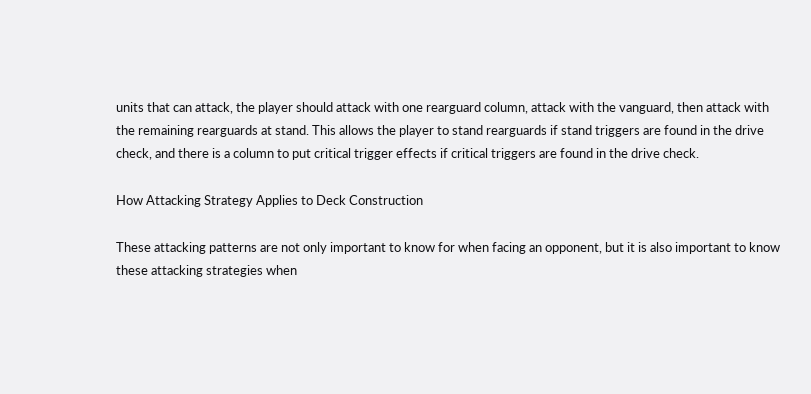units that can attack, the player should attack with one rearguard column, attack with the vanguard, then attack with the remaining rearguards at stand. This allows the player to stand rearguards if stand triggers are found in the drive check, and there is a column to put critical trigger effects if critical triggers are found in the drive check.

How Attacking Strategy Applies to Deck Construction

These attacking patterns are not only important to know for when facing an opponent, but it is also important to know these attacking strategies when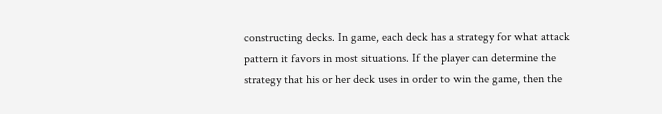constructing decks. In game, each deck has a strategy for what attack pattern it favors in most situations. If the player can determine the strategy that his or her deck uses in order to win the game, then the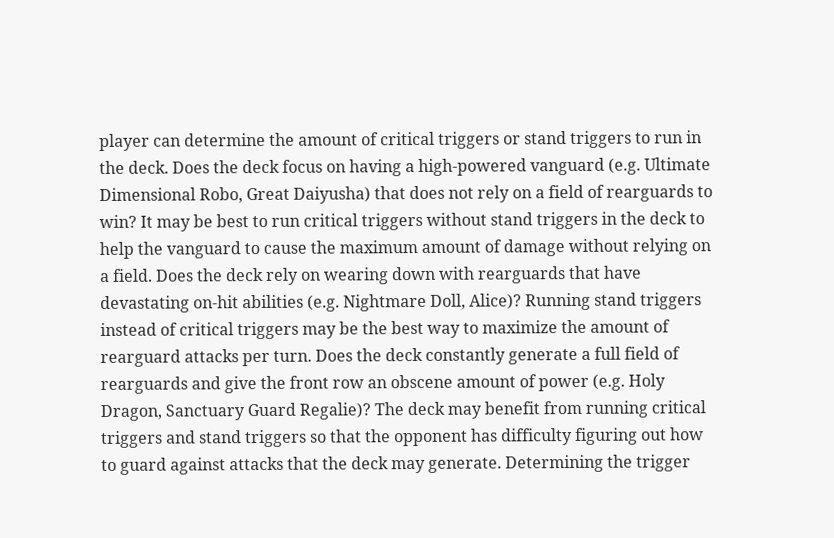player can determine the amount of critical triggers or stand triggers to run in the deck. Does the deck focus on having a high-powered vanguard (e.g. Ultimate Dimensional Robo, Great Daiyusha) that does not rely on a field of rearguards to win? It may be best to run critical triggers without stand triggers in the deck to help the vanguard to cause the maximum amount of damage without relying on a field. Does the deck rely on wearing down with rearguards that have devastating on-hit abilities (e.g. Nightmare Doll, Alice)? Running stand triggers instead of critical triggers may be the best way to maximize the amount of rearguard attacks per turn. Does the deck constantly generate a full field of rearguards and give the front row an obscene amount of power (e.g. Holy Dragon, Sanctuary Guard Regalie)? The deck may benefit from running critical triggers and stand triggers so that the opponent has difficulty figuring out how to guard against attacks that the deck may generate. Determining the trigger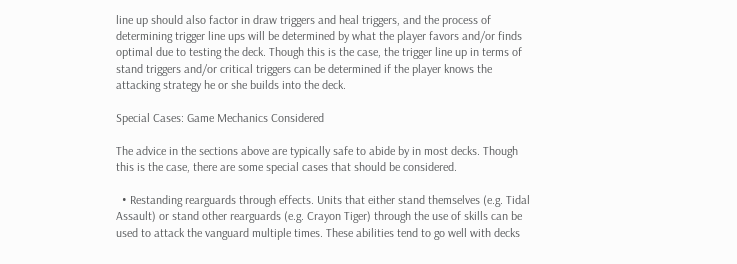line up should also factor in draw triggers and heal triggers, and the process of determining trigger line ups will be determined by what the player favors and/or finds optimal due to testing the deck. Though this is the case, the trigger line up in terms of stand triggers and/or critical triggers can be determined if the player knows the attacking strategy he or she builds into the deck.

Special Cases: Game Mechanics Considered

The advice in the sections above are typically safe to abide by in most decks. Though this is the case, there are some special cases that should be considered.

  • Restanding rearguards through effects. Units that either stand themselves (e.g. Tidal Assault) or stand other rearguards (e.g. Crayon Tiger) through the use of skills can be used to attack the vanguard multiple times. These abilities tend to go well with decks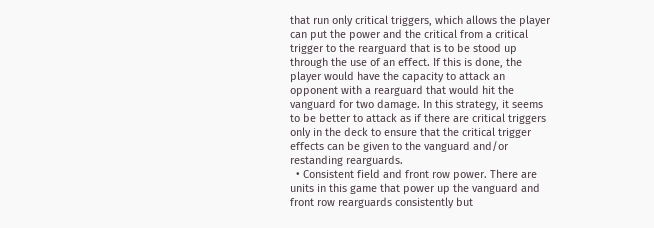that run only critical triggers, which allows the player can put the power and the critical from a critical trigger to the rearguard that is to be stood up through the use of an effect. If this is done, the player would have the capacity to attack an opponent with a rearguard that would hit the vanguard for two damage. In this strategy, it seems to be better to attack as if there are critical triggers only in the deck to ensure that the critical trigger effects can be given to the vanguard and/or restanding rearguards.
  • Consistent field and front row power. There are units in this game that power up the vanguard and front row rearguards consistently but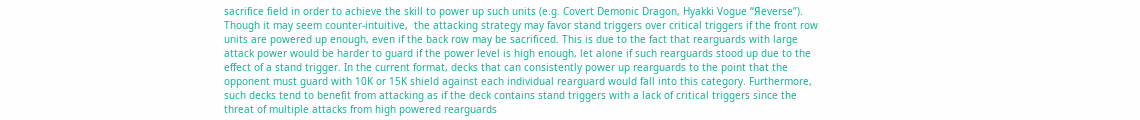sacrifice field in order to achieve the skill to power up such units (e.g. Covert Demonic Dragon, Hyakki Vogue “Яeverse”). Though it may seem counter-intuitive,  the attacking strategy may favor stand triggers over critical triggers if the front row units are powered up enough, even if the back row may be sacrificed. This is due to the fact that rearguards with large attack power would be harder to guard if the power level is high enough, let alone if such rearguards stood up due to the effect of a stand trigger. In the current format, decks that can consistently power up rearguards to the point that the opponent must guard with 10K or 15K shield against each individual rearguard would fall into this category. Furthermore, such decks tend to benefit from attacking as if the deck contains stand triggers with a lack of critical triggers since the threat of multiple attacks from high powered rearguards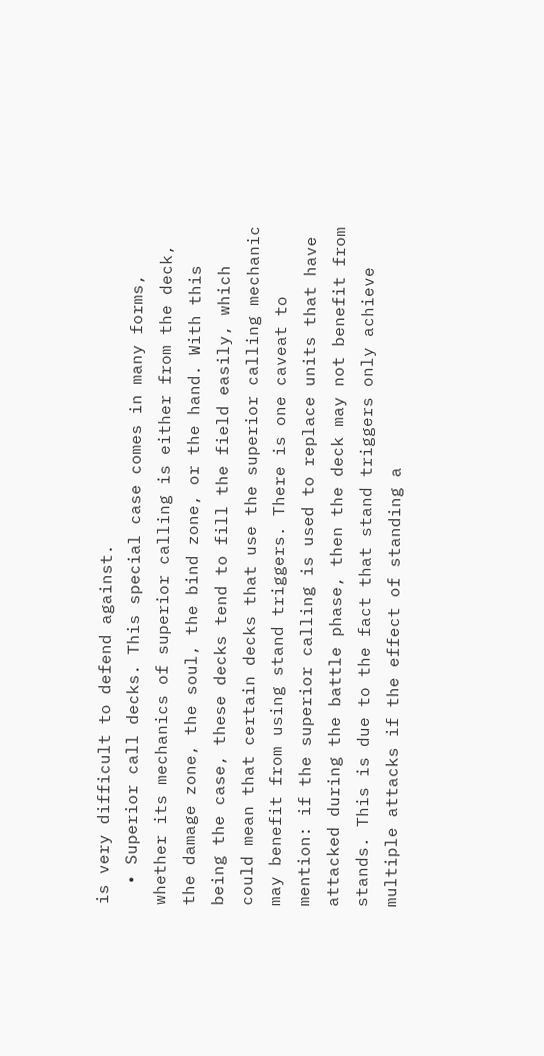is very difficult to defend against.
  • Superior call decks. This special case comes in many forms, whether its mechanics of superior calling is either from the deck, the damage zone, the soul, the bind zone, or the hand. With this being the case, these decks tend to fill the field easily, which could mean that certain decks that use the superior calling mechanic may benefit from using stand triggers. There is one caveat to mention: if the superior calling is used to replace units that have attacked during the battle phase, then the deck may not benefit from stands. This is due to the fact that stand triggers only achieve multiple attacks if the effect of standing a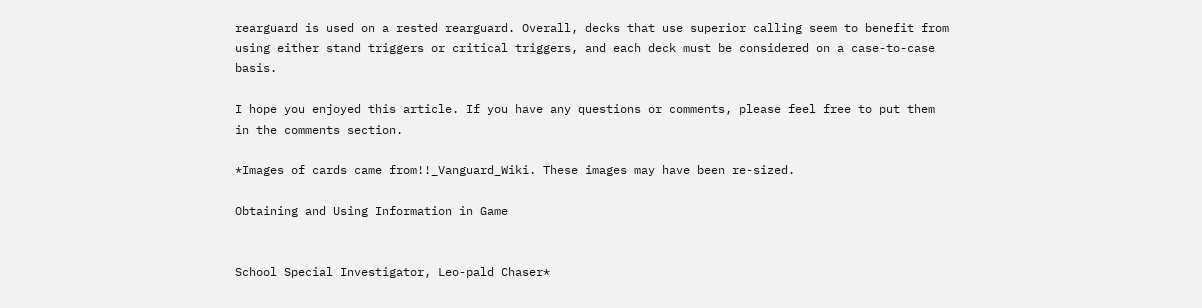rearguard is used on a rested rearguard. Overall, decks that use superior calling seem to benefit from using either stand triggers or critical triggers, and each deck must be considered on a case-to-case basis.

I hope you enjoyed this article. If you have any questions or comments, please feel free to put them in the comments section.

*Images of cards came from!!_Vanguard_Wiki. These images may have been re-sized.

Obtaining and Using Information in Game


School Special Investigator, Leo-pald Chaser*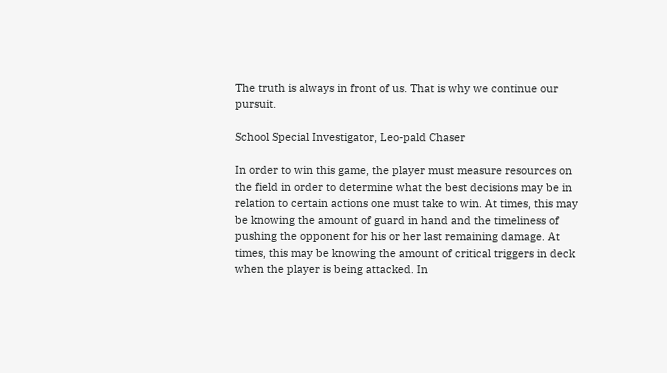The truth is always in front of us. That is why we continue our pursuit.

School Special Investigator, Leo-pald Chaser

In order to win this game, the player must measure resources on the field in order to determine what the best decisions may be in relation to certain actions one must take to win. At times, this may be knowing the amount of guard in hand and the timeliness of pushing the opponent for his or her last remaining damage. At times, this may be knowing the amount of critical triggers in deck when the player is being attacked. In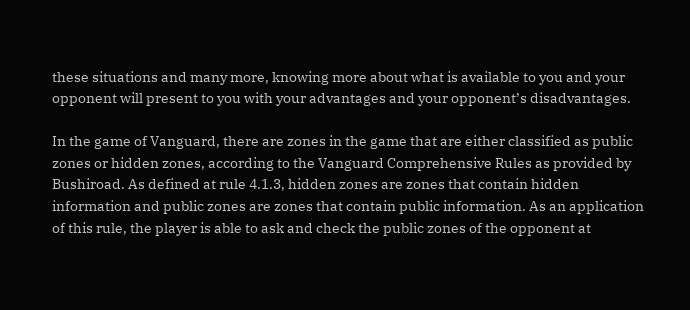these situations and many more, knowing more about what is available to you and your opponent will present to you with your advantages and your opponent’s disadvantages.

In the game of Vanguard, there are zones in the game that are either classified as public zones or hidden zones, according to the Vanguard Comprehensive Rules as provided by Bushiroad. As defined at rule 4.1.3, hidden zones are zones that contain hidden information and public zones are zones that contain public information. As an application of this rule, the player is able to ask and check the public zones of the opponent at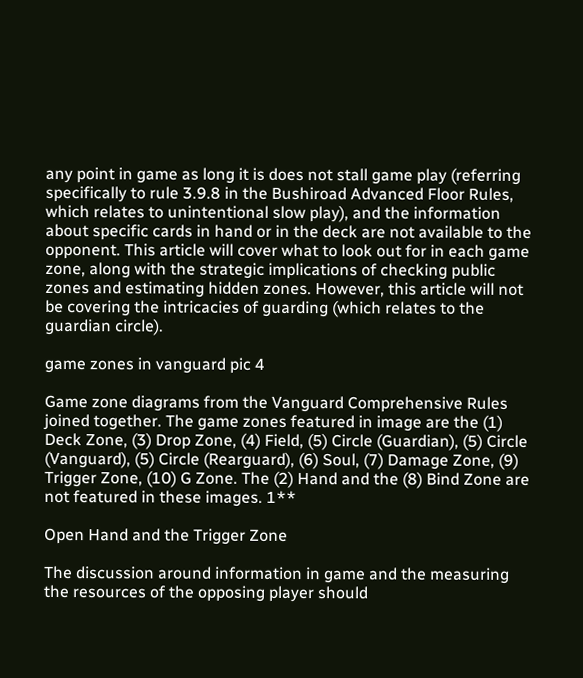any point in game as long it is does not stall game play (referring specifically to rule 3.9.8 in the Bushiroad Advanced Floor Rules, which relates to unintentional slow play), and the information about specific cards in hand or in the deck are not available to the opponent. This article will cover what to look out for in each game zone, along with the strategic implications of checking public zones and estimating hidden zones. However, this article will not be covering the intricacies of guarding (which relates to the guardian circle).

game zones in vanguard pic 4

Game zone diagrams from the Vanguard Comprehensive Rules joined together. The game zones featured in image are the (1) Deck Zone, (3) Drop Zone, (4) Field, (5) Circle (Guardian), (5) Circle (Vanguard), (5) Circle (Rearguard), (6) Soul, (7) Damage Zone, (9) Trigger Zone, (10) G Zone. The (2) Hand and the (8) Bind Zone are not featured in these images. 1**

Open Hand and the Trigger Zone

The discussion around information in game and the measuring the resources of the opposing player should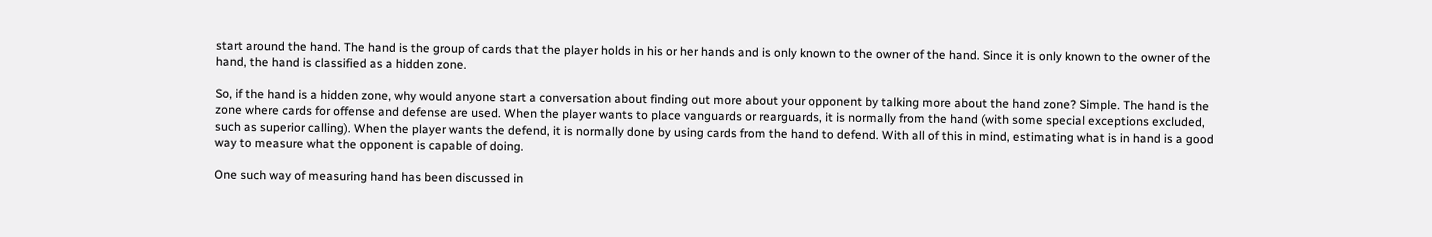start around the hand. The hand is the group of cards that the player holds in his or her hands and is only known to the owner of the hand. Since it is only known to the owner of the hand, the hand is classified as a hidden zone.

So, if the hand is a hidden zone, why would anyone start a conversation about finding out more about your opponent by talking more about the hand zone? Simple. The hand is the zone where cards for offense and defense are used. When the player wants to place vanguards or rearguards, it is normally from the hand (with some special exceptions excluded, such as superior calling). When the player wants the defend, it is normally done by using cards from the hand to defend. With all of this in mind, estimating what is in hand is a good way to measure what the opponent is capable of doing.

One such way of measuring hand has been discussed in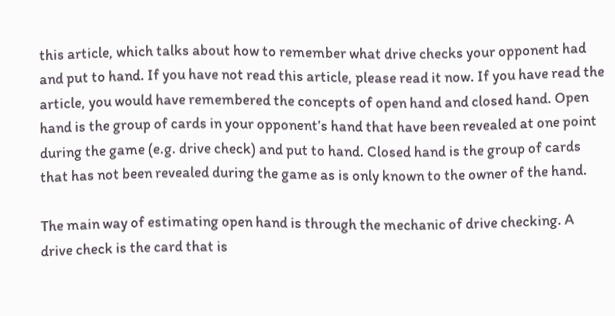this article, which talks about how to remember what drive checks your opponent had and put to hand. If you have not read this article, please read it now. If you have read the article, you would have remembered the concepts of open hand and closed hand. Open hand is the group of cards in your opponent’s hand that have been revealed at one point during the game (e.g. drive check) and put to hand. Closed hand is the group of cards that has not been revealed during the game as is only known to the owner of the hand.

The main way of estimating open hand is through the mechanic of drive checking. A drive check is the card that is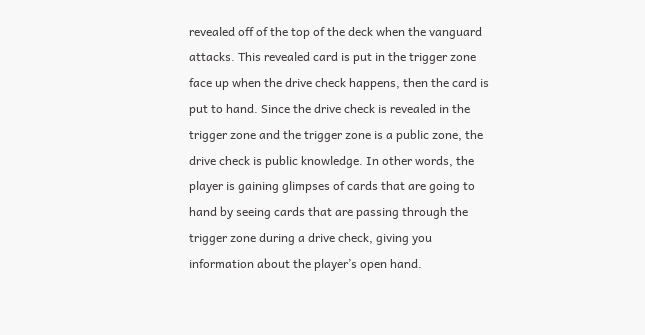revealed off of the top of the deck when the vanguard attacks. This revealed card is put in the trigger zone face up when the drive check happens, then the card is put to hand. Since the drive check is revealed in the trigger zone and the trigger zone is a public zone, the drive check is public knowledge. In other words, the player is gaining glimpses of cards that are going to hand by seeing cards that are passing through the trigger zone during a drive check, giving you information about the player’s open hand.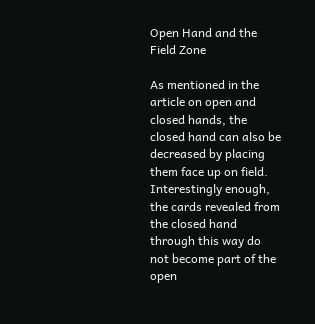Open Hand and the Field Zone

As mentioned in the article on open and closed hands, the closed hand can also be decreased by placing them face up on field. Interestingly enough, the cards revealed from the closed hand through this way do not become part of the open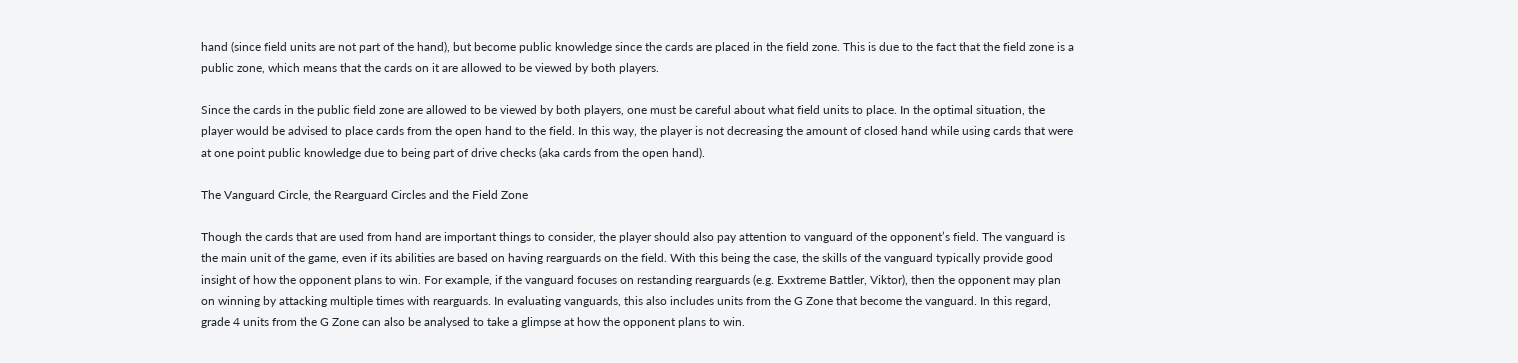hand (since field units are not part of the hand), but become public knowledge since the cards are placed in the field zone. This is due to the fact that the field zone is a public zone, which means that the cards on it are allowed to be viewed by both players.

Since the cards in the public field zone are allowed to be viewed by both players, one must be careful about what field units to place. In the optimal situation, the player would be advised to place cards from the open hand to the field. In this way, the player is not decreasing the amount of closed hand while using cards that were at one point public knowledge due to being part of drive checks (aka cards from the open hand).

The Vanguard Circle, the Rearguard Circles and the Field Zone

Though the cards that are used from hand are important things to consider, the player should also pay attention to vanguard of the opponent’s field. The vanguard is the main unit of the game, even if its abilities are based on having rearguards on the field. With this being the case, the skills of the vanguard typically provide good insight of how the opponent plans to win. For example, if the vanguard focuses on restanding rearguards (e.g. Exxtreme Battler, Viktor), then the opponent may plan on winning by attacking multiple times with rearguards. In evaluating vanguards, this also includes units from the G Zone that become the vanguard. In this regard, grade 4 units from the G Zone can also be analysed to take a glimpse at how the opponent plans to win.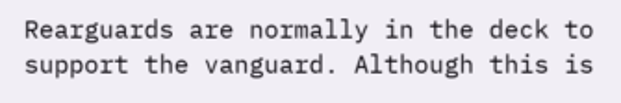Rearguards are normally in the deck to support the vanguard. Although this is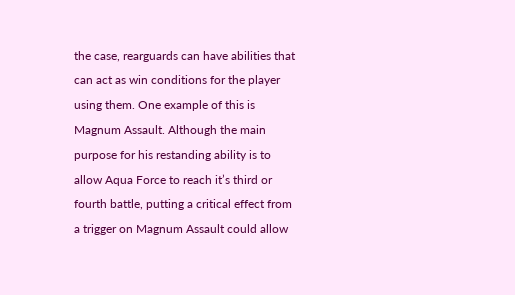the case, rearguards can have abilities that can act as win conditions for the player using them. One example of this is Magnum Assault. Although the main purpose for his restanding ability is to allow Aqua Force to reach it’s third or fourth battle, putting a critical effect from a trigger on Magnum Assault could allow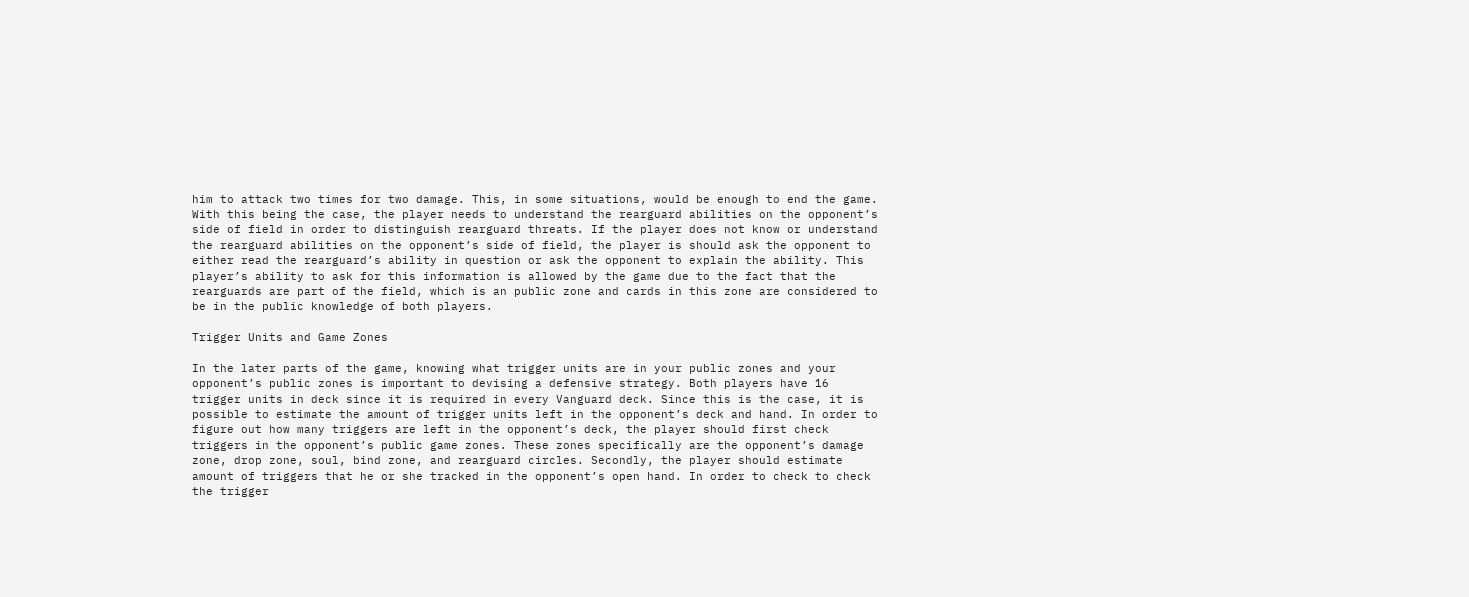him to attack two times for two damage. This, in some situations, would be enough to end the game. With this being the case, the player needs to understand the rearguard abilities on the opponent’s side of field in order to distinguish rearguard threats. If the player does not know or understand the rearguard abilities on the opponent’s side of field, the player is should ask the opponent to either read the rearguard’s ability in question or ask the opponent to explain the ability. This player’s ability to ask for this information is allowed by the game due to the fact that the rearguards are part of the field, which is an public zone and cards in this zone are considered to be in the public knowledge of both players.

Trigger Units and Game Zones

In the later parts of the game, knowing what trigger units are in your public zones and your opponent’s public zones is important to devising a defensive strategy. Both players have 16 trigger units in deck since it is required in every Vanguard deck. Since this is the case, it is possible to estimate the amount of trigger units left in the opponent’s deck and hand. In order to figure out how many triggers are left in the opponent’s deck, the player should first check triggers in the opponent’s public game zones. These zones specifically are the opponent’s damage zone, drop zone, soul, bind zone, and rearguard circles. Secondly, the player should estimate amount of triggers that he or she tracked in the opponent’s open hand. In order to check to check the trigger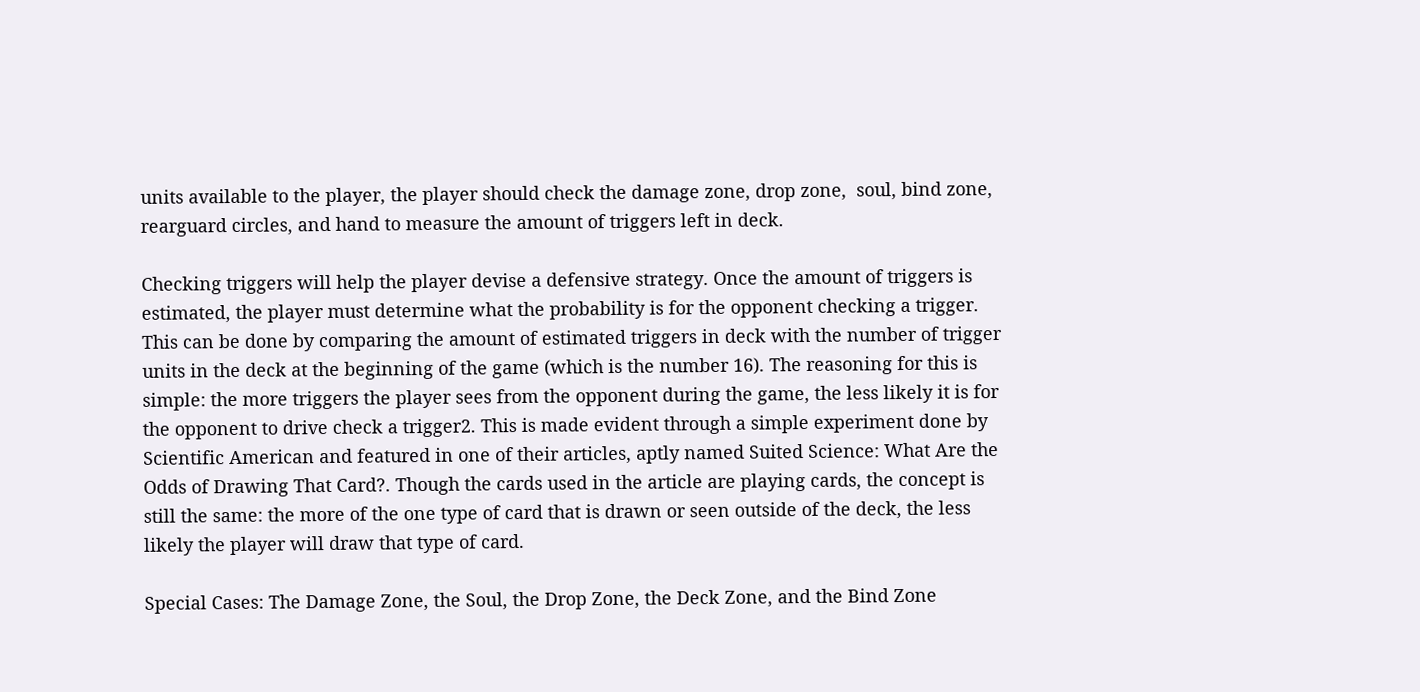units available to the player, the player should check the damage zone, drop zone,  soul, bind zone, rearguard circles, and hand to measure the amount of triggers left in deck.

Checking triggers will help the player devise a defensive strategy. Once the amount of triggers is estimated, the player must determine what the probability is for the opponent checking a trigger. This can be done by comparing the amount of estimated triggers in deck with the number of trigger units in the deck at the beginning of the game (which is the number 16). The reasoning for this is simple: the more triggers the player sees from the opponent during the game, the less likely it is for the opponent to drive check a trigger2. This is made evident through a simple experiment done by Scientific American and featured in one of their articles, aptly named Suited Science: What Are the Odds of Drawing That Card?. Though the cards used in the article are playing cards, the concept is still the same: the more of the one type of card that is drawn or seen outside of the deck, the less likely the player will draw that type of card.

Special Cases: The Damage Zone, the Soul, the Drop Zone, the Deck Zone, and the Bind Zone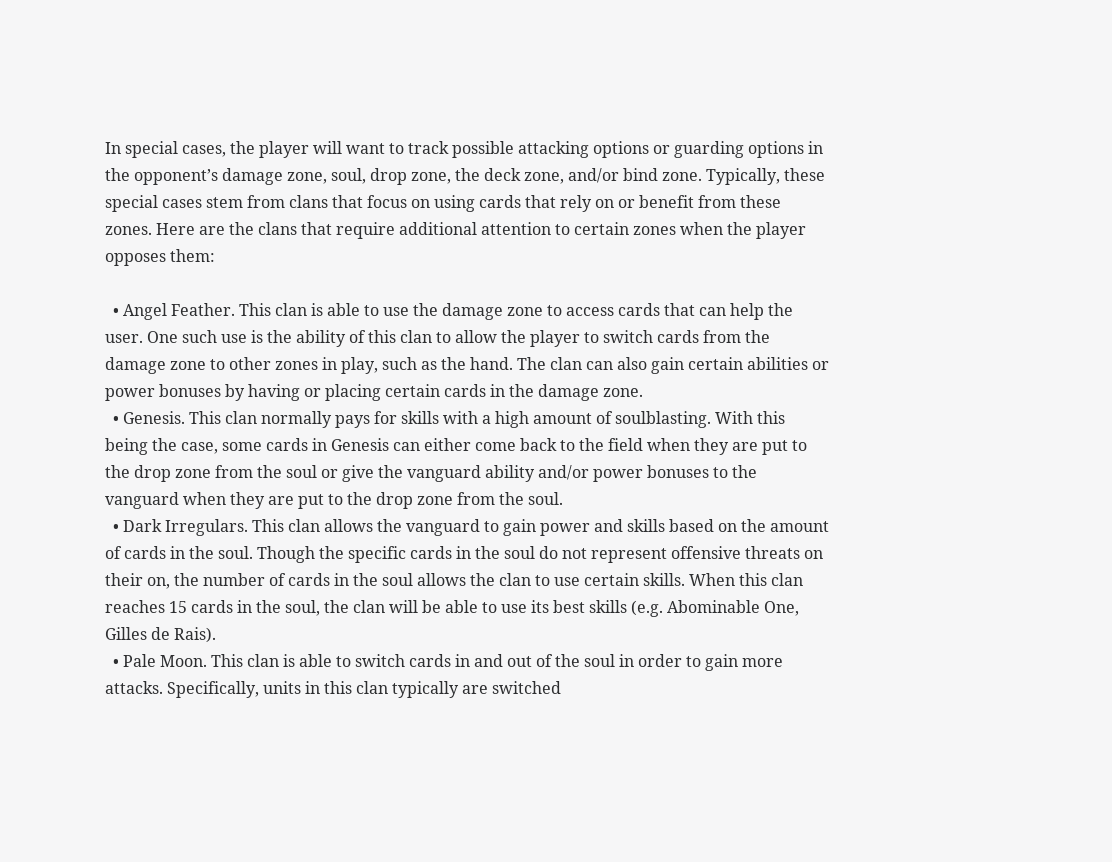In special cases, the player will want to track possible attacking options or guarding options in the opponent’s damage zone, soul, drop zone, the deck zone, and/or bind zone. Typically, these special cases stem from clans that focus on using cards that rely on or benefit from these zones. Here are the clans that require additional attention to certain zones when the player opposes them:

  • Angel Feather. This clan is able to use the damage zone to access cards that can help the user. One such use is the ability of this clan to allow the player to switch cards from the damage zone to other zones in play, such as the hand. The clan can also gain certain abilities or power bonuses by having or placing certain cards in the damage zone.
  • Genesis. This clan normally pays for skills with a high amount of soulblasting. With this being the case, some cards in Genesis can either come back to the field when they are put to the drop zone from the soul or give the vanguard ability and/or power bonuses to the vanguard when they are put to the drop zone from the soul.
  • Dark Irregulars. This clan allows the vanguard to gain power and skills based on the amount of cards in the soul. Though the specific cards in the soul do not represent offensive threats on their on, the number of cards in the soul allows the clan to use certain skills. When this clan reaches 15 cards in the soul, the clan will be able to use its best skills (e.g. Abominable One, Gilles de Rais).
  • Pale Moon. This clan is able to switch cards in and out of the soul in order to gain more attacks. Specifically, units in this clan typically are switched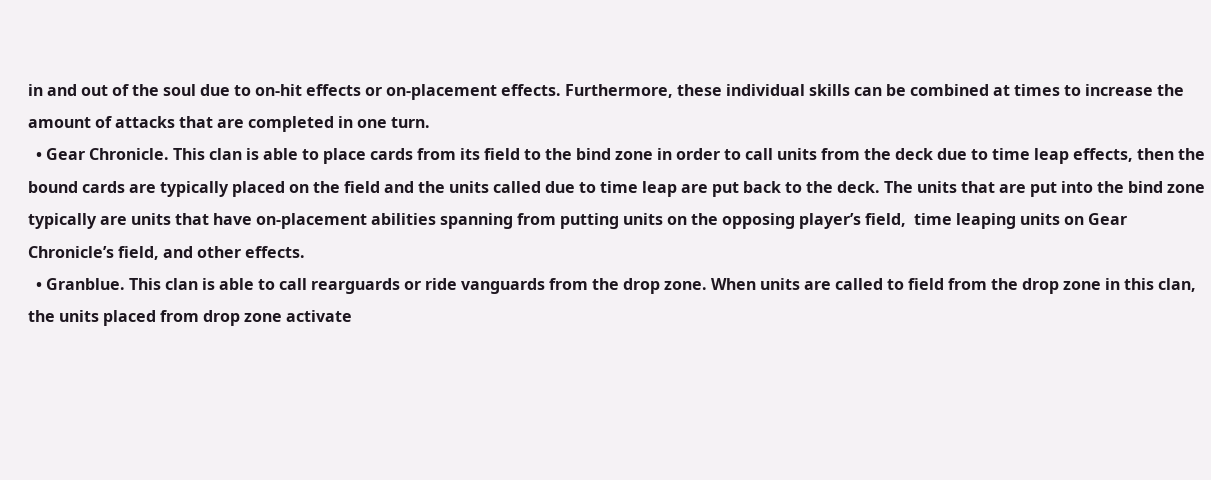in and out of the soul due to on-hit effects or on-placement effects. Furthermore, these individual skills can be combined at times to increase the amount of attacks that are completed in one turn.
  • Gear Chronicle. This clan is able to place cards from its field to the bind zone in order to call units from the deck due to time leap effects, then the bound cards are typically placed on the field and the units called due to time leap are put back to the deck. The units that are put into the bind zone typically are units that have on-placement abilities spanning from putting units on the opposing player’s field,  time leaping units on Gear Chronicle’s field, and other effects.
  • Granblue. This clan is able to call rearguards or ride vanguards from the drop zone. When units are called to field from the drop zone in this clan, the units placed from drop zone activate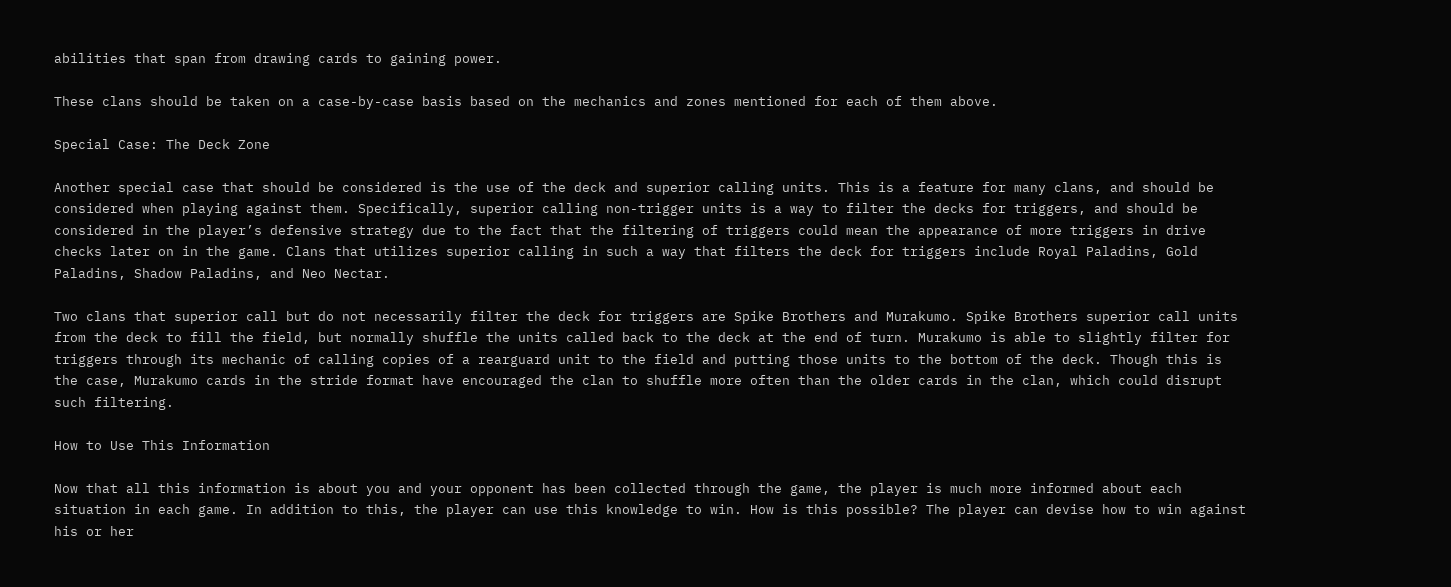abilities that span from drawing cards to gaining power.

These clans should be taken on a case-by-case basis based on the mechanics and zones mentioned for each of them above.

Special Case: The Deck Zone

Another special case that should be considered is the use of the deck and superior calling units. This is a feature for many clans, and should be considered when playing against them. Specifically, superior calling non-trigger units is a way to filter the decks for triggers, and should be considered in the player’s defensive strategy due to the fact that the filtering of triggers could mean the appearance of more triggers in drive checks later on in the game. Clans that utilizes superior calling in such a way that filters the deck for triggers include Royal Paladins, Gold Paladins, Shadow Paladins, and Neo Nectar.

Two clans that superior call but do not necessarily filter the deck for triggers are Spike Brothers and Murakumo. Spike Brothers superior call units from the deck to fill the field, but normally shuffle the units called back to the deck at the end of turn. Murakumo is able to slightly filter for triggers through its mechanic of calling copies of a rearguard unit to the field and putting those units to the bottom of the deck. Though this is the case, Murakumo cards in the stride format have encouraged the clan to shuffle more often than the older cards in the clan, which could disrupt such filtering.

How to Use This Information

Now that all this information is about you and your opponent has been collected through the game, the player is much more informed about each situation in each game. In addition to this, the player can use this knowledge to win. How is this possible? The player can devise how to win against his or her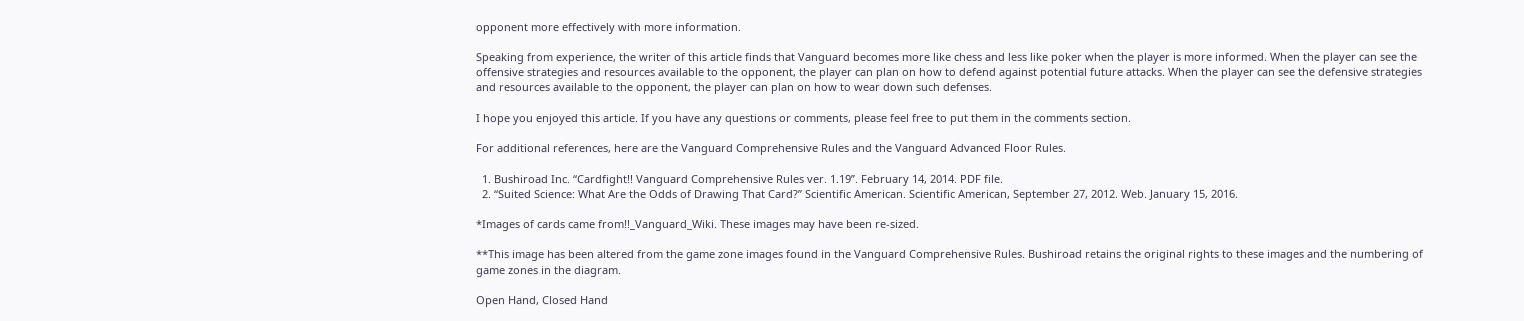opponent more effectively with more information.

Speaking from experience, the writer of this article finds that Vanguard becomes more like chess and less like poker when the player is more informed. When the player can see the offensive strategies and resources available to the opponent, the player can plan on how to defend against potential future attacks. When the player can see the defensive strategies and resources available to the opponent, the player can plan on how to wear down such defenses.

I hope you enjoyed this article. If you have any questions or comments, please feel free to put them in the comments section.

For additional references, here are the Vanguard Comprehensive Rules and the Vanguard Advanced Floor Rules.

  1. Bushiroad Inc. “Cardfight!! Vanguard Comprehensive Rules ver. 1.19”. February 14, 2014. PDF file.
  2. “Suited Science: What Are the Odds of Drawing That Card?” Scientific American. Scientific American, September 27, 2012. Web. January 15, 2016.

*Images of cards came from!!_Vanguard_Wiki. These images may have been re-sized.

**This image has been altered from the game zone images found in the Vanguard Comprehensive Rules. Bushiroad retains the original rights to these images and the numbering of game zones in the diagram.

Open Hand, Closed Hand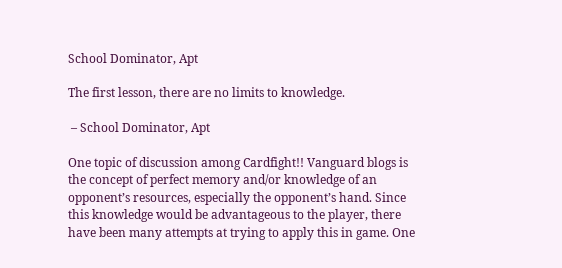School Dominator, Apt

The first lesson, there are no limits to knowledge.

 – School Dominator, Apt

One topic of discussion among Cardfight!! Vanguard blogs is the concept of perfect memory and/or knowledge of an opponent’s resources, especially the opponent’s hand. Since this knowledge would be advantageous to the player, there have been many attempts at trying to apply this in game. One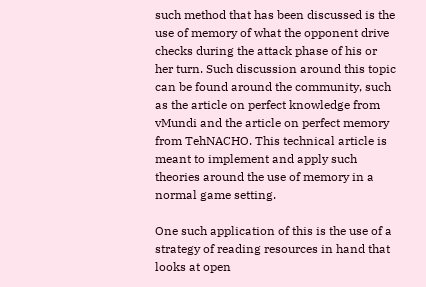such method that has been discussed is the use of memory of what the opponent drive checks during the attack phase of his or her turn. Such discussion around this topic can be found around the community, such as the article on perfect knowledge from vMundi and the article on perfect memory from TehNACHO. This technical article is meant to implement and apply such theories around the use of memory in a normal game setting.

One such application of this is the use of a strategy of reading resources in hand that looks at open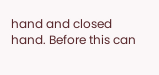hand and closed hand. Before this can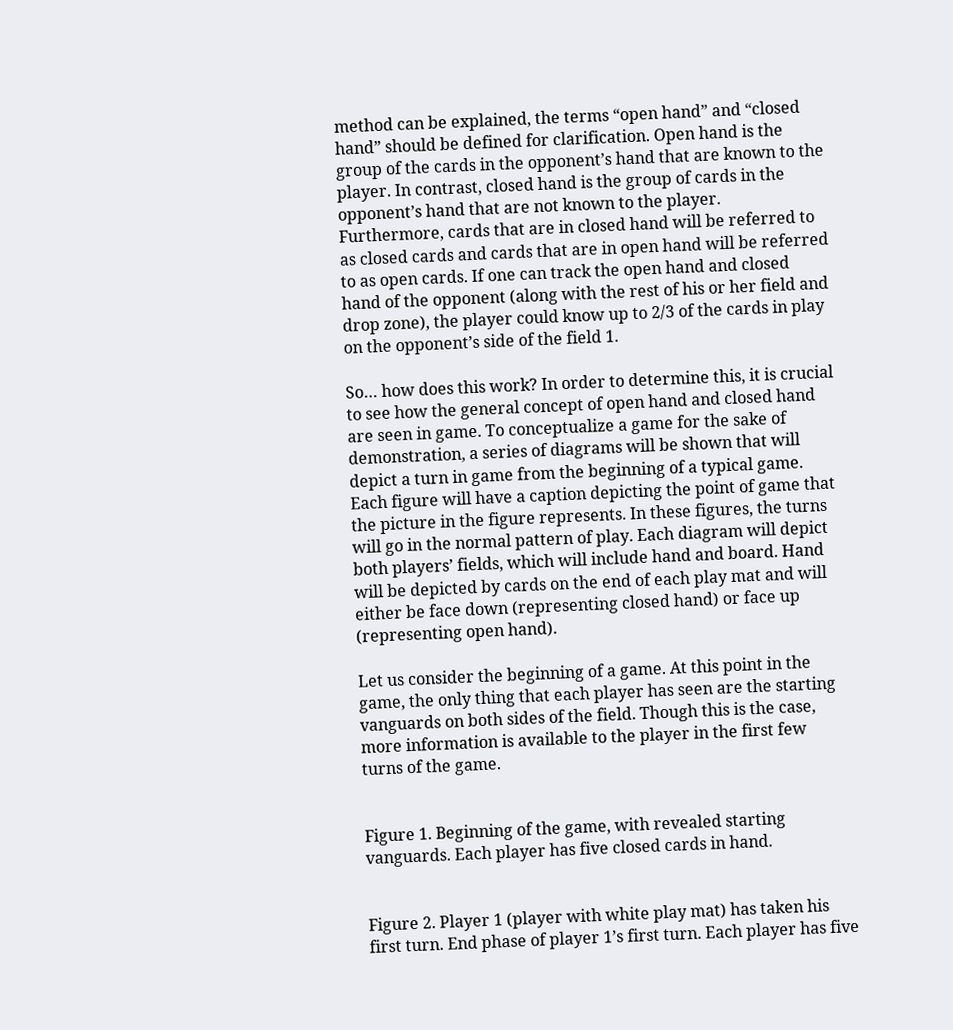method can be explained, the terms “open hand” and “closed hand” should be defined for clarification. Open hand is the group of the cards in the opponent’s hand that are known to the player. In contrast, closed hand is the group of cards in the opponent’s hand that are not known to the player. Furthermore, cards that are in closed hand will be referred to as closed cards and cards that are in open hand will be referred to as open cards. If one can track the open hand and closed hand of the opponent (along with the rest of his or her field and drop zone), the player could know up to 2/3 of the cards in play on the opponent’s side of the field 1.

So… how does this work? In order to determine this, it is crucial to see how the general concept of open hand and closed hand are seen in game. To conceptualize a game for the sake of demonstration, a series of diagrams will be shown that will depict a turn in game from the beginning of a typical game. Each figure will have a caption depicting the point of game that the picture in the figure represents. In these figures, the turns will go in the normal pattern of play. Each diagram will depict both players’ fields, which will include hand and board. Hand will be depicted by cards on the end of each play mat and will either be face down (representing closed hand) or face up (representing open hand).

Let us consider the beginning of a game. At this point in the game, the only thing that each player has seen are the starting vanguards on both sides of the field. Though this is the case, more information is available to the player in the first few turns of the game.


Figure 1. Beginning of the game, with revealed starting vanguards. Each player has five closed cards in hand.


Figure 2. Player 1 (player with white play mat) has taken his first turn. End phase of player 1’s first turn. Each player has five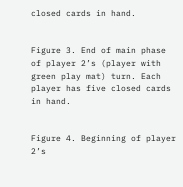closed cards in hand.


Figure 3. End of main phase of player 2’s (player with green play mat) turn. Each player has five closed cards in hand.


Figure 4. Beginning of player 2’s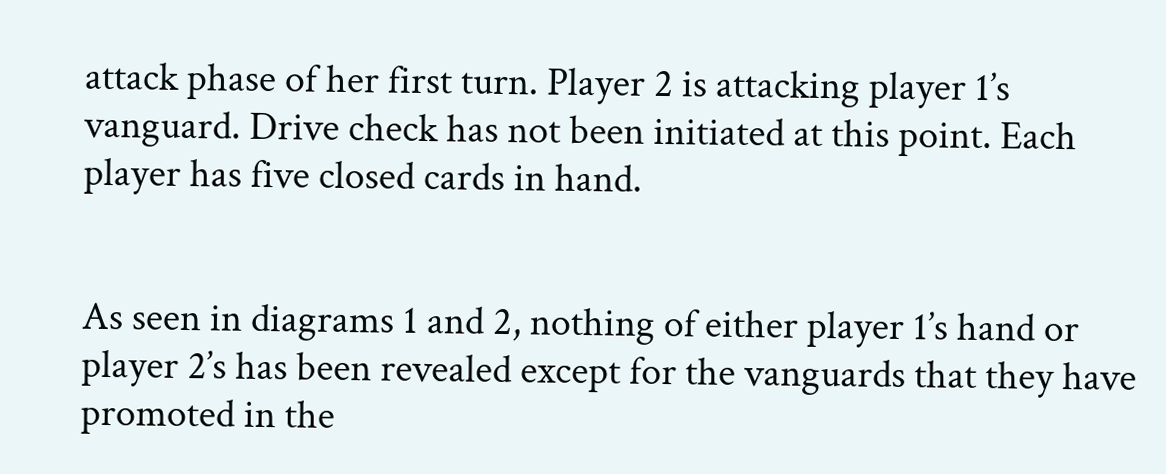attack phase of her first turn. Player 2 is attacking player 1’s vanguard. Drive check has not been initiated at this point. Each player has five closed cards in hand.


As seen in diagrams 1 and 2, nothing of either player 1’s hand or player 2’s has been revealed except for the vanguards that they have promoted in the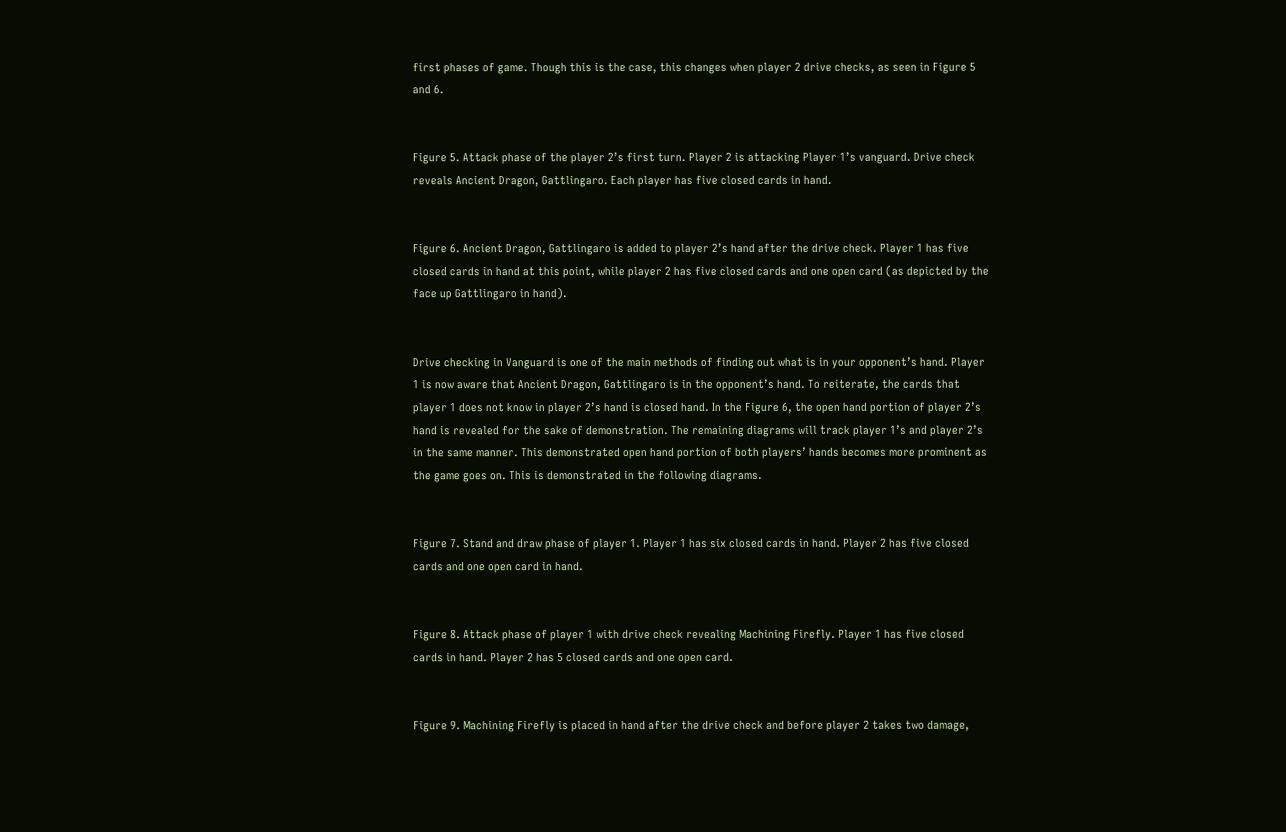first phases of game. Though this is the case, this changes when player 2 drive checks, as seen in Figure 5 and 6.


Figure 5. Attack phase of the player 2’s first turn. Player 2 is attacking Player 1’s vanguard. Drive check reveals Ancient Dragon, Gattlingaro. Each player has five closed cards in hand.


Figure 6. Ancient Dragon, Gattlingaro is added to player 2’s hand after the drive check. Player 1 has five closed cards in hand at this point, while player 2 has five closed cards and one open card (as depicted by the face up Gattlingaro in hand).


Drive checking in Vanguard is one of the main methods of finding out what is in your opponent’s hand. Player 1 is now aware that Ancient Dragon, Gattlingaro is in the opponent’s hand. To reiterate, the cards that player 1 does not know in player 2’s hand is closed hand. In the Figure 6, the open hand portion of player 2’s hand is revealed for the sake of demonstration. The remaining diagrams will track player 1’s and player 2’s in the same manner. This demonstrated open hand portion of both players’ hands becomes more prominent as the game goes on. This is demonstrated in the following diagrams.


Figure 7. Stand and draw phase of player 1. Player 1 has six closed cards in hand. Player 2 has five closed cards and one open card in hand.


Figure 8. Attack phase of player 1 with drive check revealing Machining Firefly. Player 1 has five closed cards in hand. Player 2 has 5 closed cards and one open card.


Figure 9. Machining Firefly is placed in hand after the drive check and before player 2 takes two damage,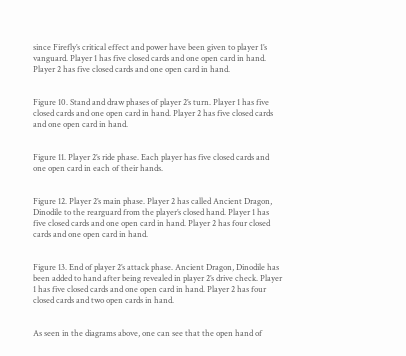since Firefly’s critical effect and power have been given to player 1’s vanguard. Player 1 has five closed cards and one open card in hand. Player 2 has five closed cards and one open card in hand.


Figure 10. Stand and draw phases of player 2’s turn. Player 1 has five closed cards and one open card in hand. Player 2 has five closed cards and one open card in hand.


Figure 11. Player 2’s ride phase. Each player has five closed cards and one open card in each of their hands.


Figure 12. Player 2’s main phase. Player 2 has called Ancient Dragon, Dinodile to the rearguard from the player’s closed hand. Player 1 has five closed cards and one open card in hand. Player 2 has four closed cards and one open card in hand.


Figure 13. End of player 2’s attack phase. Ancient Dragon, Dinodile has been added to hand after being revealed in player 2’s drive check. Player 1 has five closed cards and one open card in hand. Player 2 has four closed cards and two open cards in hand.


As seen in the diagrams above, one can see that the open hand of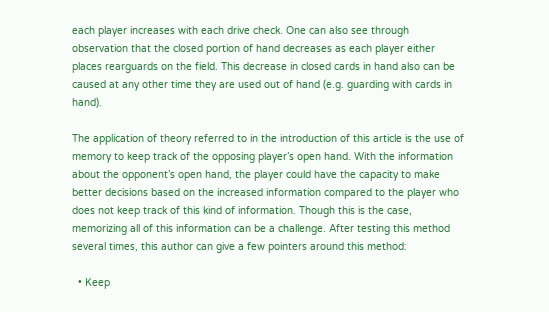each player increases with each drive check. One can also see through observation that the closed portion of hand decreases as each player either places rearguards on the field. This decrease in closed cards in hand also can be caused at any other time they are used out of hand (e.g. guarding with cards in hand).

The application of theory referred to in the introduction of this article is the use of memory to keep track of the opposing player’s open hand. With the information about the opponent’s open hand, the player could have the capacity to make better decisions based on the increased information compared to the player who does not keep track of this kind of information. Though this is the case, memorizing all of this information can be a challenge. After testing this method several times, this author can give a few pointers around this method:

  • Keep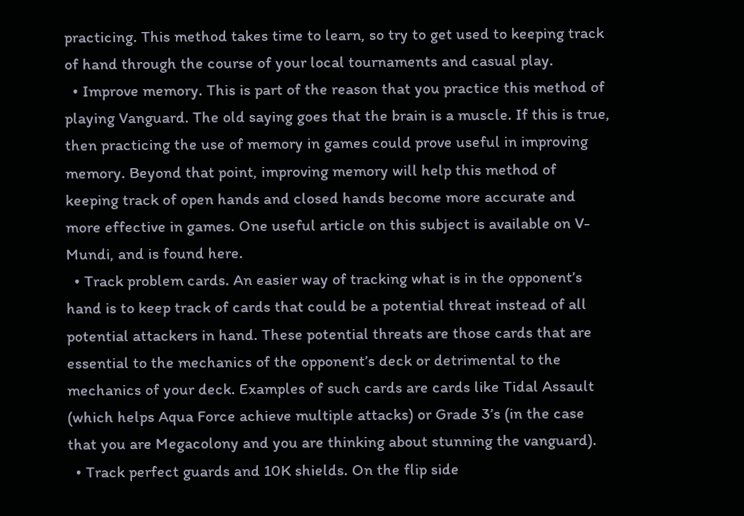practicing. This method takes time to learn, so try to get used to keeping track of hand through the course of your local tournaments and casual play.
  • Improve memory. This is part of the reason that you practice this method of playing Vanguard. The old saying goes that the brain is a muscle. If this is true, then practicing the use of memory in games could prove useful in improving memory. Beyond that point, improving memory will help this method of keeping track of open hands and closed hands become more accurate and more effective in games. One useful article on this subject is available on V-Mundi, and is found here.
  • Track problem cards. An easier way of tracking what is in the opponent’s hand is to keep track of cards that could be a potential threat instead of all potential attackers in hand. These potential threats are those cards that are essential to the mechanics of the opponent’s deck or detrimental to the mechanics of your deck. Examples of such cards are cards like Tidal Assault (which helps Aqua Force achieve multiple attacks) or Grade 3’s (in the case that you are Megacolony and you are thinking about stunning the vanguard).
  • Track perfect guards and 10K shields. On the flip side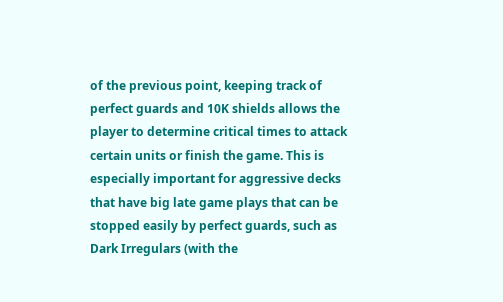of the previous point, keeping track of perfect guards and 10K shields allows the player to determine critical times to attack certain units or finish the game. This is especially important for aggressive decks that have big late game plays that can be stopped easily by perfect guards, such as Dark Irregulars (with the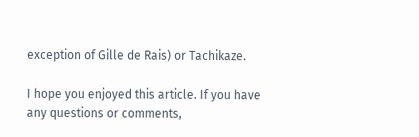exception of Gille de Rais) or Tachikaze.

I hope you enjoyed this article. If you have any questions or comments,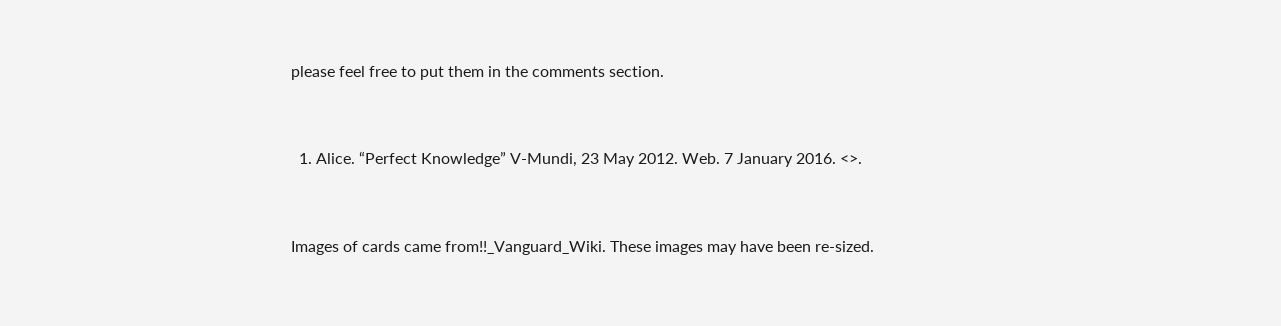please feel free to put them in the comments section.


  1. Alice. “Perfect Knowledge” V-Mundi, 23 May 2012. Web. 7 January 2016. <>.


Images of cards came from!!_Vanguard_Wiki. These images may have been re-sized.